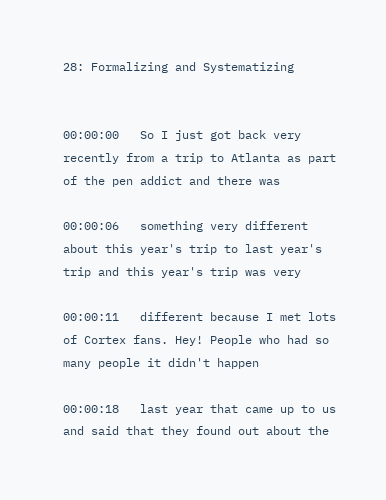28: Formalizing and Systematizing


00:00:00   So I just got back very recently from a trip to Atlanta as part of the pen addict and there was

00:00:06   something very different about this year's trip to last year's trip and this year's trip was very

00:00:11   different because I met lots of Cortex fans. Hey! People who had so many people it didn't happen

00:00:18   last year that came up to us and said that they found out about the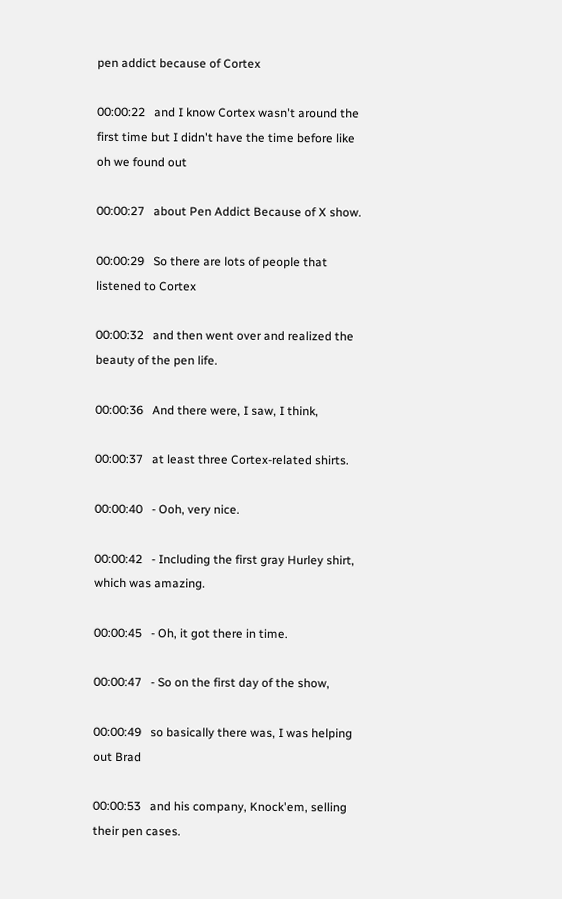pen addict because of Cortex

00:00:22   and I know Cortex wasn't around the first time but I didn't have the time before like oh we found out

00:00:27   about Pen Addict Because of X show.

00:00:29   So there are lots of people that listened to Cortex

00:00:32   and then went over and realized the beauty of the pen life.

00:00:36   And there were, I saw, I think,

00:00:37   at least three Cortex-related shirts.

00:00:40   - Ooh, very nice.

00:00:42   - Including the first gray Hurley shirt, which was amazing.

00:00:45   - Oh, it got there in time.

00:00:47   - So on the first day of the show,

00:00:49   so basically there was, I was helping out Brad

00:00:53   and his company, Knock'em, selling their pen cases.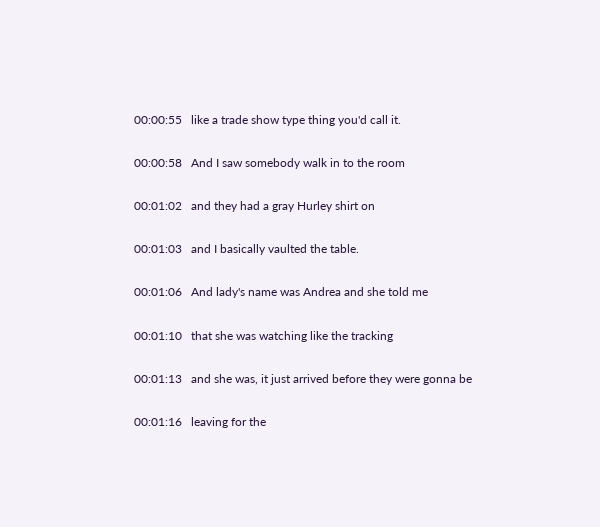00:00:55   like a trade show type thing you'd call it.

00:00:58   And I saw somebody walk in to the room

00:01:02   and they had a gray Hurley shirt on

00:01:03   and I basically vaulted the table.

00:01:06   And lady's name was Andrea and she told me

00:01:10   that she was watching like the tracking

00:01:13   and she was, it just arrived before they were gonna be

00:01:16   leaving for the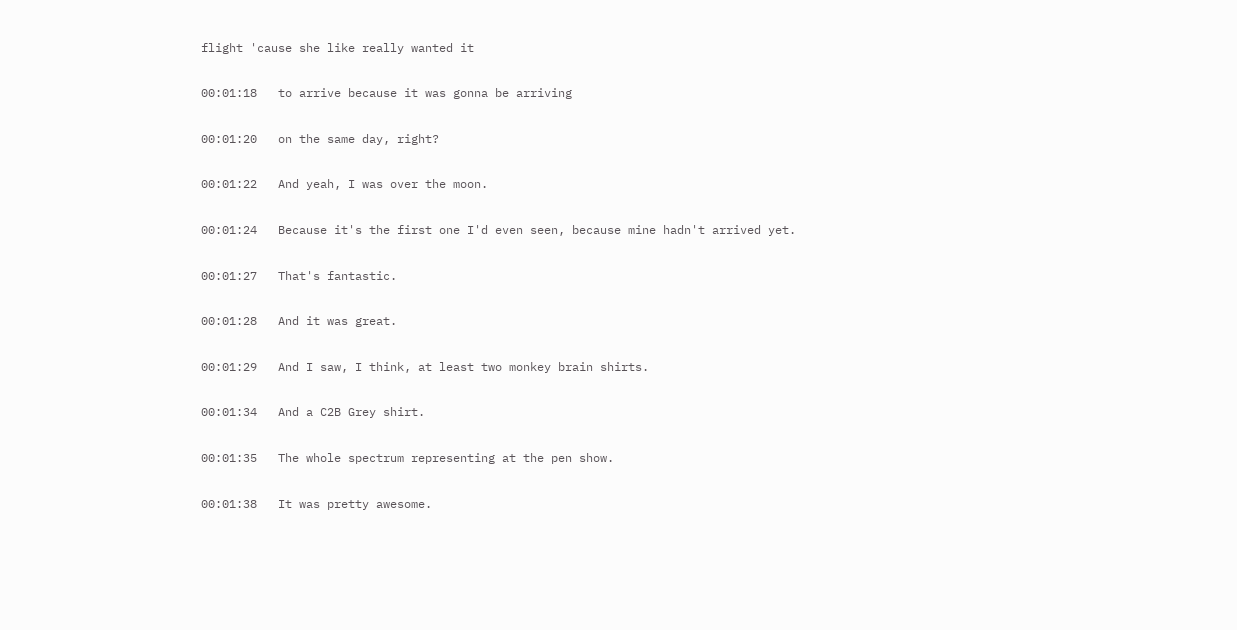flight 'cause she like really wanted it

00:01:18   to arrive because it was gonna be arriving

00:01:20   on the same day, right?

00:01:22   And yeah, I was over the moon.

00:01:24   Because it's the first one I'd even seen, because mine hadn't arrived yet.

00:01:27   That's fantastic.

00:01:28   And it was great.

00:01:29   And I saw, I think, at least two monkey brain shirts.

00:01:34   And a C2B Grey shirt.

00:01:35   The whole spectrum representing at the pen show.

00:01:38   It was pretty awesome.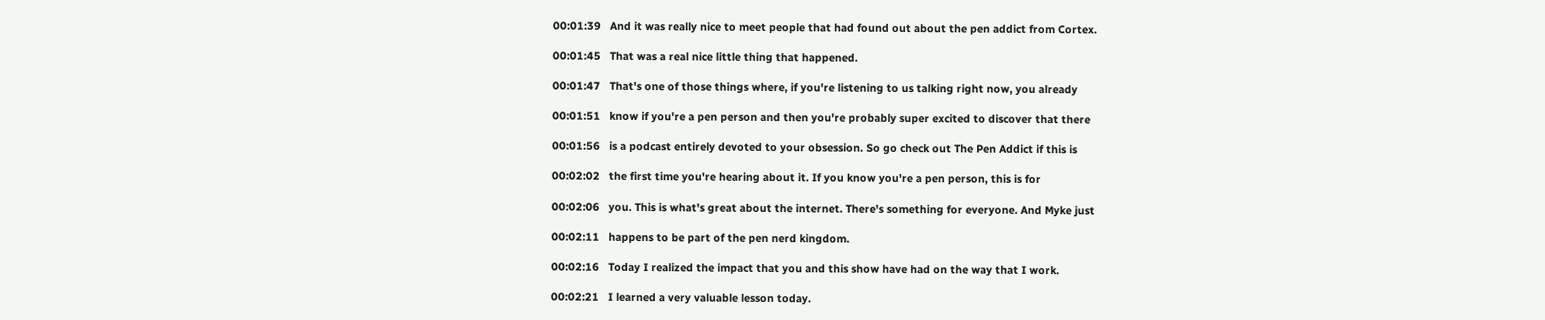00:01:39   And it was really nice to meet people that had found out about the pen addict from Cortex.

00:01:45   That was a real nice little thing that happened.

00:01:47   That's one of those things where, if you're listening to us talking right now, you already

00:01:51   know if you're a pen person and then you're probably super excited to discover that there

00:01:56   is a podcast entirely devoted to your obsession. So go check out The Pen Addict if this is

00:02:02   the first time you're hearing about it. If you know you're a pen person, this is for

00:02:06   you. This is what's great about the internet. There's something for everyone. And Myke just

00:02:11   happens to be part of the pen nerd kingdom.

00:02:16   Today I realized the impact that you and this show have had on the way that I work.

00:02:21   I learned a very valuable lesson today.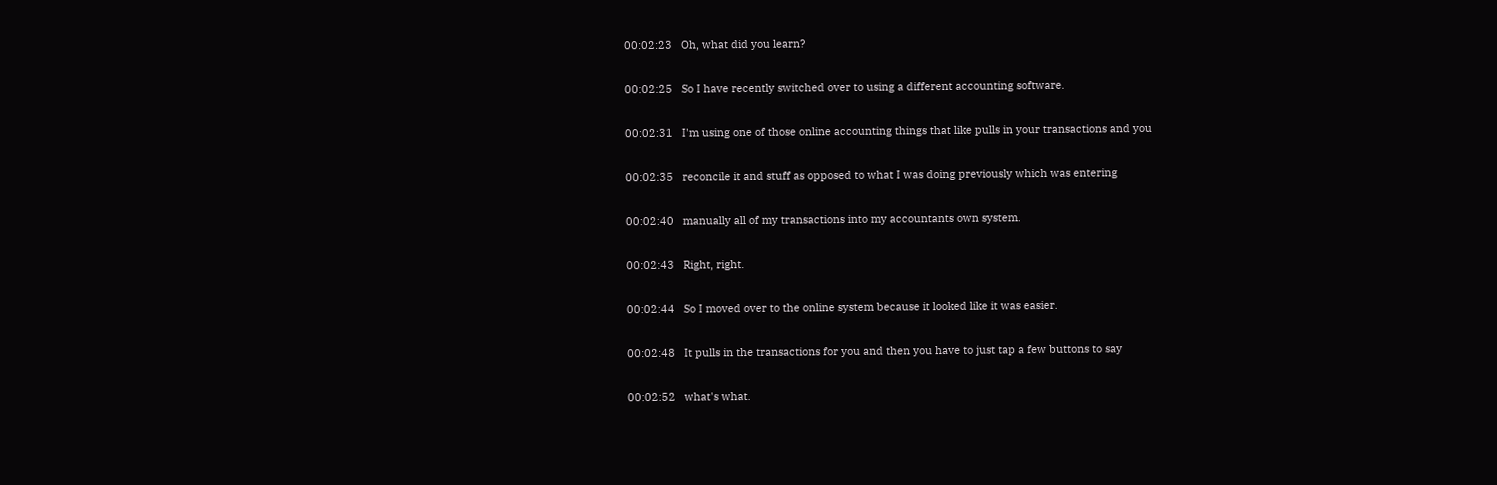00:02:23   Oh, what did you learn?

00:02:25   So I have recently switched over to using a different accounting software.

00:02:31   I'm using one of those online accounting things that like pulls in your transactions and you

00:02:35   reconcile it and stuff as opposed to what I was doing previously which was entering

00:02:40   manually all of my transactions into my accountants own system.

00:02:43   Right, right.

00:02:44   So I moved over to the online system because it looked like it was easier.

00:02:48   It pulls in the transactions for you and then you have to just tap a few buttons to say

00:02:52   what's what.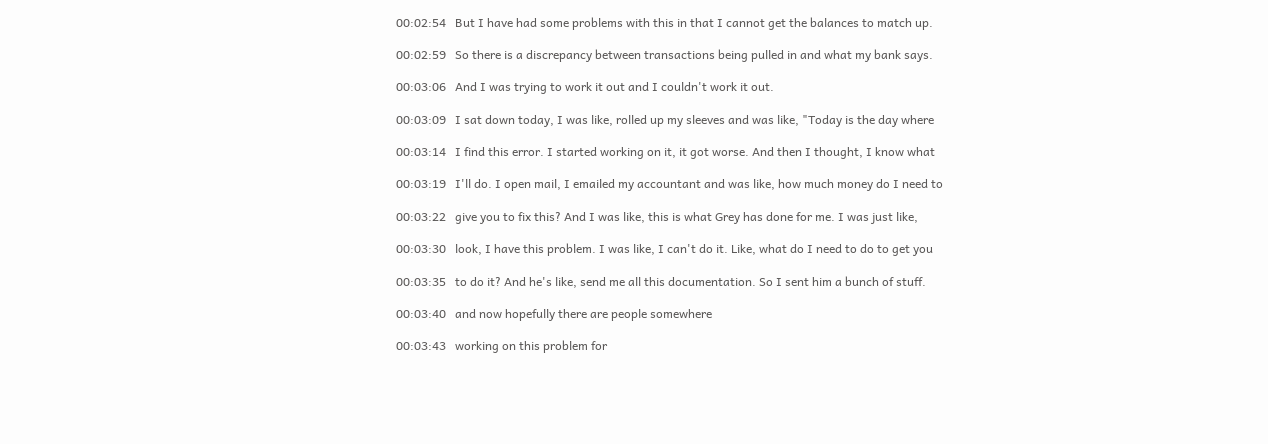00:02:54   But I have had some problems with this in that I cannot get the balances to match up.

00:02:59   So there is a discrepancy between transactions being pulled in and what my bank says.

00:03:06   And I was trying to work it out and I couldn't work it out.

00:03:09   I sat down today, I was like, rolled up my sleeves and was like, "Today is the day where

00:03:14   I find this error. I started working on it, it got worse. And then I thought, I know what

00:03:19   I'll do. I open mail, I emailed my accountant and was like, how much money do I need to

00:03:22   give you to fix this? And I was like, this is what Grey has done for me. I was just like,

00:03:30   look, I have this problem. I was like, I can't do it. Like, what do I need to do to get you

00:03:35   to do it? And he's like, send me all this documentation. So I sent him a bunch of stuff.

00:03:40   and now hopefully there are people somewhere

00:03:43   working on this problem for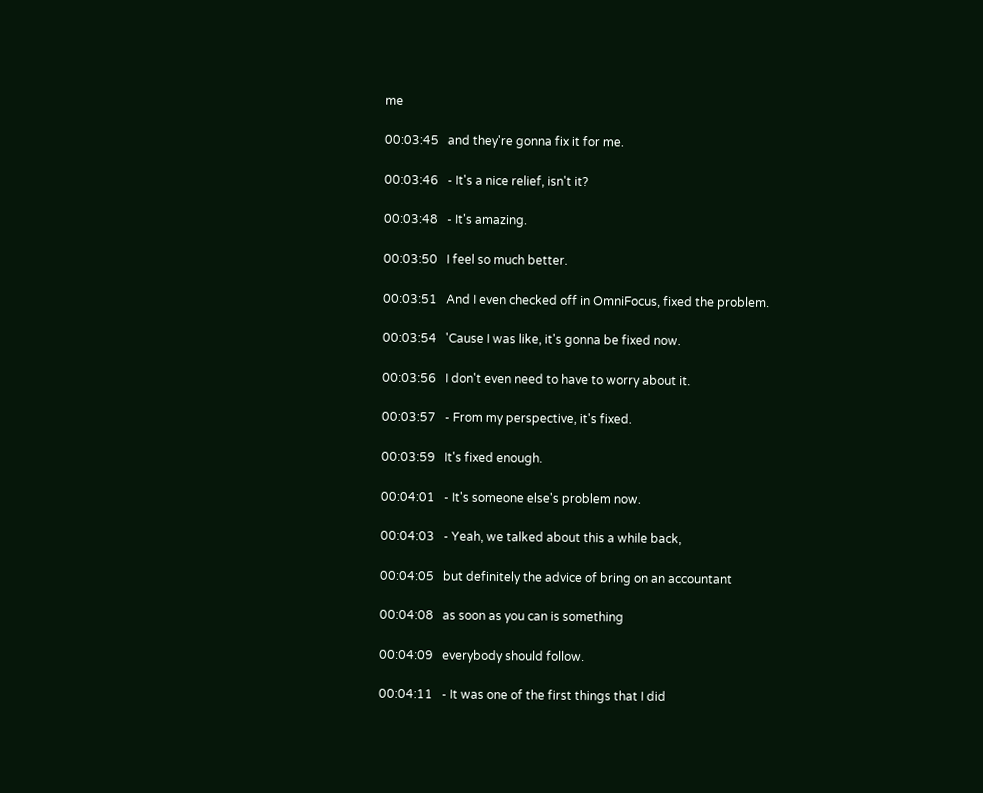me

00:03:45   and they're gonna fix it for me.

00:03:46   - It's a nice relief, isn't it?

00:03:48   - It's amazing.

00:03:50   I feel so much better.

00:03:51   And I even checked off in OmniFocus, fixed the problem.

00:03:54   'Cause I was like, it's gonna be fixed now.

00:03:56   I don't even need to have to worry about it.

00:03:57   - From my perspective, it's fixed.

00:03:59   It's fixed enough.

00:04:01   - It's someone else's problem now.

00:04:03   - Yeah, we talked about this a while back,

00:04:05   but definitely the advice of bring on an accountant

00:04:08   as soon as you can is something

00:04:09   everybody should follow.

00:04:11   - It was one of the first things that I did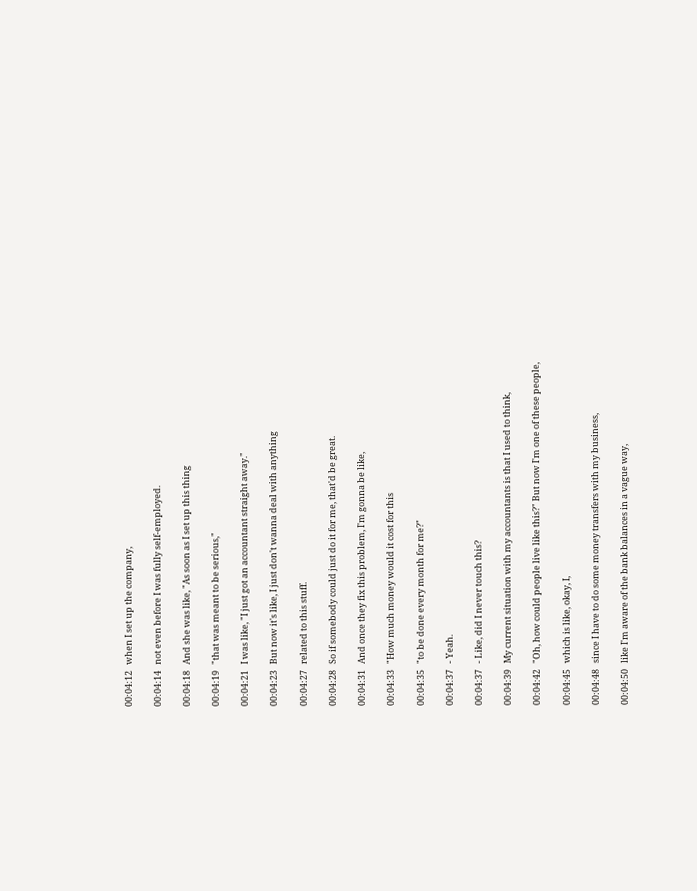00:04:12   when I set up the company,

00:04:14   not even before I was fully self-employed.

00:04:18   And she was like, "As soon as I set up this thing

00:04:19   "that was meant to be serious,"

00:04:21   I was like, "I just got an accountant straight away."

00:04:23   But now it's like, I just don't wanna deal with anything

00:04:27   related to this stuff.

00:04:28   So if somebody could just do it for me, that'd be great.

00:04:31   And once they fix this problem, I'm gonna be like,

00:04:33   "How much money would it cost for this

00:04:35   "to be done every month for me?"

00:04:37   - Yeah.

00:04:37   - Like, did I never touch this?

00:04:39   My current situation with my accountants is that I used to think,

00:04:42   "Oh, how could people live like this?" But now I'm one of these people,

00:04:45   which is like, okay, I,

00:04:48   since I have to do some money transfers with my business,

00:04:50   like I'm aware of the bank balances in a vague way,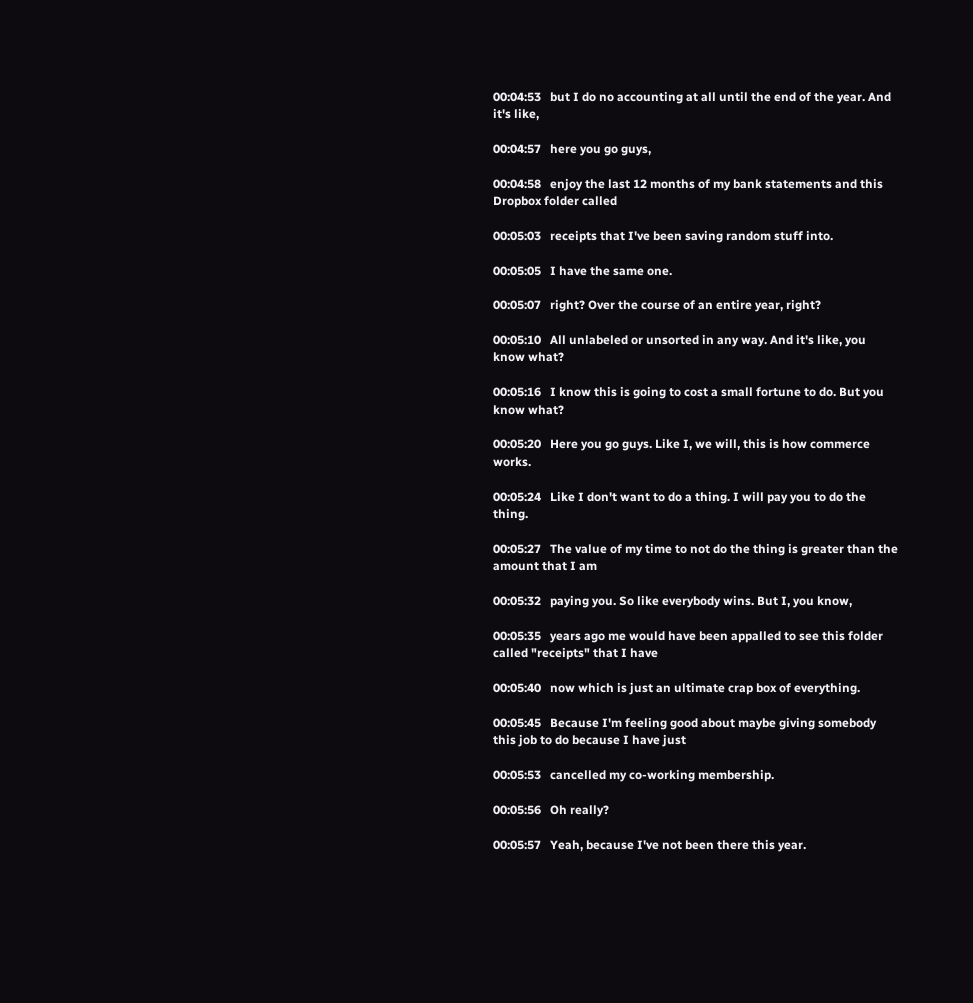00:04:53   but I do no accounting at all until the end of the year. And it's like,

00:04:57   here you go guys,

00:04:58   enjoy the last 12 months of my bank statements and this Dropbox folder called

00:05:03   receipts that I've been saving random stuff into.

00:05:05   I have the same one.

00:05:07   right? Over the course of an entire year, right?

00:05:10   All unlabeled or unsorted in any way. And it's like, you know what?

00:05:16   I know this is going to cost a small fortune to do. But you know what?

00:05:20   Here you go guys. Like I, we will, this is how commerce works.

00:05:24   Like I don't want to do a thing. I will pay you to do the thing.

00:05:27   The value of my time to not do the thing is greater than the amount that I am

00:05:32   paying you. So like everybody wins. But I, you know,

00:05:35   years ago me would have been appalled to see this folder called "receipts" that I have

00:05:40   now which is just an ultimate crap box of everything.

00:05:45   Because I'm feeling good about maybe giving somebody this job to do because I have just

00:05:53   cancelled my co-working membership.

00:05:56   Oh really?

00:05:57   Yeah, because I've not been there this year.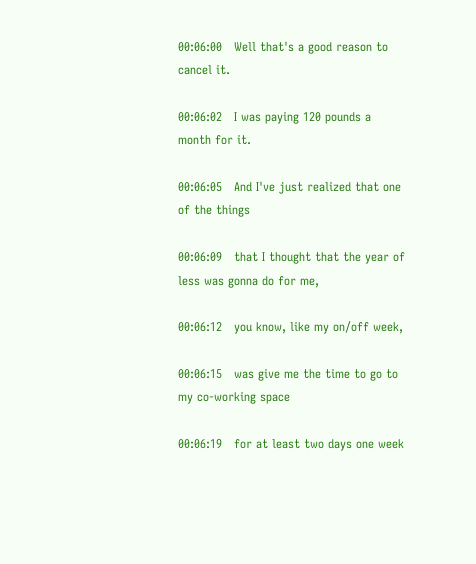00:06:00   Well that's a good reason to cancel it.

00:06:02   I was paying 120 pounds a month for it.

00:06:05   And I've just realized that one of the things

00:06:09   that I thought that the year of less was gonna do for me,

00:06:12   you know, like my on/off week,

00:06:15   was give me the time to go to my co-working space

00:06:19   for at least two days one week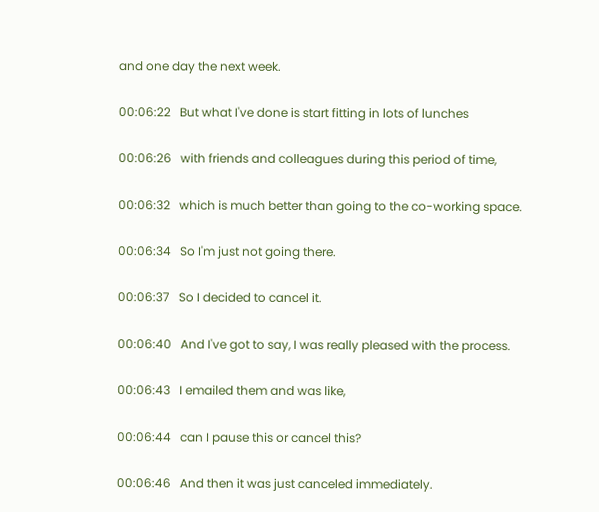and one day the next week.

00:06:22   But what I've done is start fitting in lots of lunches

00:06:26   with friends and colleagues during this period of time,

00:06:32   which is much better than going to the co-working space.

00:06:34   So I'm just not going there.

00:06:37   So I decided to cancel it.

00:06:40   And I've got to say, I was really pleased with the process.

00:06:43   I emailed them and was like,

00:06:44   can I pause this or cancel this?

00:06:46   And then it was just canceled immediately.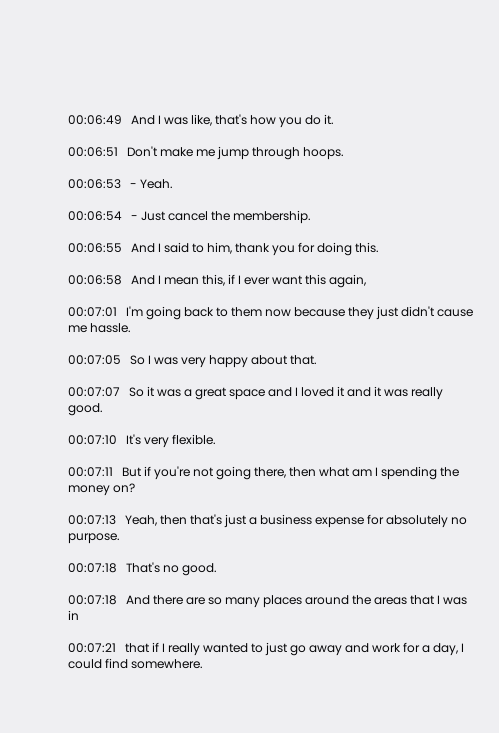00:06:49   And I was like, that's how you do it.

00:06:51   Don't make me jump through hoops.

00:06:53   - Yeah.

00:06:54   - Just cancel the membership.

00:06:55   And I said to him, thank you for doing this.

00:06:58   And I mean this, if I ever want this again,

00:07:01   I'm going back to them now because they just didn't cause me hassle.

00:07:05   So I was very happy about that.

00:07:07   So it was a great space and I loved it and it was really good.

00:07:10   It's very flexible.

00:07:11   But if you're not going there, then what am I spending the money on?

00:07:13   Yeah, then that's just a business expense for absolutely no purpose.

00:07:18   That's no good.

00:07:18   And there are so many places around the areas that I was in

00:07:21   that if I really wanted to just go away and work for a day, I could find somewhere.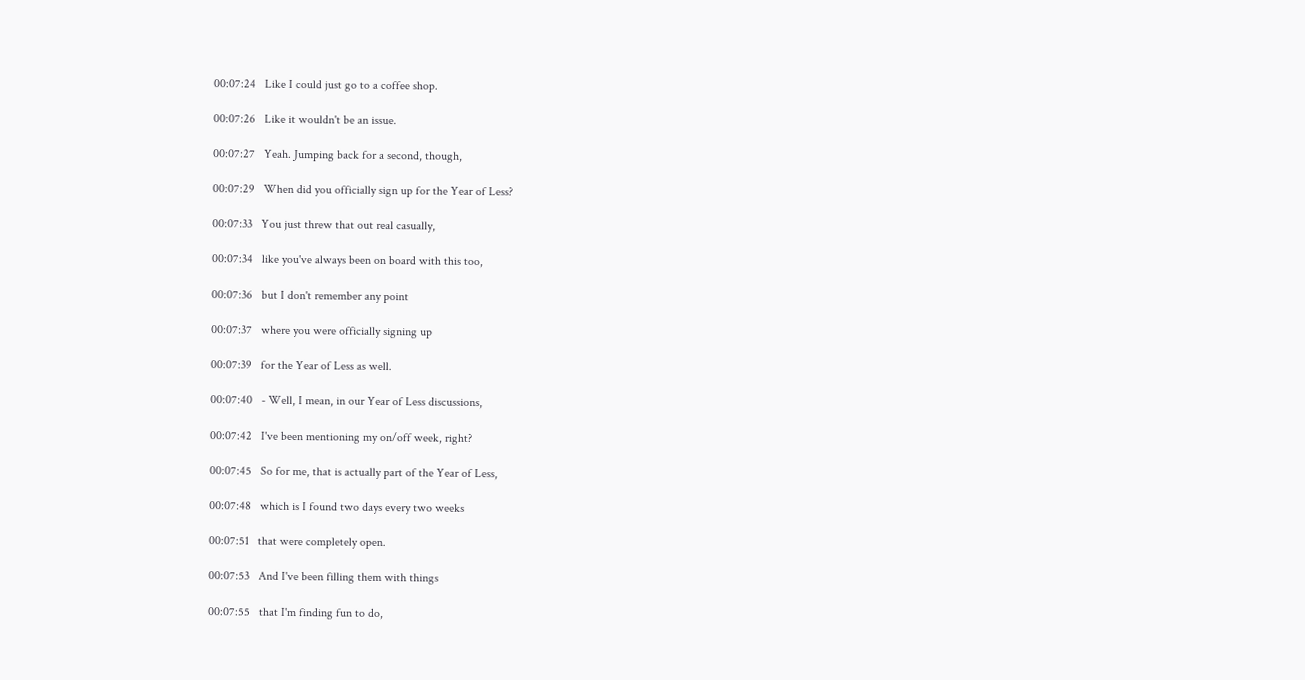00:07:24   Like I could just go to a coffee shop.

00:07:26   Like it wouldn't be an issue.

00:07:27   Yeah. Jumping back for a second, though,

00:07:29   When did you officially sign up for the Year of Less?

00:07:33   You just threw that out real casually,

00:07:34   like you've always been on board with this too,

00:07:36   but I don't remember any point

00:07:37   where you were officially signing up

00:07:39   for the Year of Less as well.

00:07:40   - Well, I mean, in our Year of Less discussions,

00:07:42   I've been mentioning my on/off week, right?

00:07:45   So for me, that is actually part of the Year of Less,

00:07:48   which is I found two days every two weeks

00:07:51   that were completely open.

00:07:53   And I've been filling them with things

00:07:55   that I'm finding fun to do,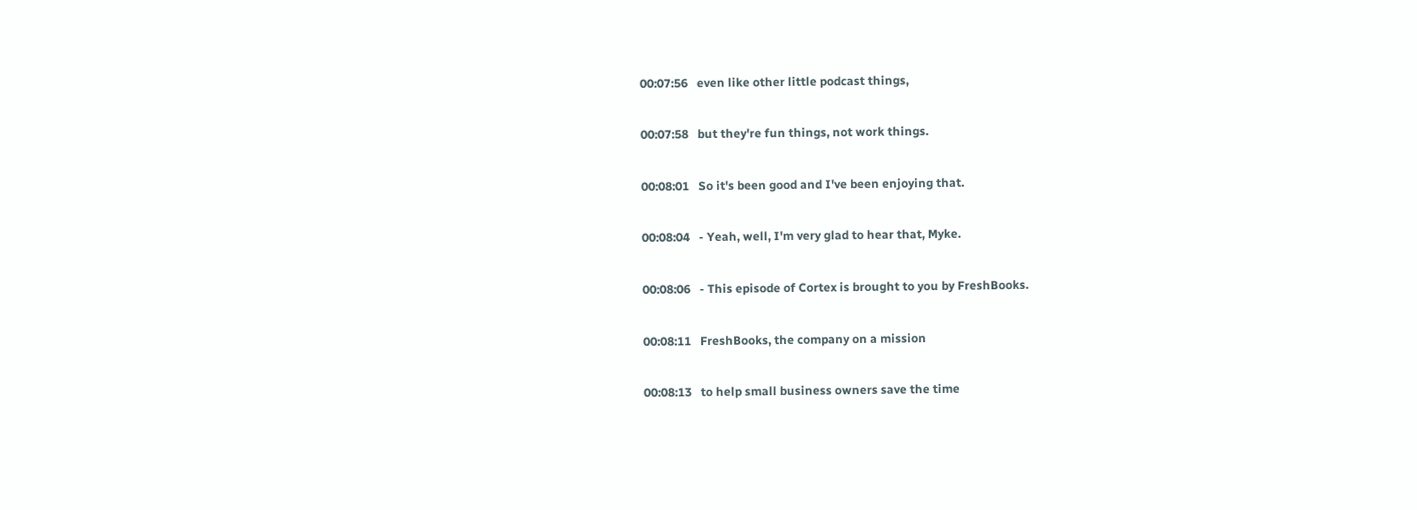00:07:56   even like other little podcast things,

00:07:58   but they're fun things, not work things.

00:08:01   So it's been good and I've been enjoying that.

00:08:04   - Yeah, well, I'm very glad to hear that, Myke.

00:08:06   - This episode of Cortex is brought to you by FreshBooks.

00:08:11   FreshBooks, the company on a mission

00:08:13   to help small business owners save the time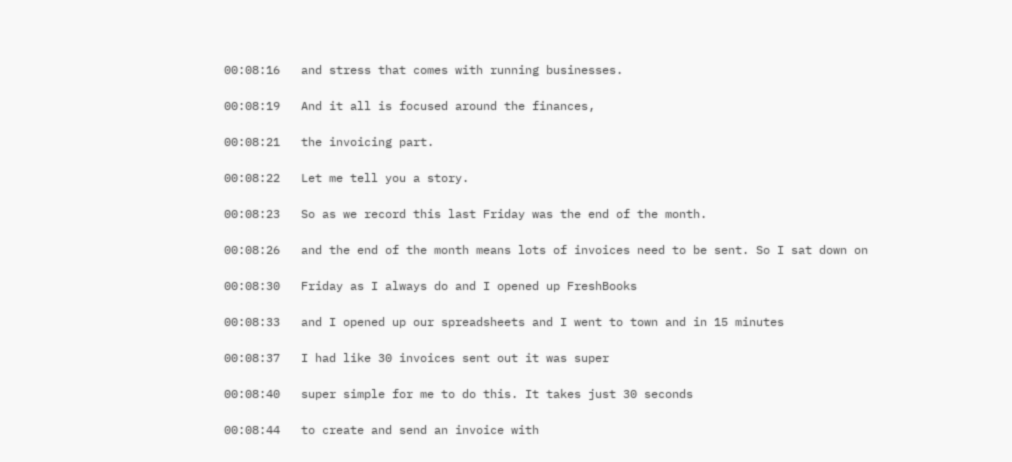00:08:16   and stress that comes with running businesses.

00:08:19   And it all is focused around the finances,

00:08:21   the invoicing part.

00:08:22   Let me tell you a story.

00:08:23   So as we record this last Friday was the end of the month.

00:08:26   and the end of the month means lots of invoices need to be sent. So I sat down on

00:08:30   Friday as I always do and I opened up FreshBooks

00:08:33   and I opened up our spreadsheets and I went to town and in 15 minutes

00:08:37   I had like 30 invoices sent out it was super

00:08:40   super simple for me to do this. It takes just 30 seconds

00:08:44   to create and send an invoice with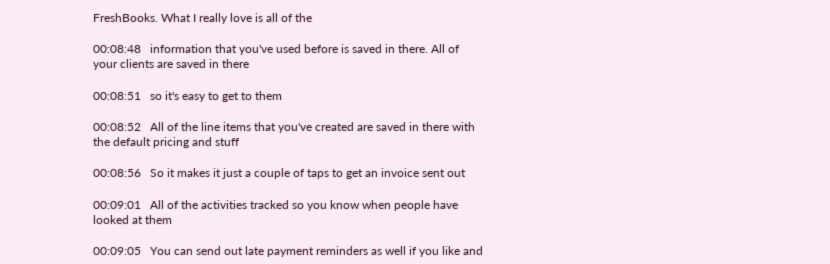FreshBooks. What I really love is all of the

00:08:48   information that you've used before is saved in there. All of your clients are saved in there

00:08:51   so it's easy to get to them

00:08:52   All of the line items that you've created are saved in there with the default pricing and stuff

00:08:56   So it makes it just a couple of taps to get an invoice sent out

00:09:01   All of the activities tracked so you know when people have looked at them

00:09:05   You can send out late payment reminders as well if you like and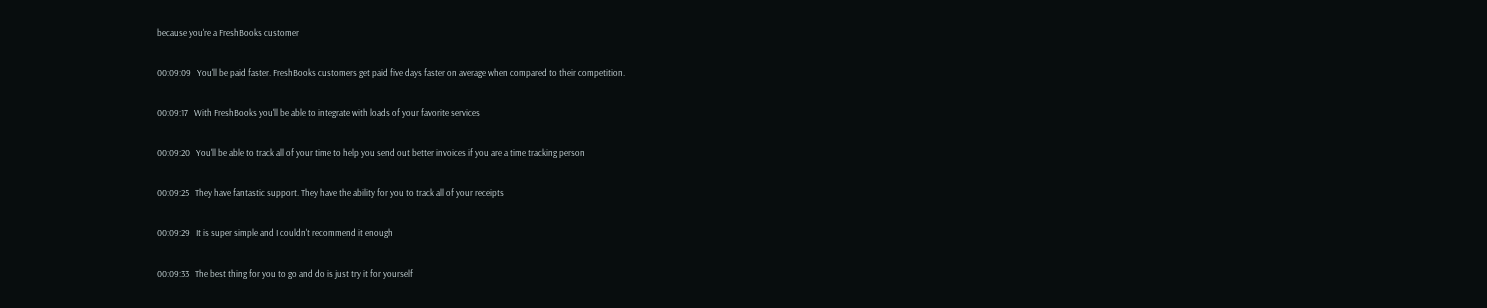because you're a FreshBooks customer

00:09:09   You'll be paid faster. FreshBooks customers get paid five days faster on average when compared to their competition.

00:09:17   With FreshBooks you'll be able to integrate with loads of your favorite services

00:09:20   You'll be able to track all of your time to help you send out better invoices if you are a time tracking person

00:09:25   They have fantastic support. They have the ability for you to track all of your receipts

00:09:29   It is super simple and I couldn't recommend it enough

00:09:33   The best thing for you to go and do is just try it for yourself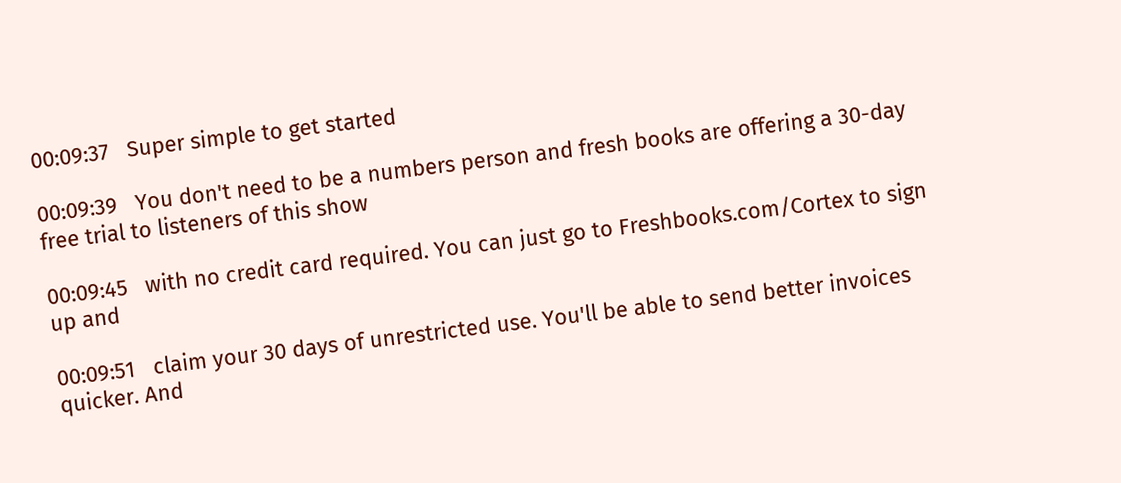00:09:37   Super simple to get started

00:09:39   You don't need to be a numbers person and fresh books are offering a 30-day free trial to listeners of this show

00:09:45   with no credit card required. You can just go to Freshbooks.com/Cortex to sign up and

00:09:51   claim your 30 days of unrestricted use. You'll be able to send better invoices quicker. And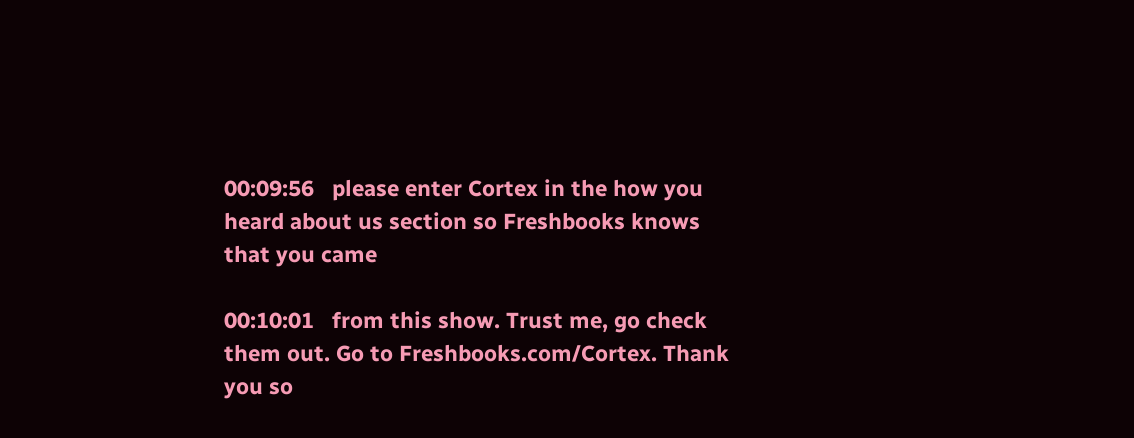00:09:56   please enter Cortex in the how you heard about us section so Freshbooks knows that you came

00:10:01   from this show. Trust me, go check them out. Go to Freshbooks.com/Cortex. Thank you so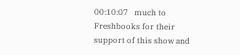00:10:07   much to Freshbooks for their support of this show and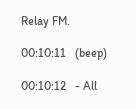Relay FM.

00:10:11   (beep)

00:10:12   - All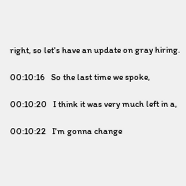right, so let's have an update on gray hiring.

00:10:16   So the last time we spoke,

00:10:20   I think it was very much left in a,

00:10:22   I'm gonna change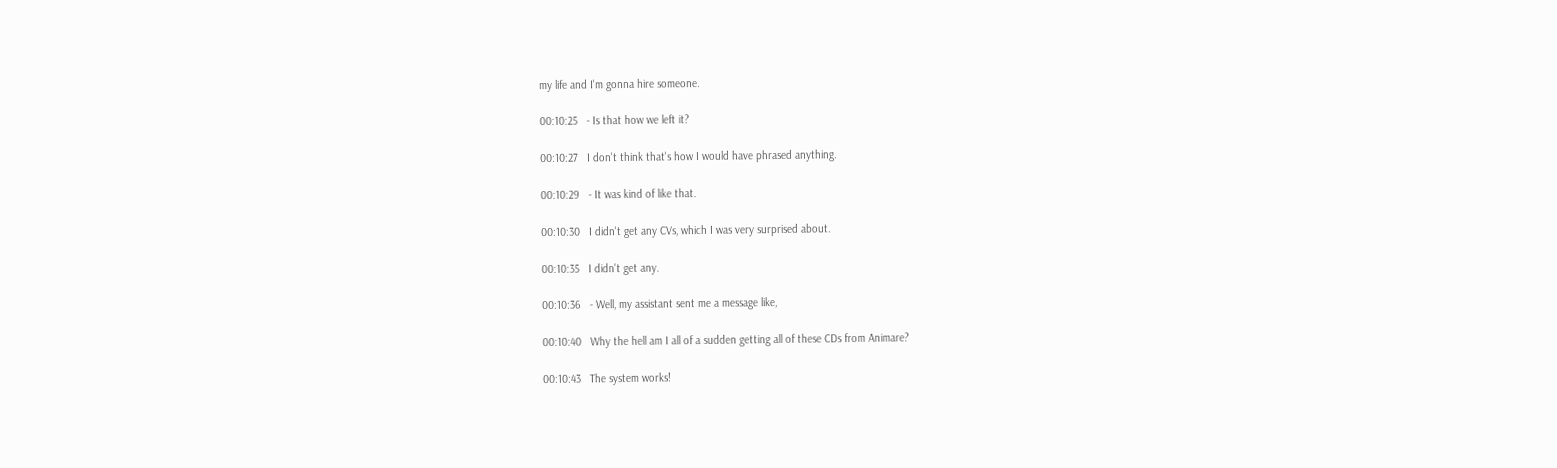my life and I'm gonna hire someone.

00:10:25   - Is that how we left it?

00:10:27   I don't think that's how I would have phrased anything.

00:10:29   - It was kind of like that.

00:10:30   I didn't get any CVs, which I was very surprised about.

00:10:35   I didn't get any.

00:10:36   - Well, my assistant sent me a message like,

00:10:40   Why the hell am I all of a sudden getting all of these CDs from Animare?

00:10:43   The system works!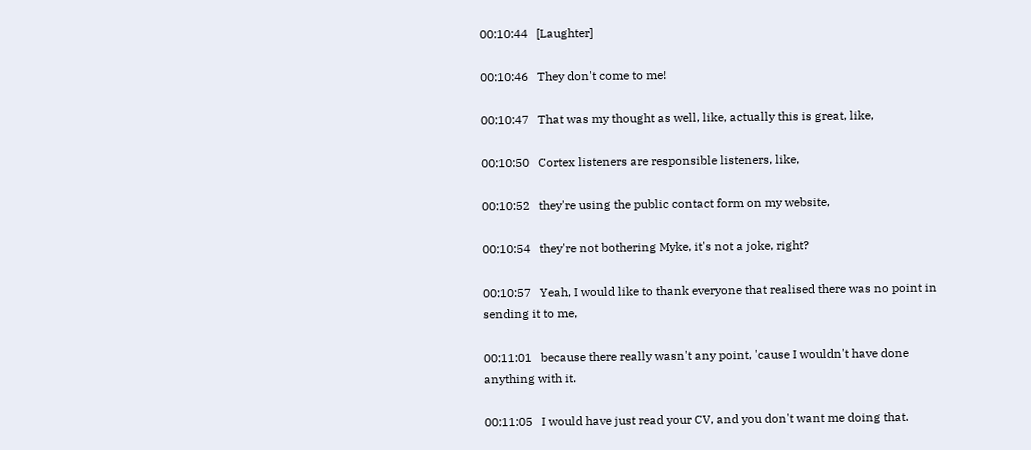00:10:44   [Laughter]

00:10:46   They don't come to me!

00:10:47   That was my thought as well, like, actually this is great, like,

00:10:50   Cortex listeners are responsible listeners, like,

00:10:52   they're using the public contact form on my website,

00:10:54   they're not bothering Myke, it's not a joke, right?

00:10:57   Yeah, I would like to thank everyone that realised there was no point in sending it to me,

00:11:01   because there really wasn't any point, 'cause I wouldn't have done anything with it.

00:11:05   I would have just read your CV, and you don't want me doing that.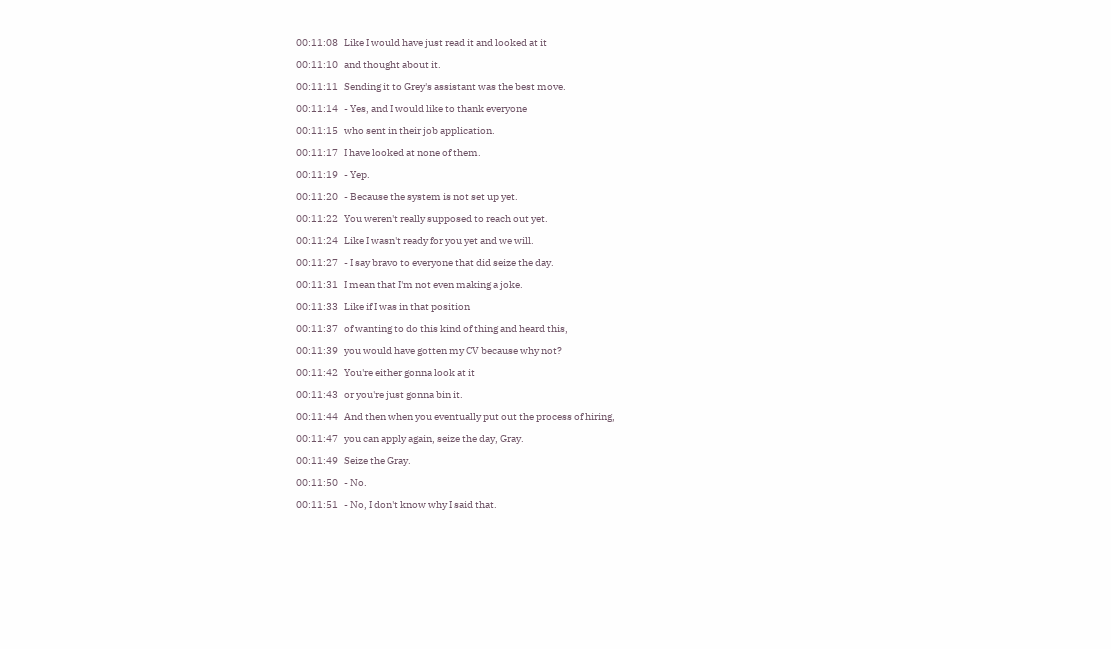00:11:08   Like I would have just read it and looked at it

00:11:10   and thought about it.

00:11:11   Sending it to Grey's assistant was the best move.

00:11:14   - Yes, and I would like to thank everyone

00:11:15   who sent in their job application.

00:11:17   I have looked at none of them.

00:11:19   - Yep.

00:11:20   - Because the system is not set up yet.

00:11:22   You weren't really supposed to reach out yet.

00:11:24   Like I wasn't ready for you yet and we will.

00:11:27   - I say bravo to everyone that did seize the day.

00:11:31   I mean that I'm not even making a joke.

00:11:33   Like if I was in that position

00:11:37   of wanting to do this kind of thing and heard this,

00:11:39   you would have gotten my CV because why not?

00:11:42   You're either gonna look at it

00:11:43   or you're just gonna bin it.

00:11:44   And then when you eventually put out the process of hiring,

00:11:47   you can apply again, seize the day, Gray.

00:11:49   Seize the Gray.

00:11:50   - No.

00:11:51   - No, I don't know why I said that.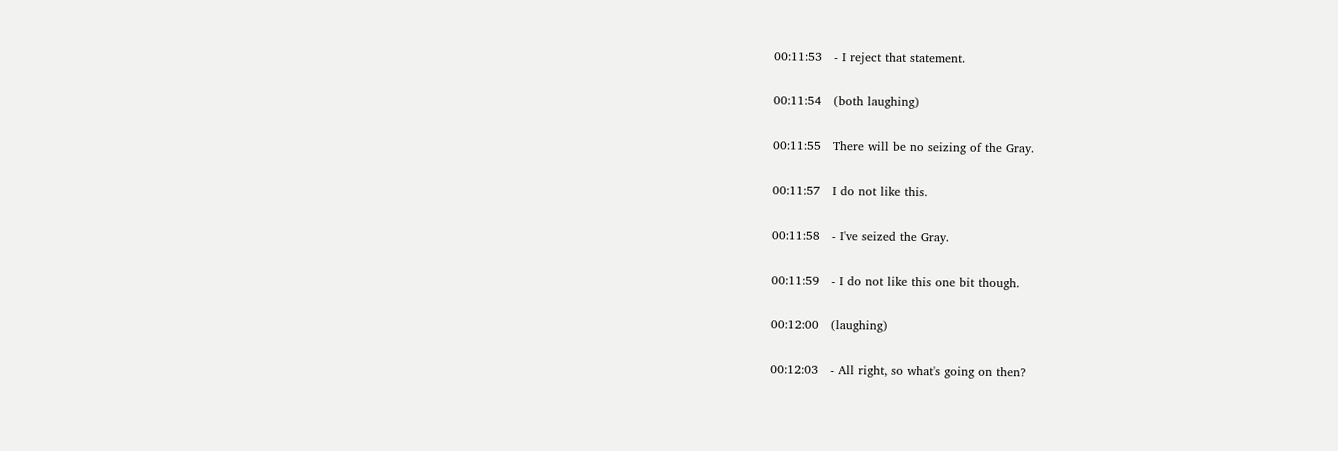00:11:53   - I reject that statement.

00:11:54   (both laughing)

00:11:55   There will be no seizing of the Gray.

00:11:57   I do not like this.

00:11:58   - I've seized the Gray.

00:11:59   - I do not like this one bit though.

00:12:00   (laughing)

00:12:03   - All right, so what's going on then?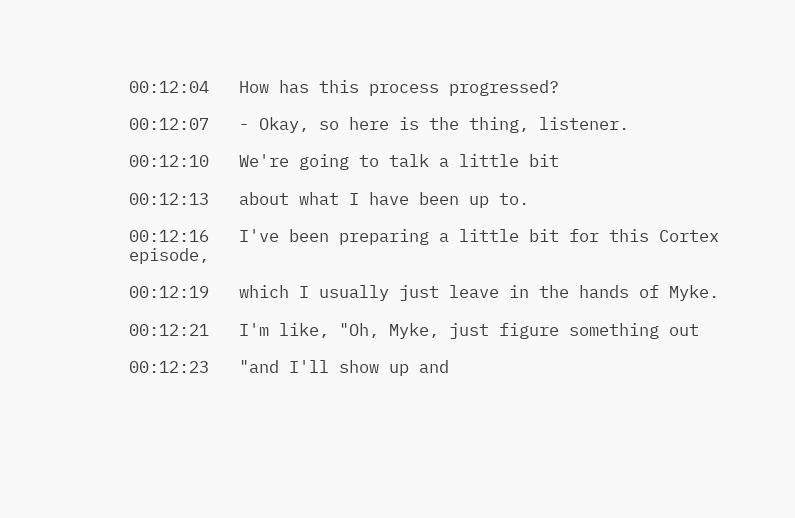00:12:04   How has this process progressed?

00:12:07   - Okay, so here is the thing, listener.

00:12:10   We're going to talk a little bit

00:12:13   about what I have been up to.

00:12:16   I've been preparing a little bit for this Cortex episode,

00:12:19   which I usually just leave in the hands of Myke.

00:12:21   I'm like, "Oh, Myke, just figure something out

00:12:23   "and I'll show up and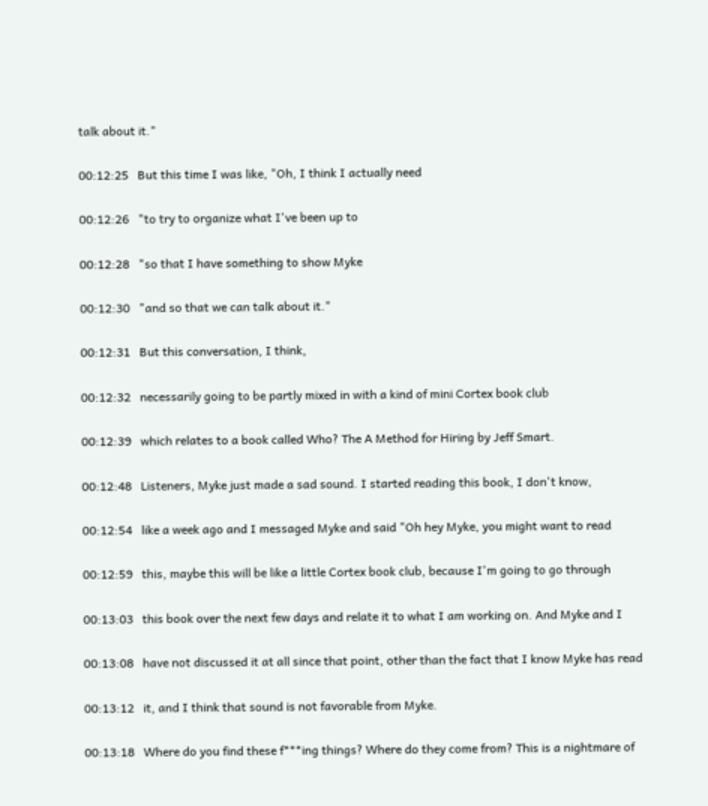talk about it."

00:12:25   But this time I was like, "Oh, I think I actually need

00:12:26   "to try to organize what I've been up to

00:12:28   "so that I have something to show Myke

00:12:30   "and so that we can talk about it."

00:12:31   But this conversation, I think,

00:12:32   necessarily going to be partly mixed in with a kind of mini Cortex book club

00:12:39   which relates to a book called Who? The A Method for Hiring by Jeff Smart.

00:12:48   Listeners, Myke just made a sad sound. I started reading this book, I don't know,

00:12:54   like a week ago and I messaged Myke and said "Oh hey Myke, you might want to read

00:12:59   this, maybe this will be like a little Cortex book club, because I'm going to go through

00:13:03   this book over the next few days and relate it to what I am working on. And Myke and I

00:13:08   have not discussed it at all since that point, other than the fact that I know Myke has read

00:13:12   it, and I think that sound is not favorable from Myke.

00:13:18   Where do you find these f***ing things? Where do they come from? This is a nightmare of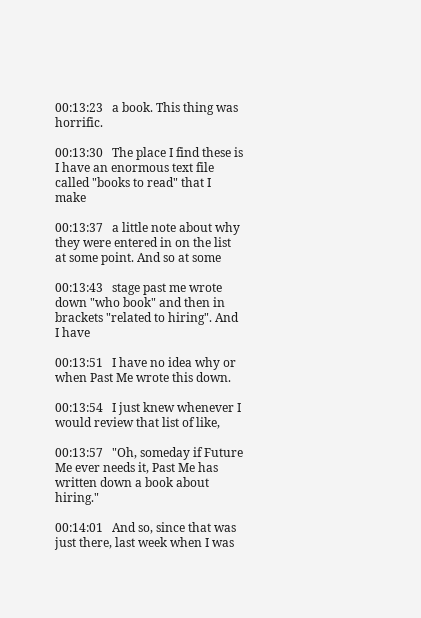00:13:23   a book. This thing was horrific.

00:13:30   The place I find these is I have an enormous text file called "books to read" that I make

00:13:37   a little note about why they were entered in on the list at some point. And so at some

00:13:43   stage past me wrote down "who book" and then in brackets "related to hiring". And I have

00:13:51   I have no idea why or when Past Me wrote this down.

00:13:54   I just knew whenever I would review that list of like,

00:13:57   "Oh, someday if Future Me ever needs it, Past Me has written down a book about hiring."

00:14:01   And so, since that was just there, last week when I was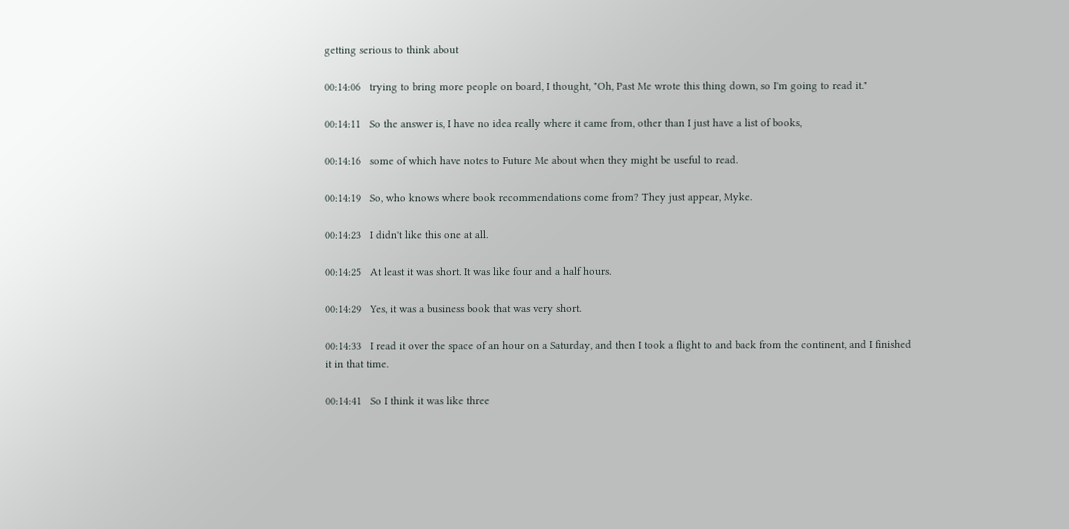getting serious to think about

00:14:06   trying to bring more people on board, I thought, "Oh, Past Me wrote this thing down, so I'm going to read it."

00:14:11   So the answer is, I have no idea really where it came from, other than I just have a list of books,

00:14:16   some of which have notes to Future Me about when they might be useful to read.

00:14:19   So, who knows where book recommendations come from? They just appear, Myke.

00:14:23   I didn't like this one at all.

00:14:25   At least it was short. It was like four and a half hours.

00:14:29   Yes, it was a business book that was very short.

00:14:33   I read it over the space of an hour on a Saturday, and then I took a flight to and back from the continent, and I finished it in that time.

00:14:41   So I think it was like three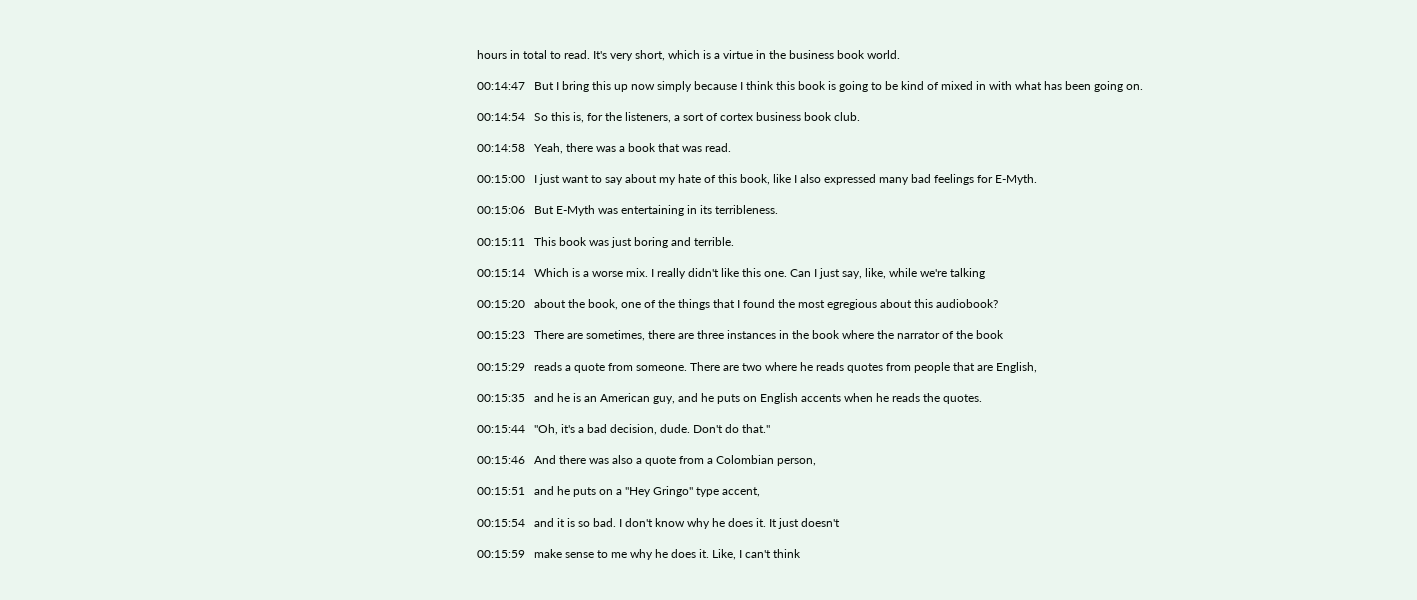hours in total to read. It's very short, which is a virtue in the business book world.

00:14:47   But I bring this up now simply because I think this book is going to be kind of mixed in with what has been going on.

00:14:54   So this is, for the listeners, a sort of cortex business book club.

00:14:58   Yeah, there was a book that was read.

00:15:00   I just want to say about my hate of this book, like I also expressed many bad feelings for E-Myth.

00:15:06   But E-Myth was entertaining in its terribleness.

00:15:11   This book was just boring and terrible.

00:15:14   Which is a worse mix. I really didn't like this one. Can I just say, like, while we're talking

00:15:20   about the book, one of the things that I found the most egregious about this audiobook?

00:15:23   There are sometimes, there are three instances in the book where the narrator of the book

00:15:29   reads a quote from someone. There are two where he reads quotes from people that are English,

00:15:35   and he is an American guy, and he puts on English accents when he reads the quotes.

00:15:44   "Oh, it's a bad decision, dude. Don't do that."

00:15:46   And there was also a quote from a Colombian person,

00:15:51   and he puts on a "Hey Gringo" type accent,

00:15:54   and it is so bad. I don't know why he does it. It just doesn't

00:15:59   make sense to me why he does it. Like, I can't think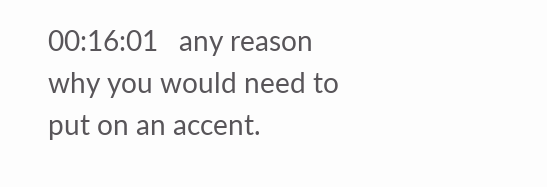00:16:01   any reason why you would need to put on an accent.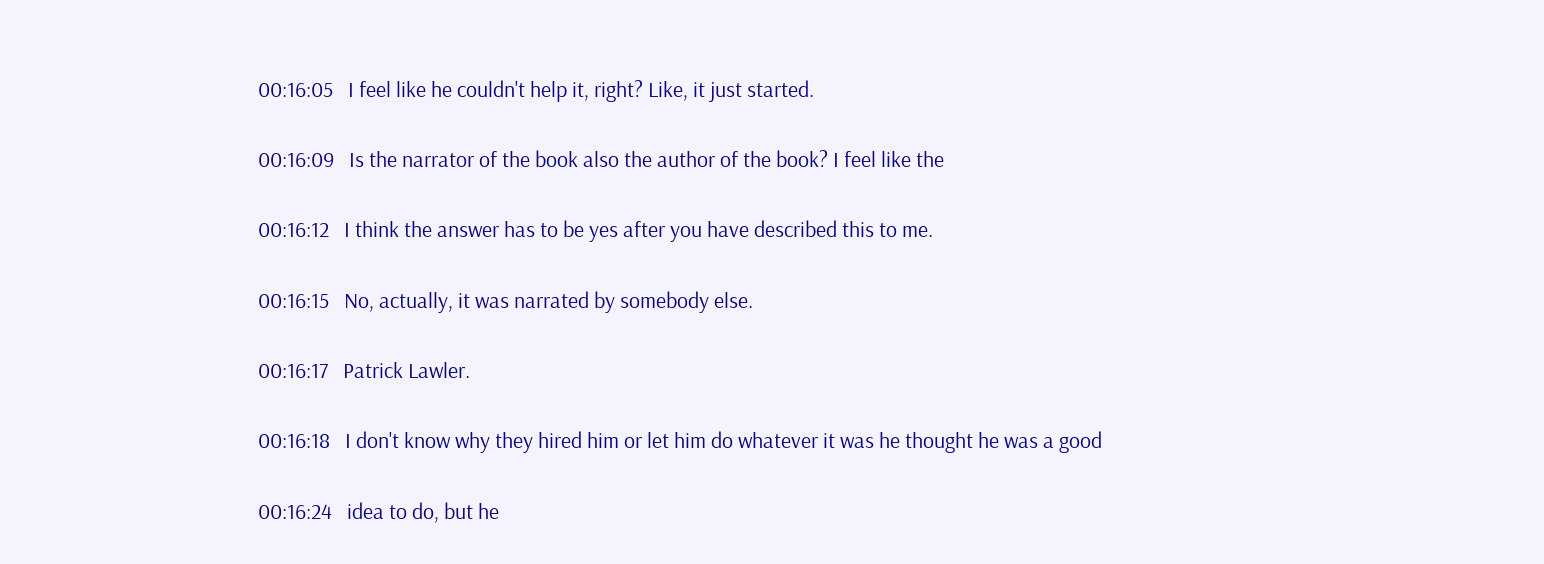00:16:05   I feel like he couldn't help it, right? Like, it just started.

00:16:09   Is the narrator of the book also the author of the book? I feel like the

00:16:12   I think the answer has to be yes after you have described this to me.

00:16:15   No, actually, it was narrated by somebody else.

00:16:17   Patrick Lawler.

00:16:18   I don't know why they hired him or let him do whatever it was he thought he was a good

00:16:24   idea to do, but he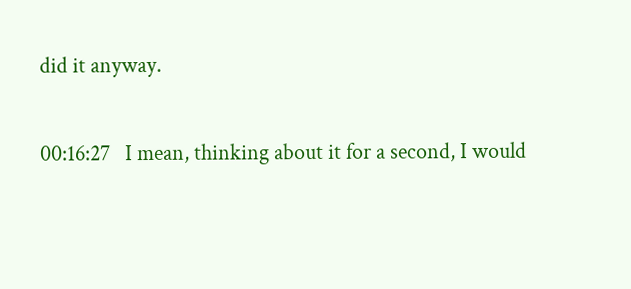did it anyway.

00:16:27   I mean, thinking about it for a second, I would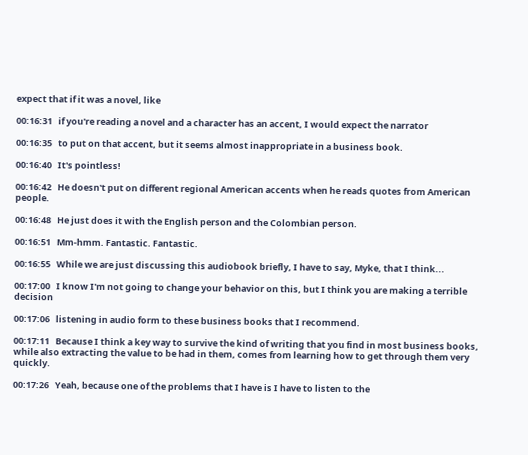expect that if it was a novel, like

00:16:31   if you're reading a novel and a character has an accent, I would expect the narrator

00:16:35   to put on that accent, but it seems almost inappropriate in a business book.

00:16:40   It's pointless!

00:16:42   He doesn't put on different regional American accents when he reads quotes from American people.

00:16:48   He just does it with the English person and the Colombian person.

00:16:51   Mm-hmm. Fantastic. Fantastic.

00:16:55   While we are just discussing this audiobook briefly, I have to say, Myke, that I think...

00:17:00   I know I'm not going to change your behavior on this, but I think you are making a terrible decision

00:17:06   listening in audio form to these business books that I recommend.

00:17:11   Because I think a key way to survive the kind of writing that you find in most business books, while also extracting the value to be had in them, comes from learning how to get through them very quickly.

00:17:26   Yeah, because one of the problems that I have is I have to listen to the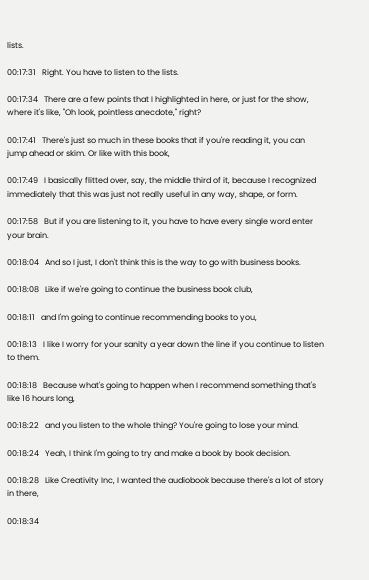lists.

00:17:31   Right. You have to listen to the lists.

00:17:34   There are a few points that I highlighted in here, or just for the show, where it's like, "Oh look, pointless anecdote," right?

00:17:41   There's just so much in these books that if you're reading it, you can jump ahead or skim. Or like with this book,

00:17:49   I basically flitted over, say, the middle third of it, because I recognized immediately that this was just not really useful in any way, shape, or form.

00:17:58   But if you are listening to it, you have to have every single word enter your brain.

00:18:04   And so I just, I don't think this is the way to go with business books.

00:18:08   Like if we're going to continue the business book club,

00:18:11   and I'm going to continue recommending books to you,

00:18:13   I like I worry for your sanity a year down the line if you continue to listen to them.

00:18:18   Because what's going to happen when I recommend something that's like 16 hours long,

00:18:22   and you listen to the whole thing? You're going to lose your mind.

00:18:24   Yeah, I think I'm going to try and make a book by book decision.

00:18:28   Like Creativity Inc, I wanted the audiobook because there's a lot of story in there,

00:18:34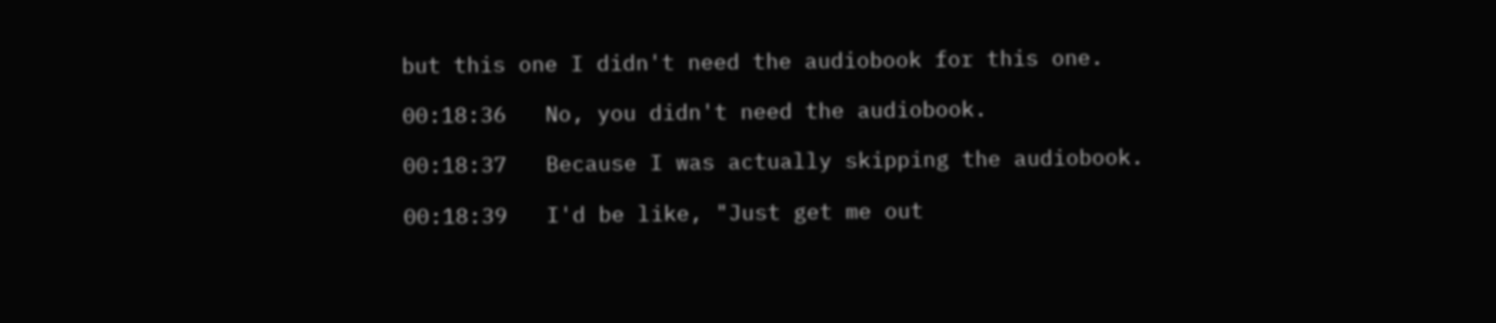but this one I didn't need the audiobook for this one.

00:18:36   No, you didn't need the audiobook.

00:18:37   Because I was actually skipping the audiobook.

00:18:39   I'd be like, "Just get me out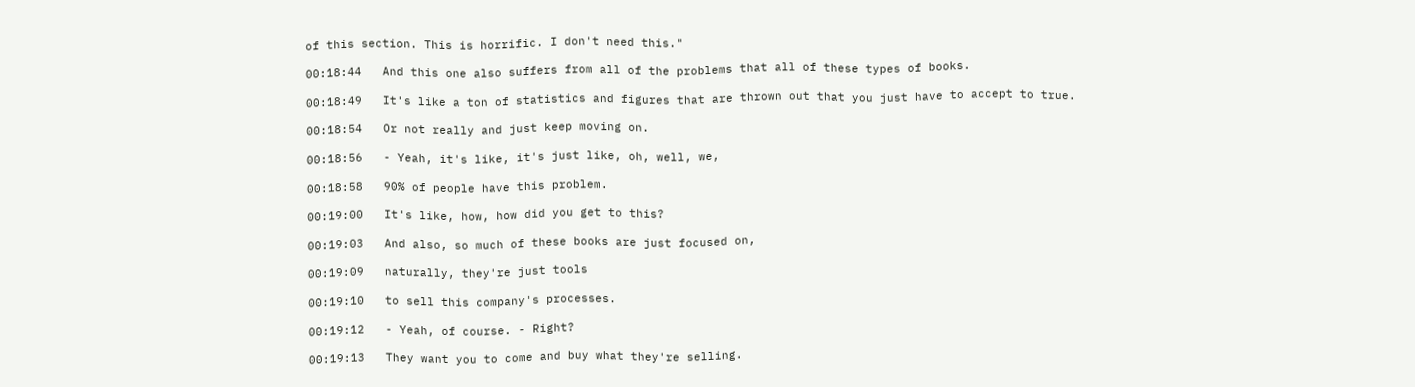of this section. This is horrific. I don't need this."

00:18:44   And this one also suffers from all of the problems that all of these types of books.

00:18:49   It's like a ton of statistics and figures that are thrown out that you just have to accept to true.

00:18:54   Or not really and just keep moving on.

00:18:56   - Yeah, it's like, it's just like, oh, well, we,

00:18:58   90% of people have this problem.

00:19:00   It's like, how, how did you get to this?

00:19:03   And also, so much of these books are just focused on,

00:19:09   naturally, they're just tools

00:19:10   to sell this company's processes.

00:19:12   - Yeah, of course. - Right?

00:19:13   They want you to come and buy what they're selling.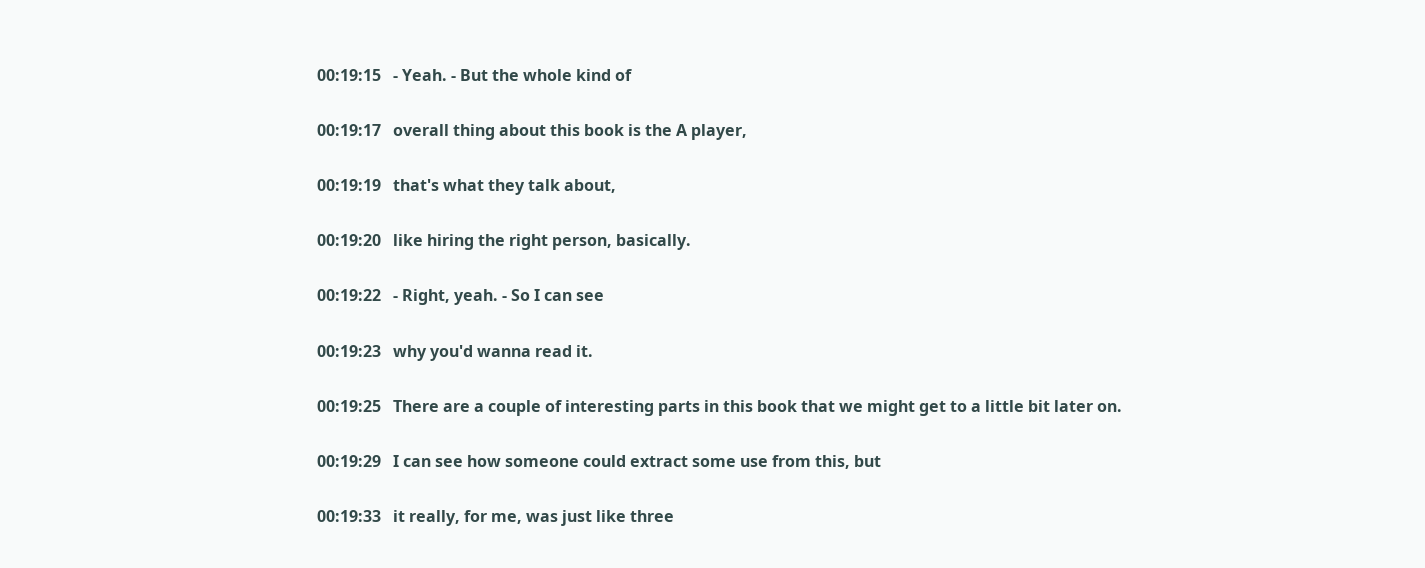00:19:15   - Yeah. - But the whole kind of

00:19:17   overall thing about this book is the A player,

00:19:19   that's what they talk about,

00:19:20   like hiring the right person, basically.

00:19:22   - Right, yeah. - So I can see

00:19:23   why you'd wanna read it.

00:19:25   There are a couple of interesting parts in this book that we might get to a little bit later on.

00:19:29   I can see how someone could extract some use from this, but

00:19:33   it really, for me, was just like three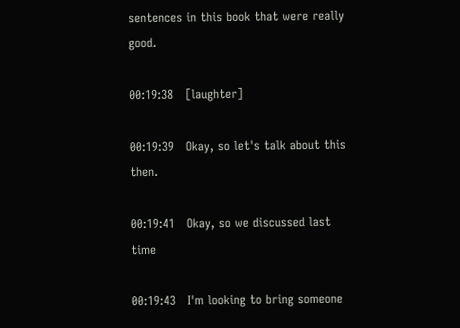sentences in this book that were really good.

00:19:38   [laughter]

00:19:39   Okay, so let's talk about this then.

00:19:41   Okay, so we discussed last time

00:19:43   I'm looking to bring someone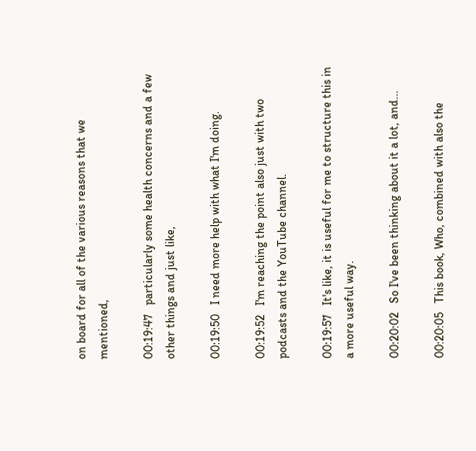on board for all of the various reasons that we mentioned,

00:19:47   particularly some health concerns and a few other things and just like,

00:19:50   I need more help with what I'm doing.

00:19:52   I'm reaching the point also just with two podcasts and the YouTube channel.

00:19:57   It's like, it is useful for me to structure this in a more useful way.

00:20:02   So I've been thinking about it a lot, and...

00:20:05   This book, Who, combined with also the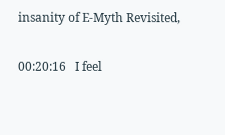insanity of E-Myth Revisited,

00:20:16   I feel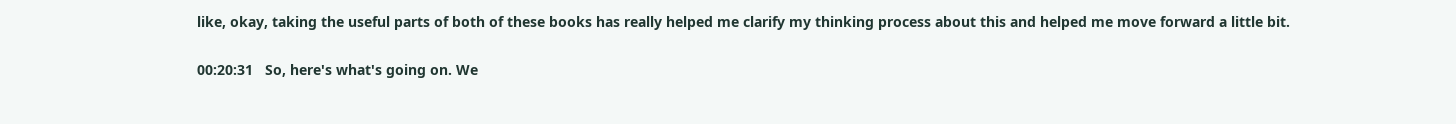like, okay, taking the useful parts of both of these books has really helped me clarify my thinking process about this and helped me move forward a little bit.

00:20:31   So, here's what's going on. We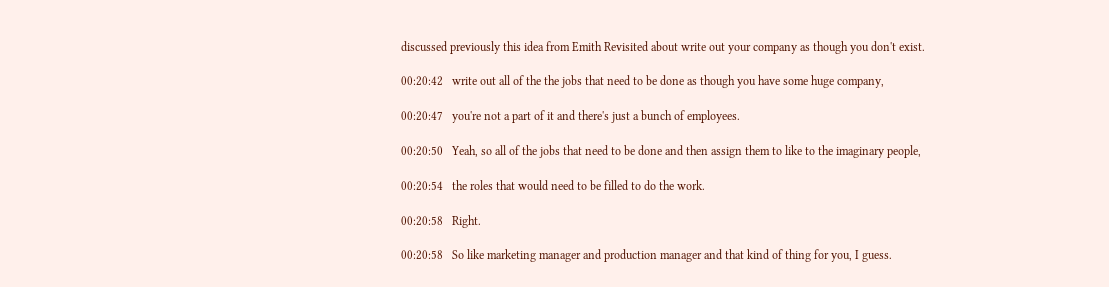discussed previously this idea from Emith Revisited about write out your company as though you don't exist.

00:20:42   write out all of the the jobs that need to be done as though you have some huge company,

00:20:47   you're not a part of it and there's just a bunch of employees.

00:20:50   Yeah, so all of the jobs that need to be done and then assign them to like to the imaginary people,

00:20:54   the roles that would need to be filled to do the work.

00:20:58   Right.

00:20:58   So like marketing manager and production manager and that kind of thing for you, I guess.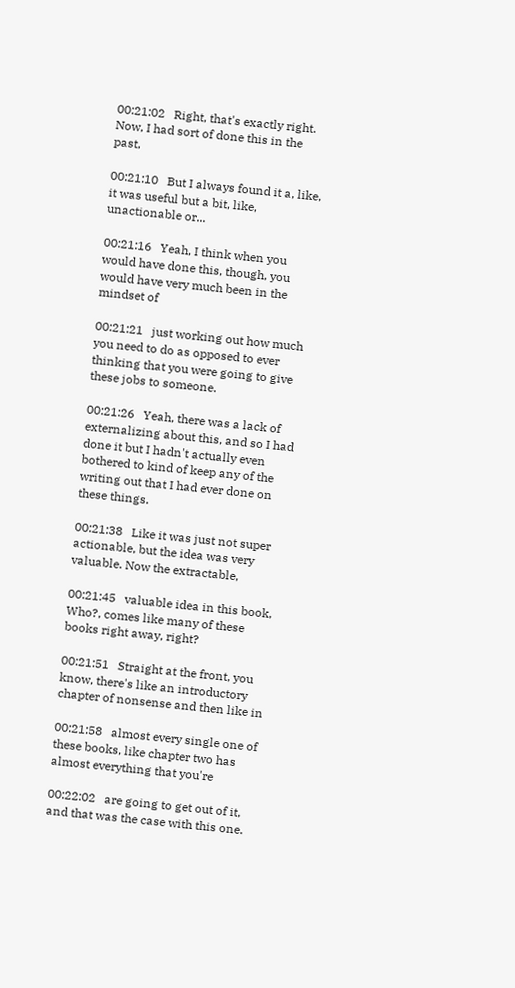00:21:02   Right, that's exactly right. Now, I had sort of done this in the past,

00:21:10   But I always found it a, like, it was useful but a bit, like, unactionable or...

00:21:16   Yeah, I think when you would have done this, though, you would have very much been in the mindset of

00:21:21   just working out how much you need to do as opposed to ever thinking that you were going to give these jobs to someone.

00:21:26   Yeah, there was a lack of externalizing about this, and so I had done it but I hadn't actually even bothered to kind of keep any of the writing out that I had ever done on these things.

00:21:38   Like it was just not super actionable, but the idea was very valuable. Now the extractable,

00:21:45   valuable idea in this book, Who?, comes like many of these books right away, right?

00:21:51   Straight at the front, you know, there's like an introductory chapter of nonsense and then like in

00:21:58   almost every single one of these books, like chapter two has almost everything that you're

00:22:02   are going to get out of it, and that was the case with this one.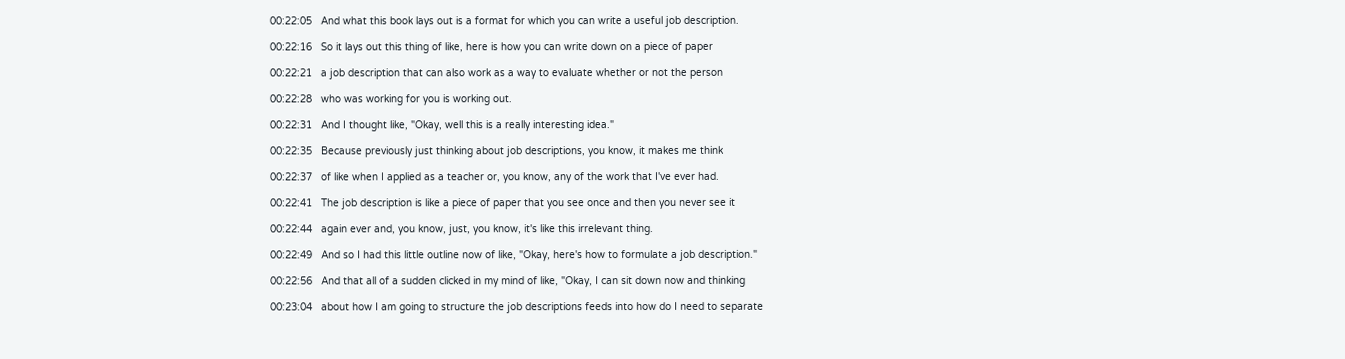00:22:05   And what this book lays out is a format for which you can write a useful job description.

00:22:16   So it lays out this thing of like, here is how you can write down on a piece of paper

00:22:21   a job description that can also work as a way to evaluate whether or not the person

00:22:28   who was working for you is working out.

00:22:31   And I thought like, "Okay, well this is a really interesting idea."

00:22:35   Because previously just thinking about job descriptions, you know, it makes me think

00:22:37   of like when I applied as a teacher or, you know, any of the work that I've ever had.

00:22:41   The job description is like a piece of paper that you see once and then you never see it

00:22:44   again ever and, you know, just, you know, it's like this irrelevant thing.

00:22:49   And so I had this little outline now of like, "Okay, here's how to formulate a job description."

00:22:56   And that all of a sudden clicked in my mind of like, "Okay, I can sit down now and thinking

00:23:04   about how I am going to structure the job descriptions feeds into how do I need to separate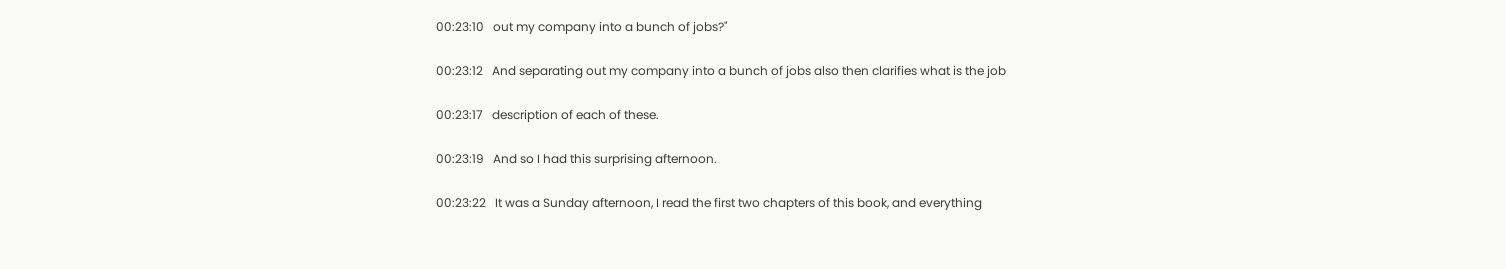00:23:10   out my company into a bunch of jobs?"

00:23:12   And separating out my company into a bunch of jobs also then clarifies what is the job

00:23:17   description of each of these.

00:23:19   And so I had this surprising afternoon.

00:23:22   It was a Sunday afternoon, I read the first two chapters of this book, and everything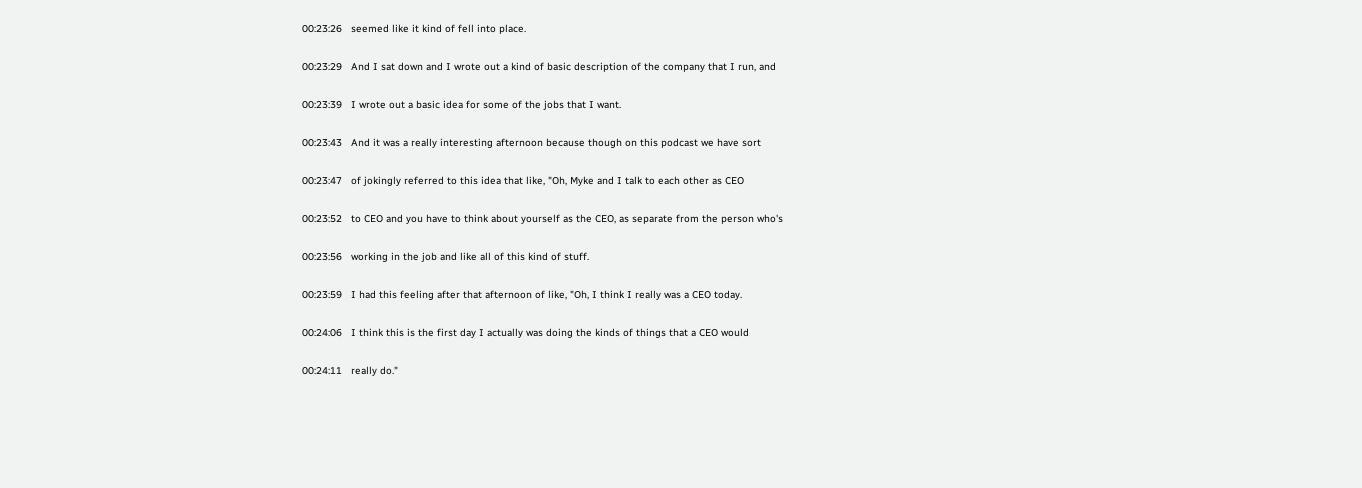00:23:26   seemed like it kind of fell into place.

00:23:29   And I sat down and I wrote out a kind of basic description of the company that I run, and

00:23:39   I wrote out a basic idea for some of the jobs that I want.

00:23:43   And it was a really interesting afternoon because though on this podcast we have sort

00:23:47   of jokingly referred to this idea that like, "Oh, Myke and I talk to each other as CEO

00:23:52   to CEO and you have to think about yourself as the CEO, as separate from the person who's

00:23:56   working in the job and like all of this kind of stuff.

00:23:59   I had this feeling after that afternoon of like, "Oh, I think I really was a CEO today.

00:24:06   I think this is the first day I actually was doing the kinds of things that a CEO would

00:24:11   really do."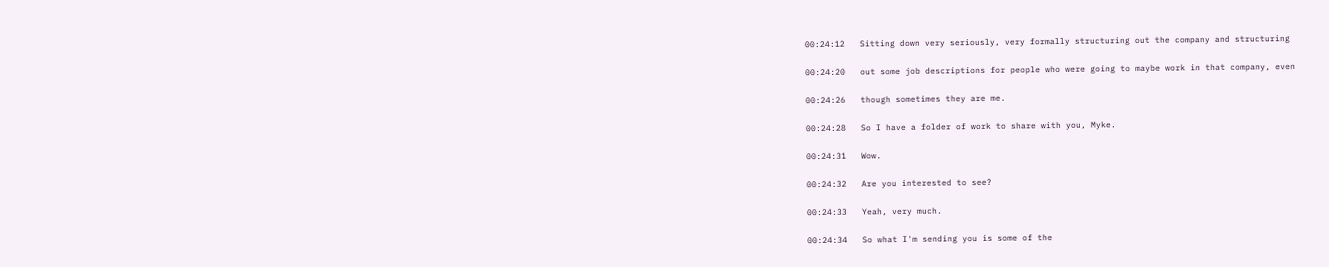00:24:12   Sitting down very seriously, very formally structuring out the company and structuring

00:24:20   out some job descriptions for people who were going to maybe work in that company, even

00:24:26   though sometimes they are me.

00:24:28   So I have a folder of work to share with you, Myke.

00:24:31   Wow.

00:24:32   Are you interested to see?

00:24:33   Yeah, very much.

00:24:34   So what I'm sending you is some of the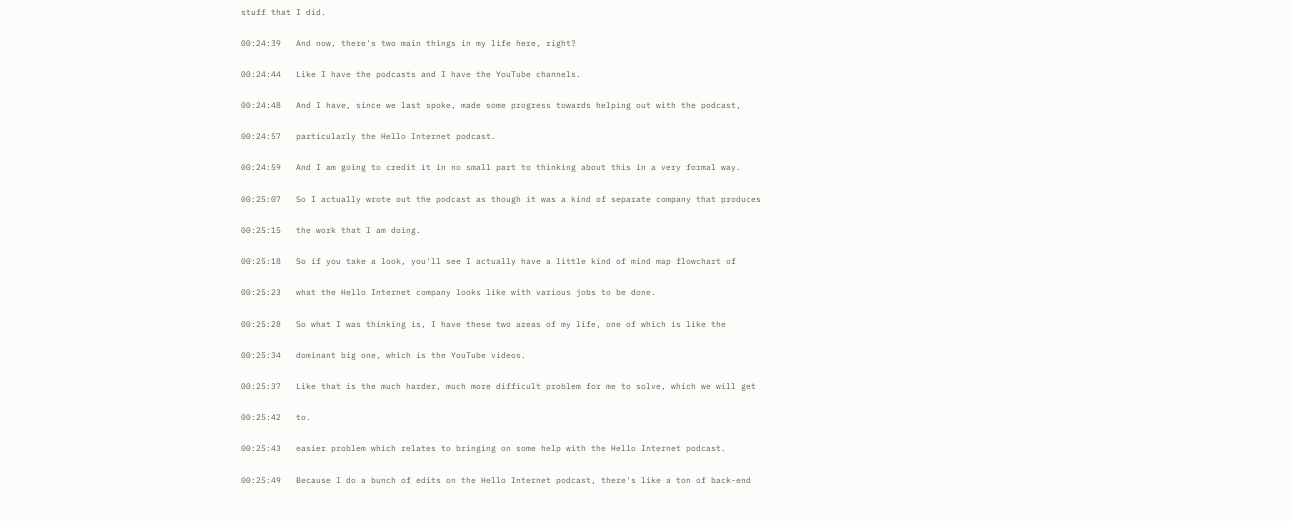stuff that I did.

00:24:39   And now, there's two main things in my life here, right?

00:24:44   Like I have the podcasts and I have the YouTube channels.

00:24:48   And I have, since we last spoke, made some progress towards helping out with the podcast,

00:24:57   particularly the Hello Internet podcast.

00:24:59   And I am going to credit it in no small part to thinking about this in a very formal way.

00:25:07   So I actually wrote out the podcast as though it was a kind of separate company that produces

00:25:15   the work that I am doing.

00:25:18   So if you take a look, you'll see I actually have a little kind of mind map flowchart of

00:25:23   what the Hello Internet company looks like with various jobs to be done.

00:25:28   So what I was thinking is, I have these two areas of my life, one of which is like the

00:25:34   dominant big one, which is the YouTube videos.

00:25:37   Like that is the much harder, much more difficult problem for me to solve, which we will get

00:25:42   to.

00:25:43   easier problem which relates to bringing on some help with the Hello Internet podcast.

00:25:49   Because I do a bunch of edits on the Hello Internet podcast, there's like a ton of back-end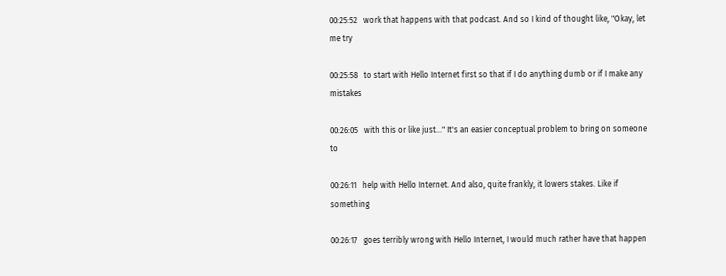00:25:52   work that happens with that podcast. And so I kind of thought like, "Okay, let me try

00:25:58   to start with Hello Internet first so that if I do anything dumb or if I make any mistakes

00:26:05   with this or like just..." It's an easier conceptual problem to bring on someone to

00:26:11   help with Hello Internet. And also, quite frankly, it lowers stakes. Like if something

00:26:17   goes terribly wrong with Hello Internet, I would much rather have that happen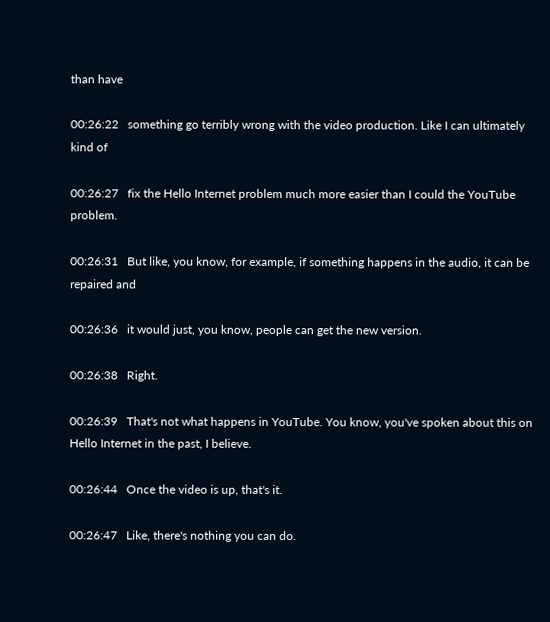than have

00:26:22   something go terribly wrong with the video production. Like I can ultimately kind of

00:26:27   fix the Hello Internet problem much more easier than I could the YouTube problem.

00:26:31   But like, you know, for example, if something happens in the audio, it can be repaired and

00:26:36   it would just, you know, people can get the new version.

00:26:38   Right.

00:26:39   That's not what happens in YouTube. You know, you've spoken about this on Hello Internet in the past, I believe.

00:26:44   Once the video is up, that's it.

00:26:47   Like, there's nothing you can do.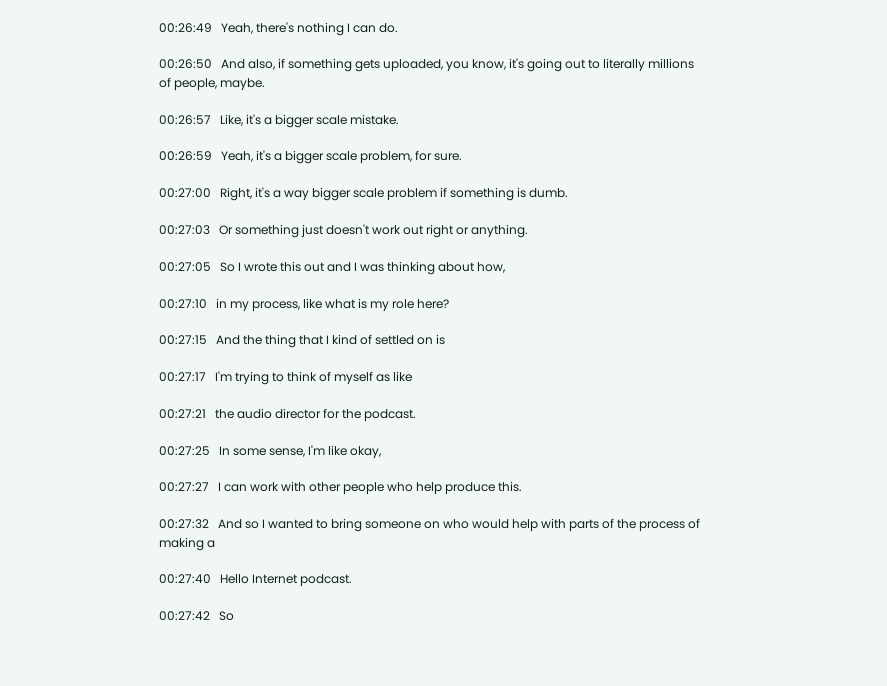00:26:49   Yeah, there's nothing I can do.

00:26:50   And also, if something gets uploaded, you know, it's going out to literally millions of people, maybe.

00:26:57   Like, it's a bigger scale mistake.

00:26:59   Yeah, it's a bigger scale problem, for sure.

00:27:00   Right, it's a way bigger scale problem if something is dumb.

00:27:03   Or something just doesn't work out right or anything.

00:27:05   So I wrote this out and I was thinking about how,

00:27:10   in my process, like what is my role here?

00:27:15   And the thing that I kind of settled on is

00:27:17   I'm trying to think of myself as like

00:27:21   the audio director for the podcast.

00:27:25   In some sense, I'm like okay,

00:27:27   I can work with other people who help produce this.

00:27:32   And so I wanted to bring someone on who would help with parts of the process of making a

00:27:40   Hello Internet podcast.

00:27:42   So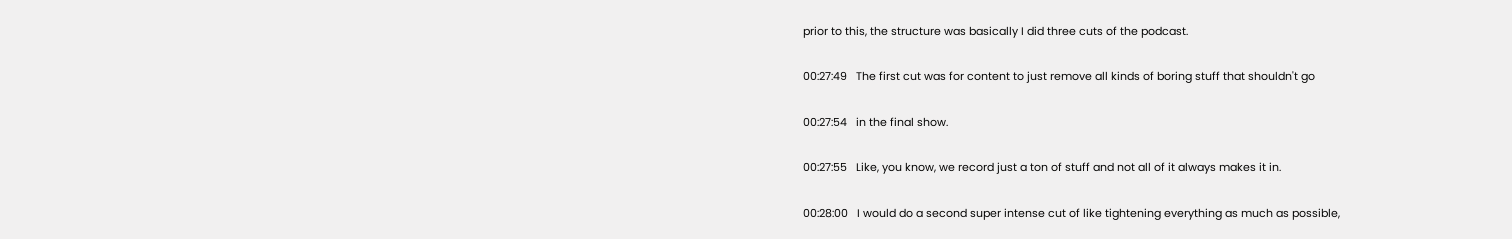prior to this, the structure was basically I did three cuts of the podcast.

00:27:49   The first cut was for content to just remove all kinds of boring stuff that shouldn't go

00:27:54   in the final show.

00:27:55   Like, you know, we record just a ton of stuff and not all of it always makes it in.

00:28:00   I would do a second super intense cut of like tightening everything as much as possible,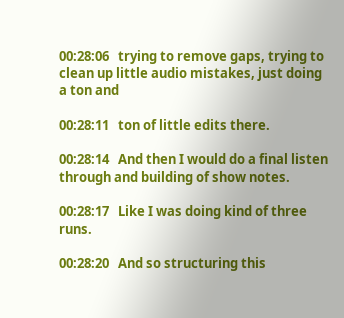00:28:06   trying to remove gaps, trying to clean up little audio mistakes, just doing a ton and

00:28:11   ton of little edits there.

00:28:14   And then I would do a final listen through and building of show notes.

00:28:17   Like I was doing kind of three runs.

00:28:20   And so structuring this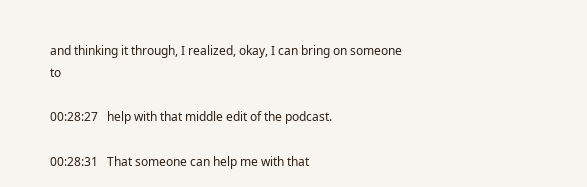and thinking it through, I realized, okay, I can bring on someone to

00:28:27   help with that middle edit of the podcast.

00:28:31   That someone can help me with that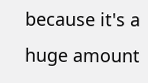because it's a huge amount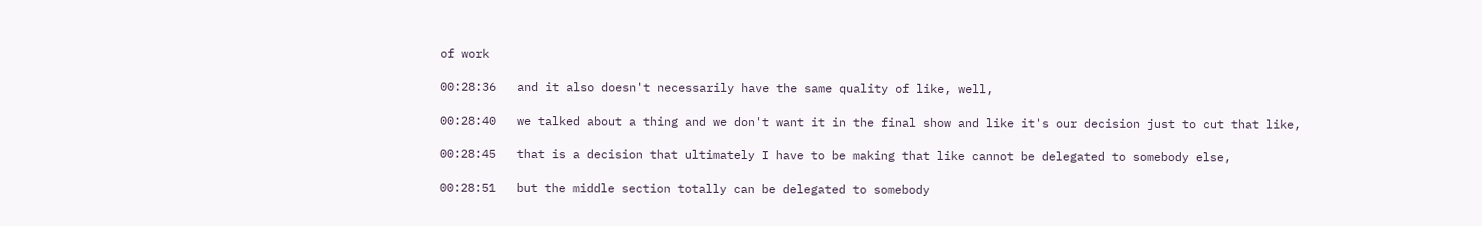of work

00:28:36   and it also doesn't necessarily have the same quality of like, well,

00:28:40   we talked about a thing and we don't want it in the final show and like it's our decision just to cut that like,

00:28:45   that is a decision that ultimately I have to be making that like cannot be delegated to somebody else,

00:28:51   but the middle section totally can be delegated to somebody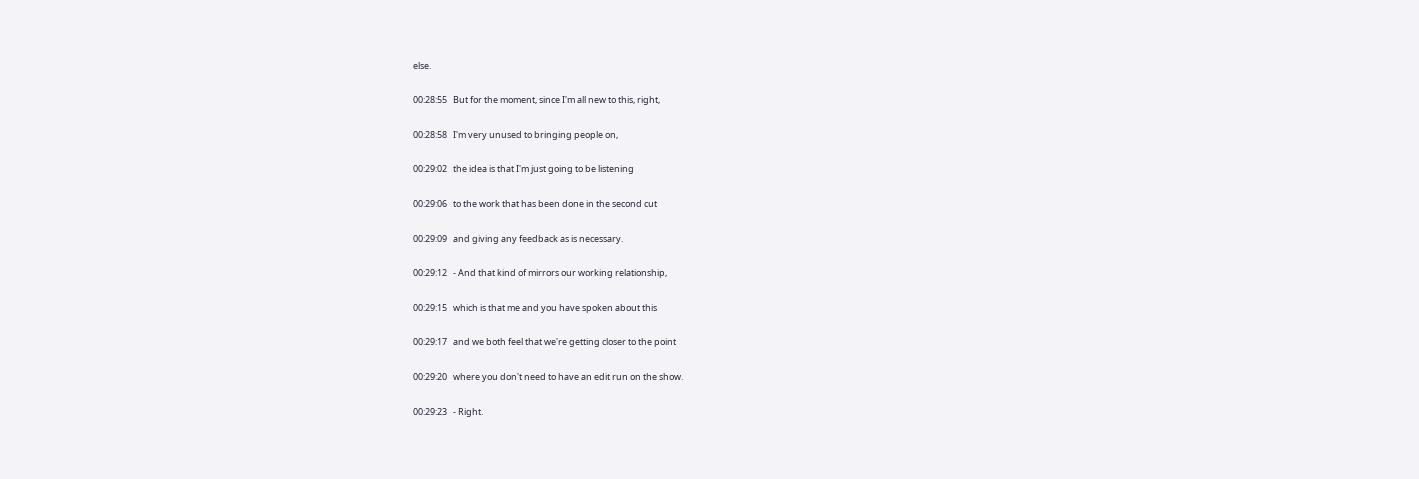else.

00:28:55   But for the moment, since I'm all new to this, right,

00:28:58   I'm very unused to bringing people on,

00:29:02   the idea is that I'm just going to be listening

00:29:06   to the work that has been done in the second cut

00:29:09   and giving any feedback as is necessary.

00:29:12   - And that kind of mirrors our working relationship,

00:29:15   which is that me and you have spoken about this

00:29:17   and we both feel that we're getting closer to the point

00:29:20   where you don't need to have an edit run on the show.

00:29:23   - Right.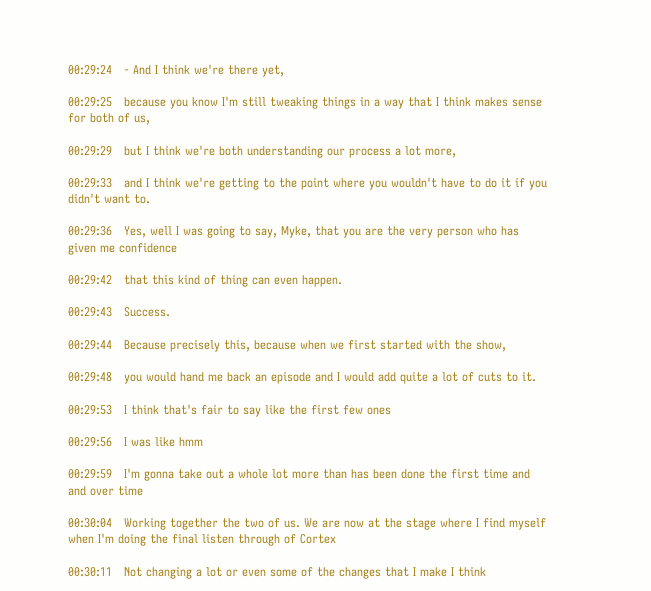00:29:24   - And I think we're there yet,

00:29:25   because you know I'm still tweaking things in a way that I think makes sense for both of us,

00:29:29   but I think we're both understanding our process a lot more,

00:29:33   and I think we're getting to the point where you wouldn't have to do it if you didn't want to.

00:29:36   Yes, well I was going to say, Myke, that you are the very person who has given me confidence

00:29:42   that this kind of thing can even happen.

00:29:43   Success.

00:29:44   Because precisely this, because when we first started with the show,

00:29:48   you would hand me back an episode and I would add quite a lot of cuts to it.

00:29:53   I think that's fair to say like the first few ones

00:29:56   I was like hmm

00:29:59   I'm gonna take out a whole lot more than has been done the first time and and over time

00:30:04   Working together the two of us. We are now at the stage where I find myself when I'm doing the final listen through of Cortex

00:30:11   Not changing a lot or even some of the changes that I make I think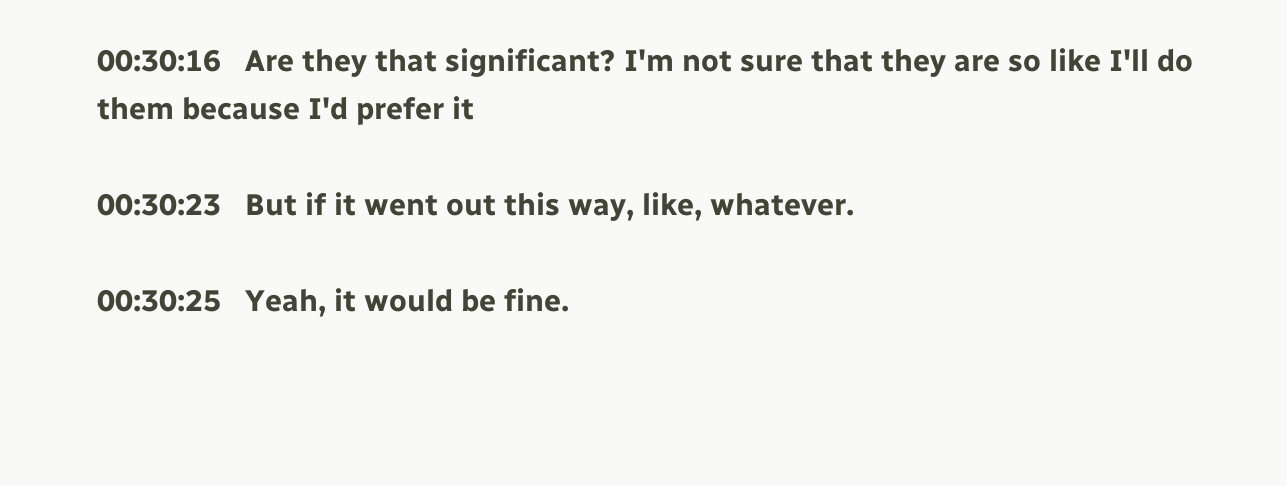00:30:16   Are they that significant? I'm not sure that they are so like I'll do them because I'd prefer it

00:30:23   But if it went out this way, like, whatever.

00:30:25   Yeah, it would be fine.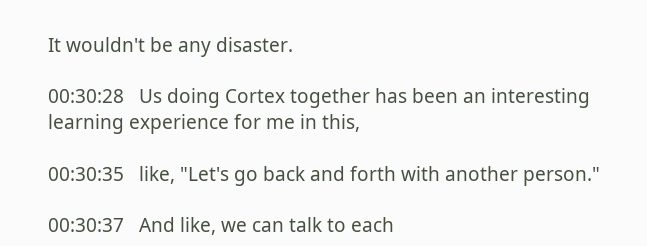It wouldn't be any disaster.

00:30:28   Us doing Cortex together has been an interesting learning experience for me in this,

00:30:35   like, "Let's go back and forth with another person."

00:30:37   And like, we can talk to each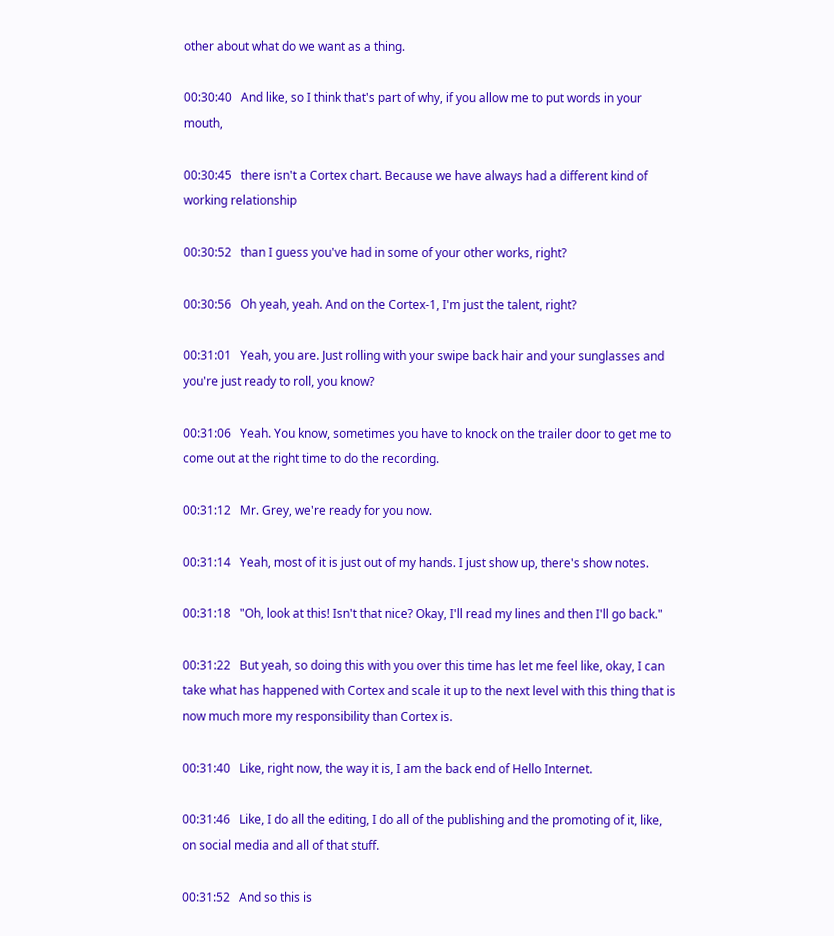other about what do we want as a thing.

00:30:40   And like, so I think that's part of why, if you allow me to put words in your mouth,

00:30:45   there isn't a Cortex chart. Because we have always had a different kind of working relationship

00:30:52   than I guess you've had in some of your other works, right?

00:30:56   Oh yeah, yeah. And on the Cortex-1, I'm just the talent, right?

00:31:01   Yeah, you are. Just rolling with your swipe back hair and your sunglasses and you're just ready to roll, you know?

00:31:06   Yeah. You know, sometimes you have to knock on the trailer door to get me to come out at the right time to do the recording.

00:31:12   Mr. Grey, we're ready for you now.

00:31:14   Yeah, most of it is just out of my hands. I just show up, there's show notes.

00:31:18   "Oh, look at this! Isn't that nice? Okay, I'll read my lines and then I'll go back."

00:31:22   But yeah, so doing this with you over this time has let me feel like, okay, I can take what has happened with Cortex and scale it up to the next level with this thing that is now much more my responsibility than Cortex is.

00:31:40   Like, right now, the way it is, I am the back end of Hello Internet.

00:31:46   Like, I do all the editing, I do all of the publishing and the promoting of it, like, on social media and all of that stuff.

00:31:52   And so this is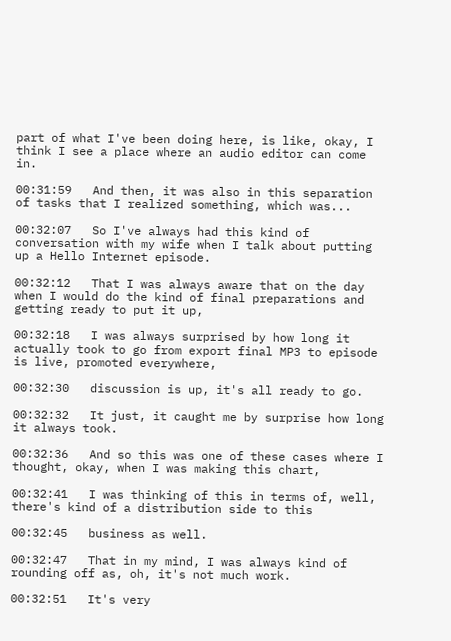part of what I've been doing here, is like, okay, I think I see a place where an audio editor can come in.

00:31:59   And then, it was also in this separation of tasks that I realized something, which was...

00:32:07   So I've always had this kind of conversation with my wife when I talk about putting up a Hello Internet episode.

00:32:12   That I was always aware that on the day when I would do the kind of final preparations and getting ready to put it up,

00:32:18   I was always surprised by how long it actually took to go from export final MP3 to episode is live, promoted everywhere,

00:32:30   discussion is up, it's all ready to go.

00:32:32   It just, it caught me by surprise how long it always took.

00:32:36   And so this was one of these cases where I thought, okay, when I was making this chart,

00:32:41   I was thinking of this in terms of, well, there's kind of a distribution side to this

00:32:45   business as well.

00:32:47   That in my mind, I was always kind of rounding off as, oh, it's not much work.

00:32:51   It's very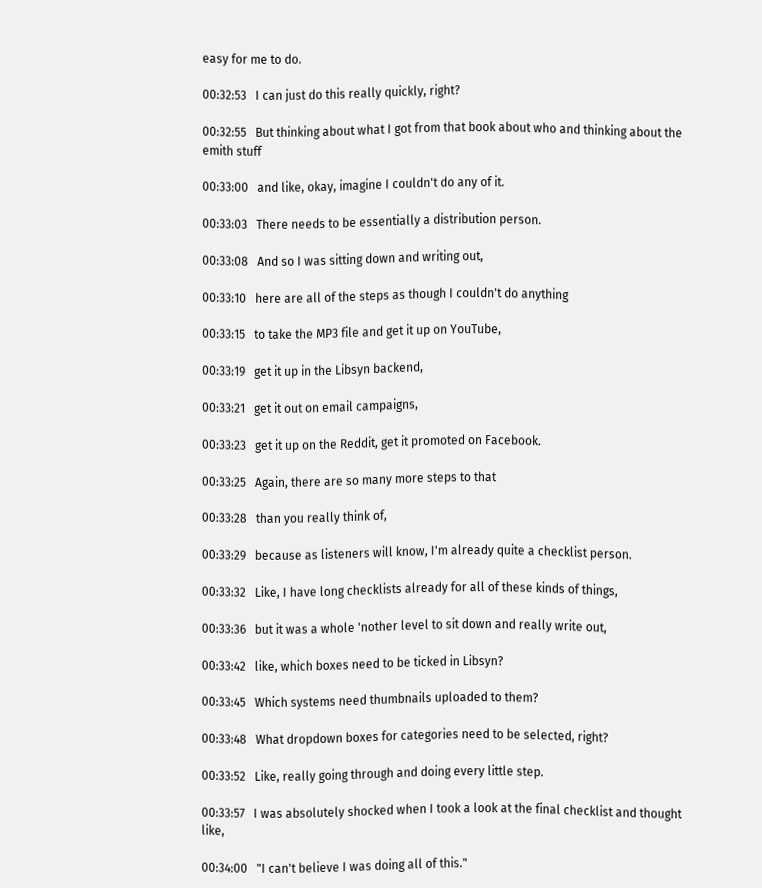easy for me to do.

00:32:53   I can just do this really quickly, right?

00:32:55   But thinking about what I got from that book about who and thinking about the emith stuff

00:33:00   and like, okay, imagine I couldn't do any of it.

00:33:03   There needs to be essentially a distribution person.

00:33:08   And so I was sitting down and writing out,

00:33:10   here are all of the steps as though I couldn't do anything

00:33:15   to take the MP3 file and get it up on YouTube,

00:33:19   get it up in the Libsyn backend,

00:33:21   get it out on email campaigns,

00:33:23   get it up on the Reddit, get it promoted on Facebook.

00:33:25   Again, there are so many more steps to that

00:33:28   than you really think of,

00:33:29   because as listeners will know, I'm already quite a checklist person.

00:33:32   Like, I have long checklists already for all of these kinds of things,

00:33:36   but it was a whole 'nother level to sit down and really write out,

00:33:42   like, which boxes need to be ticked in Libsyn?

00:33:45   Which systems need thumbnails uploaded to them?

00:33:48   What dropdown boxes for categories need to be selected, right?

00:33:52   Like, really going through and doing every little step.

00:33:57   I was absolutely shocked when I took a look at the final checklist and thought like,

00:34:00   "I can't believe I was doing all of this."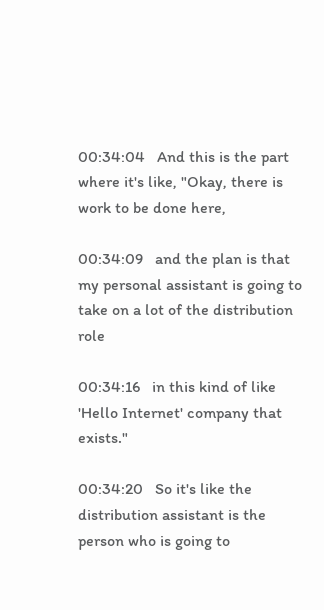00:34:04   And this is the part where it's like, "Okay, there is work to be done here,

00:34:09   and the plan is that my personal assistant is going to take on a lot of the distribution role

00:34:16   in this kind of like 'Hello Internet' company that exists."

00:34:20   So it's like the distribution assistant is the person who is going to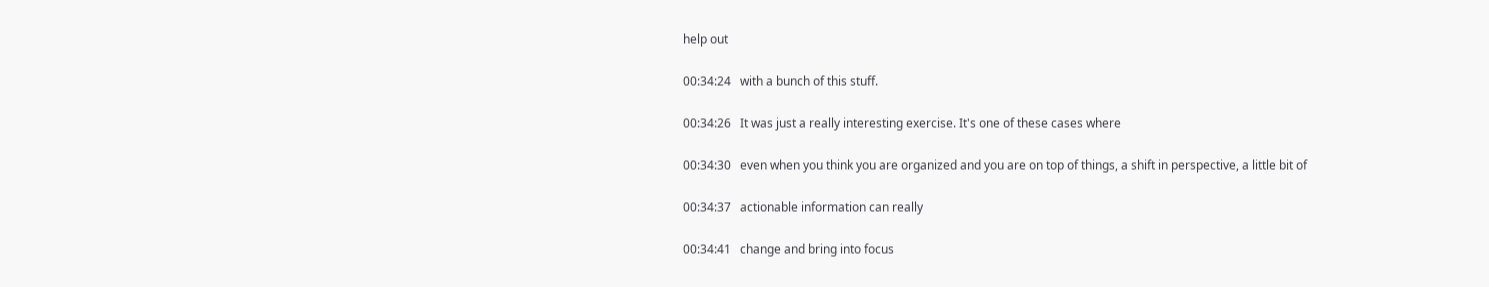help out

00:34:24   with a bunch of this stuff.

00:34:26   It was just a really interesting exercise. It's one of these cases where

00:34:30   even when you think you are organized and you are on top of things, a shift in perspective, a little bit of

00:34:37   actionable information can really

00:34:41   change and bring into focus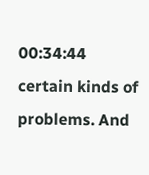00:34:44   certain kinds of problems. And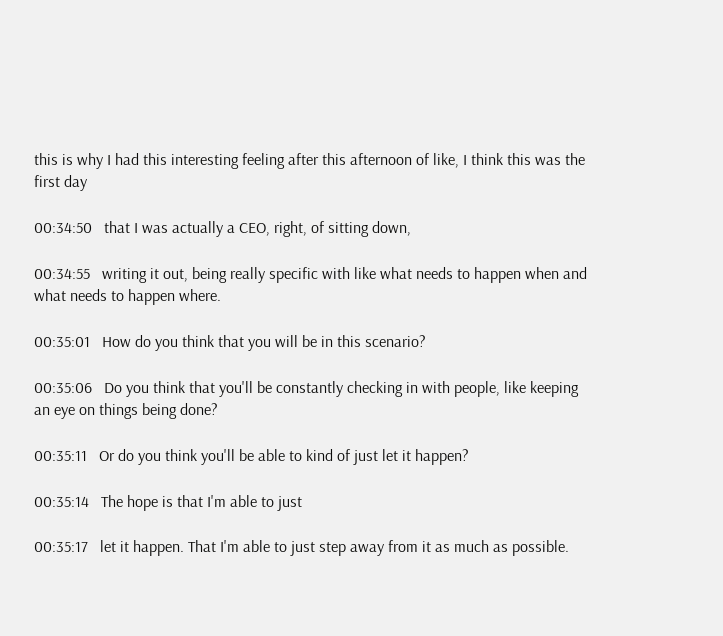this is why I had this interesting feeling after this afternoon of like, I think this was the first day

00:34:50   that I was actually a CEO, right, of sitting down,

00:34:55   writing it out, being really specific with like what needs to happen when and what needs to happen where.

00:35:01   How do you think that you will be in this scenario?

00:35:06   Do you think that you'll be constantly checking in with people, like keeping an eye on things being done?

00:35:11   Or do you think you'll be able to kind of just let it happen?

00:35:14   The hope is that I'm able to just

00:35:17   let it happen. That I'm able to just step away from it as much as possible.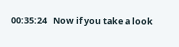00:35:24   Now if you take a look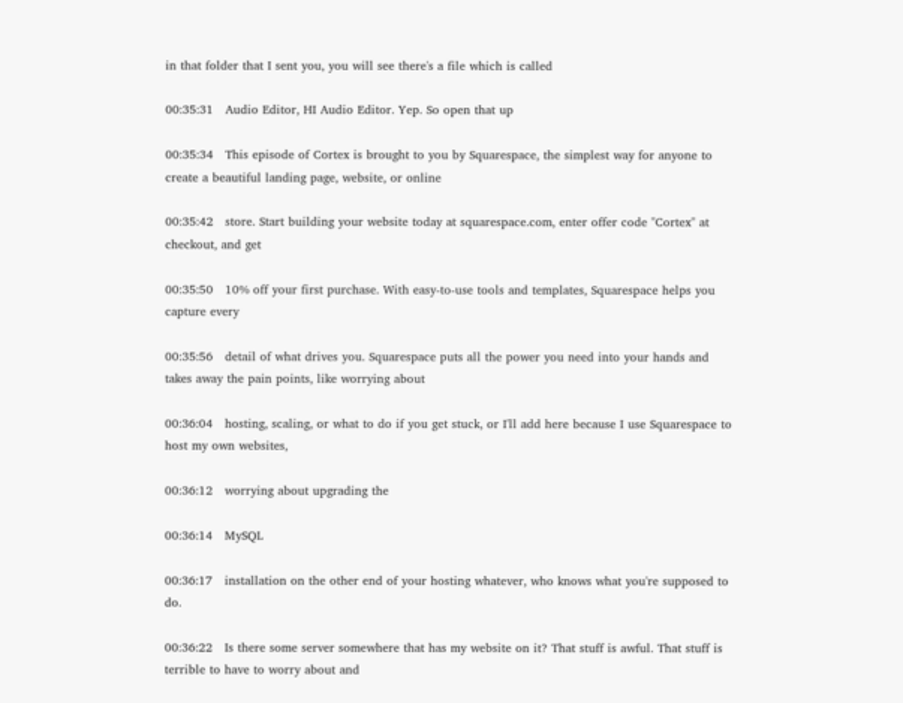in that folder that I sent you, you will see there's a file which is called

00:35:31   Audio Editor, HI Audio Editor. Yep. So open that up

00:35:34   This episode of Cortex is brought to you by Squarespace, the simplest way for anyone to create a beautiful landing page, website, or online

00:35:42   store. Start building your website today at squarespace.com, enter offer code "Cortex" at checkout, and get

00:35:50   10% off your first purchase. With easy-to-use tools and templates, Squarespace helps you capture every

00:35:56   detail of what drives you. Squarespace puts all the power you need into your hands and takes away the pain points, like worrying about

00:36:04   hosting, scaling, or what to do if you get stuck, or I'll add here because I use Squarespace to host my own websites,

00:36:12   worrying about upgrading the

00:36:14   MySQL

00:36:17   installation on the other end of your hosting whatever, who knows what you're supposed to do.

00:36:22   Is there some server somewhere that has my website on it? That stuff is awful. That stuff is terrible to have to worry about and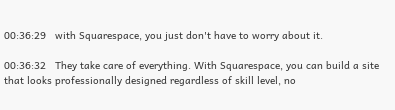00:36:29   with Squarespace, you just don't have to worry about it.

00:36:32   They take care of everything. With Squarespace, you can build a site that looks professionally designed regardless of skill level, no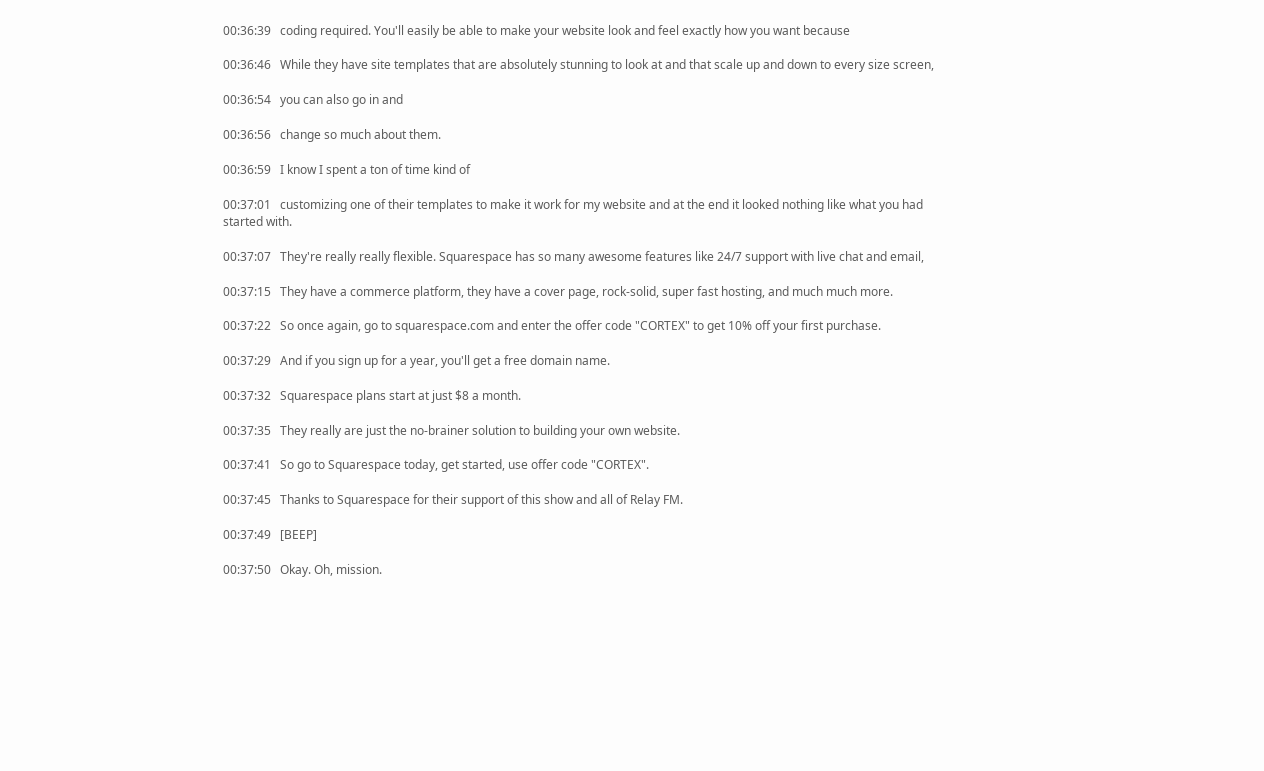00:36:39   coding required. You'll easily be able to make your website look and feel exactly how you want because

00:36:46   While they have site templates that are absolutely stunning to look at and that scale up and down to every size screen,

00:36:54   you can also go in and

00:36:56   change so much about them.

00:36:59   I know I spent a ton of time kind of

00:37:01   customizing one of their templates to make it work for my website and at the end it looked nothing like what you had started with.

00:37:07   They're really really flexible. Squarespace has so many awesome features like 24/7 support with live chat and email,

00:37:15   They have a commerce platform, they have a cover page, rock-solid, super fast hosting, and much much more.

00:37:22   So once again, go to squarespace.com and enter the offer code "CORTEX" to get 10% off your first purchase.

00:37:29   And if you sign up for a year, you'll get a free domain name.

00:37:32   Squarespace plans start at just $8 a month.

00:37:35   They really are just the no-brainer solution to building your own website.

00:37:41   So go to Squarespace today, get started, use offer code "CORTEX".

00:37:45   Thanks to Squarespace for their support of this show and all of Relay FM.

00:37:49   [BEEP]

00:37:50   Okay. Oh, mission.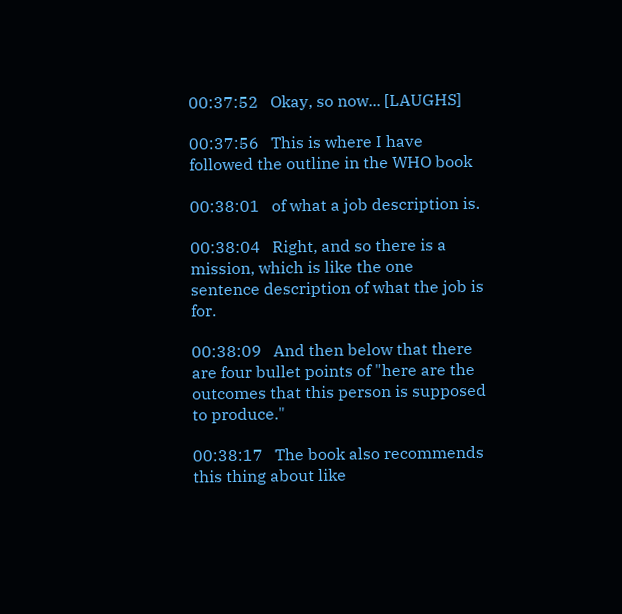00:37:52   Okay, so now... [LAUGHS]

00:37:56   This is where I have followed the outline in the WHO book

00:38:01   of what a job description is.

00:38:04   Right, and so there is a mission, which is like the one sentence description of what the job is for.

00:38:09   And then below that there are four bullet points of "here are the outcomes that this person is supposed to produce."

00:38:17   The book also recommends this thing about like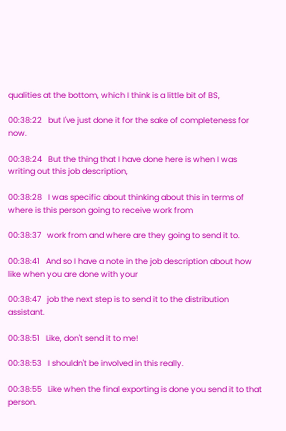qualities at the bottom, which I think is a little bit of BS,

00:38:22   but I've just done it for the sake of completeness for now.

00:38:24   But the thing that I have done here is when I was writing out this job description,

00:38:28   I was specific about thinking about this in terms of where is this person going to receive work from

00:38:37   work from and where are they going to send it to.

00:38:41   And so I have a note in the job description about how like when you are done with your

00:38:47   job the next step is to send it to the distribution assistant.

00:38:51   Like, don't send it to me!

00:38:53   I shouldn't be involved in this really.

00:38:55   Like when the final exporting is done you send it to that person.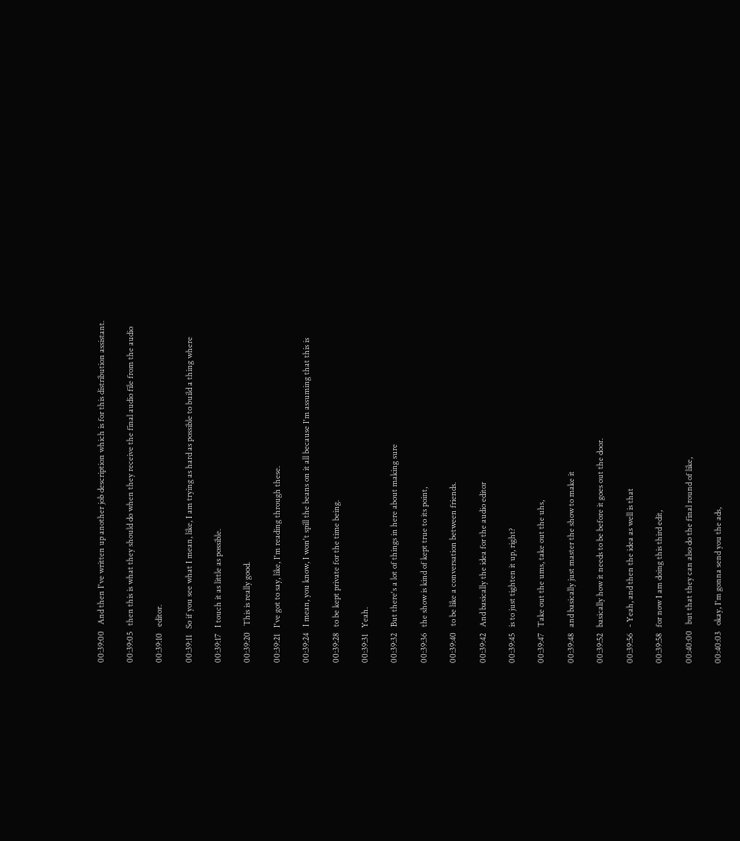00:39:00   And then I've written up another job description which is for this distribution assistant.

00:39:05   then this is what they should do when they receive the final audio file from the audio

00:39:10   editor.

00:39:11   So if you see what I mean, like, I am trying as hard as possible to build a thing where

00:39:17   I touch it as little as possible.

00:39:20   This is really good.

00:39:21   I've got to say, like, I'm reading through these.

00:39:24   I mean, you know, I won't spill the beans on it all because I'm assuming that this is

00:39:28   to be kept private for the time being.

00:39:31   Yeah.

00:39:32   But there's a lot of things in here about making sure

00:39:36   the show is kind of kept true to its point,

00:39:40   to be like a conversation between friends.

00:39:42   And basically the idea for the audio editor

00:39:45   is to just tighten it up, right?

00:39:47   Take out the ums, take out the uhs,

00:39:48   and basically just master the show to make it

00:39:52   basically how it needs to be before it goes out the door.

00:39:56   - Yeah, and then the idea as well is that

00:39:58   for now I am doing this third edit,

00:40:00   but that they can also do the final round of like,

00:40:03   okay, I'm gonna send you the ads,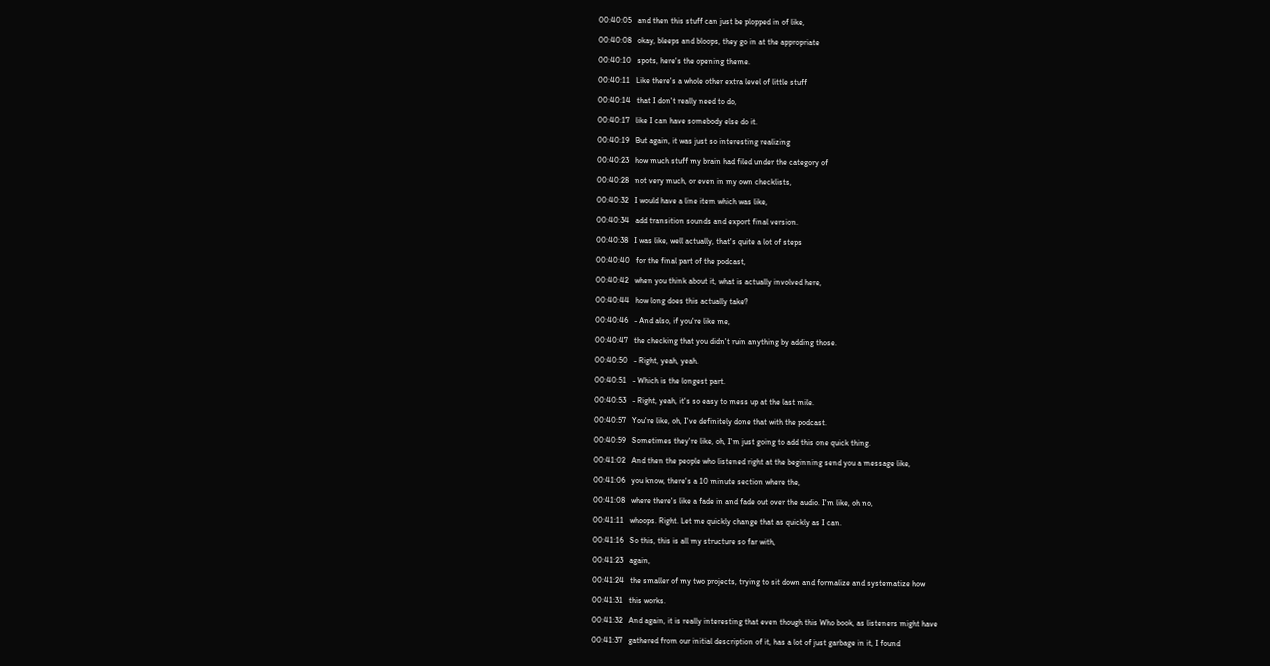00:40:05   and then this stuff can just be plopped in of like,

00:40:08   okay, bleeps and bloops, they go in at the appropriate

00:40:10   spots, here's the opening theme.

00:40:11   Like there's a whole other extra level of little stuff

00:40:14   that I don't really need to do,

00:40:17   like I can have somebody else do it.

00:40:19   But again, it was just so interesting realizing

00:40:23   how much stuff my brain had filed under the category of

00:40:28   not very much, or even in my own checklists,

00:40:32   I would have a line item which was like,

00:40:34   add transition sounds and export final version.

00:40:38   I was like, well actually, that's quite a lot of steps

00:40:40   for the final part of the podcast,

00:40:42   when you think about it, what is actually involved here,

00:40:44   how long does this actually take?

00:40:46   - And also, if you're like me,

00:40:47   the checking that you didn't ruin anything by adding those.

00:40:50   - Right, yeah, yeah.

00:40:51   - Which is the longest part.

00:40:53   - Right, yeah, it's so easy to mess up at the last mile.

00:40:57   You're like, oh, I've definitely done that with the podcast.

00:40:59   Sometimes they're like, oh, I'm just going to add this one quick thing.

00:41:02   And then the people who listened right at the beginning send you a message like,

00:41:06   you know, there's a 10 minute section where the,

00:41:08   where there's like a fade in and fade out over the audio. I'm like, oh no,

00:41:11   whoops. Right. Let me quickly change that as quickly as I can.

00:41:16   So this, this is all my structure so far with,

00:41:23   again,

00:41:24   the smaller of my two projects, trying to sit down and formalize and systematize how

00:41:31   this works.

00:41:32   And again, it is really interesting that even though this Who book, as listeners might have

00:41:37   gathered from our initial description of it, has a lot of just garbage in it, I found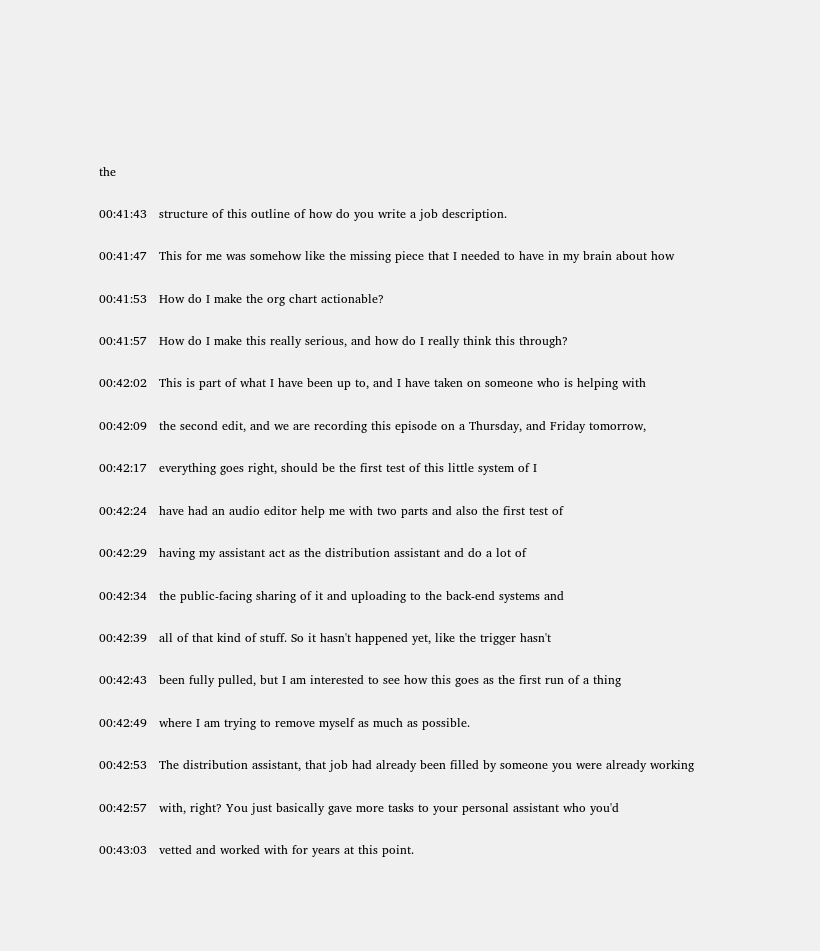the

00:41:43   structure of this outline of how do you write a job description.

00:41:47   This for me was somehow like the missing piece that I needed to have in my brain about how

00:41:53   How do I make the org chart actionable?

00:41:57   How do I make this really serious, and how do I really think this through?

00:42:02   This is part of what I have been up to, and I have taken on someone who is helping with

00:42:09   the second edit, and we are recording this episode on a Thursday, and Friday tomorrow,

00:42:17   everything goes right, should be the first test of this little system of I

00:42:24   have had an audio editor help me with two parts and also the first test of

00:42:29   having my assistant act as the distribution assistant and do a lot of

00:42:34   the public-facing sharing of it and uploading to the back-end systems and

00:42:39   all of that kind of stuff. So it hasn't happened yet, like the trigger hasn't

00:42:43   been fully pulled, but I am interested to see how this goes as the first run of a thing

00:42:49   where I am trying to remove myself as much as possible.

00:42:53   The distribution assistant, that job had already been filled by someone you were already working

00:42:57   with, right? You just basically gave more tasks to your personal assistant who you'd

00:43:03   vetted and worked with for years at this point.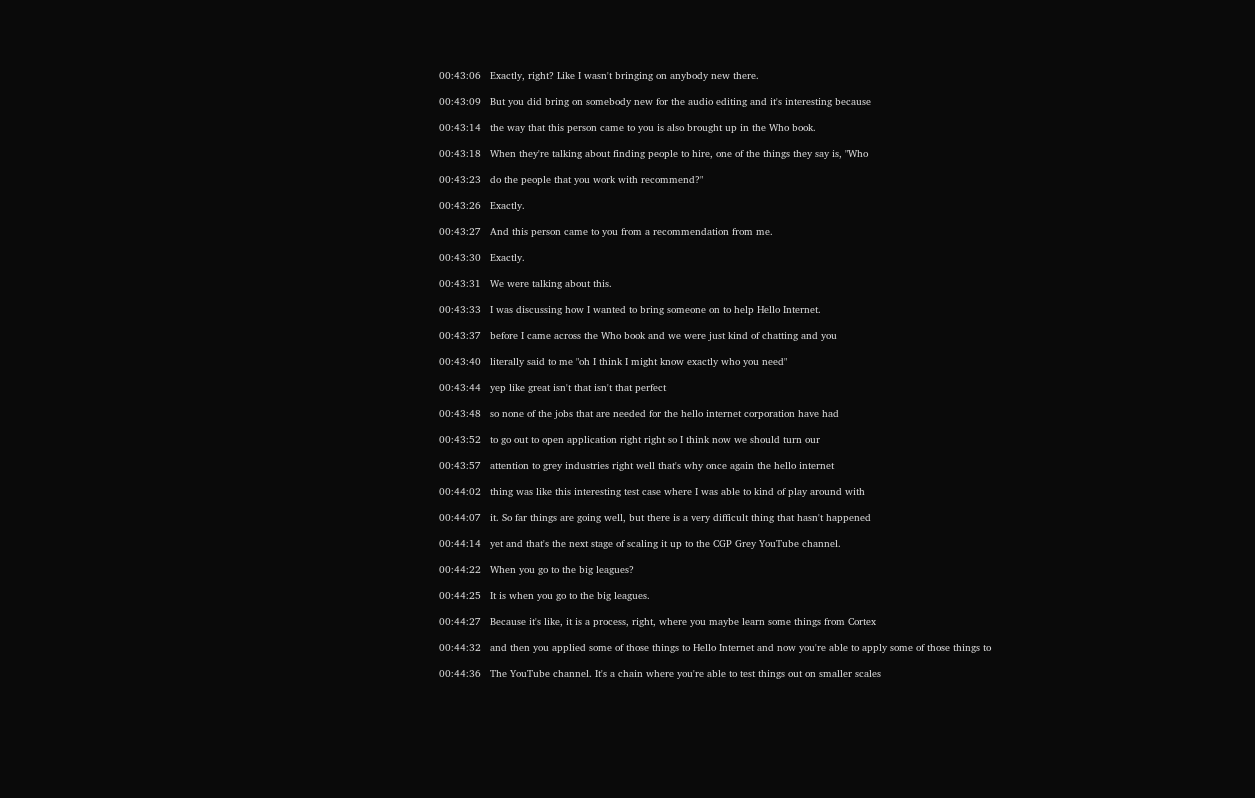00:43:06   Exactly, right? Like I wasn't bringing on anybody new there.

00:43:09   But you did bring on somebody new for the audio editing and it's interesting because

00:43:14   the way that this person came to you is also brought up in the Who book.

00:43:18   When they're talking about finding people to hire, one of the things they say is, "Who

00:43:23   do the people that you work with recommend?"

00:43:26   Exactly.

00:43:27   And this person came to you from a recommendation from me.

00:43:30   Exactly.

00:43:31   We were talking about this.

00:43:33   I was discussing how I wanted to bring someone on to help Hello Internet.

00:43:37   before I came across the Who book and we were just kind of chatting and you

00:43:40   literally said to me "oh I think I might know exactly who you need"

00:43:44   yep like great isn't that isn't that perfect

00:43:48   so none of the jobs that are needed for the hello internet corporation have had

00:43:52   to go out to open application right right so I think now we should turn our

00:43:57   attention to grey industries right well that's why once again the hello internet

00:44:02   thing was like this interesting test case where I was able to kind of play around with

00:44:07   it. So far things are going well, but there is a very difficult thing that hasn't happened

00:44:14   yet and that's the next stage of scaling it up to the CGP Grey YouTube channel.

00:44:22   When you go to the big leagues?

00:44:25   It is when you go to the big leagues.

00:44:27   Because it's like, it is a process, right, where you maybe learn some things from Cortex

00:44:32   and then you applied some of those things to Hello Internet and now you're able to apply some of those things to

00:44:36   The YouTube channel. It's a chain where you're able to test things out on smaller scales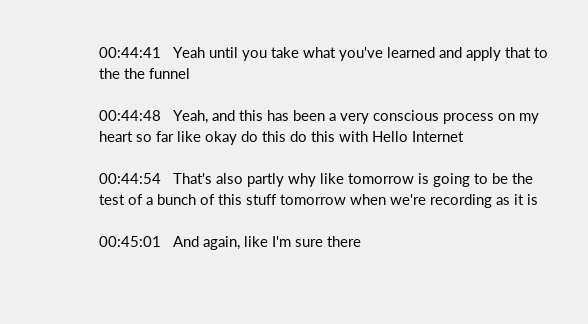00:44:41   Yeah until you take what you've learned and apply that to the the funnel

00:44:48   Yeah, and this has been a very conscious process on my heart so far like okay do this do this with Hello Internet

00:44:54   That's also partly why like tomorrow is going to be the test of a bunch of this stuff tomorrow when we're recording as it is

00:45:01   And again, like I'm sure there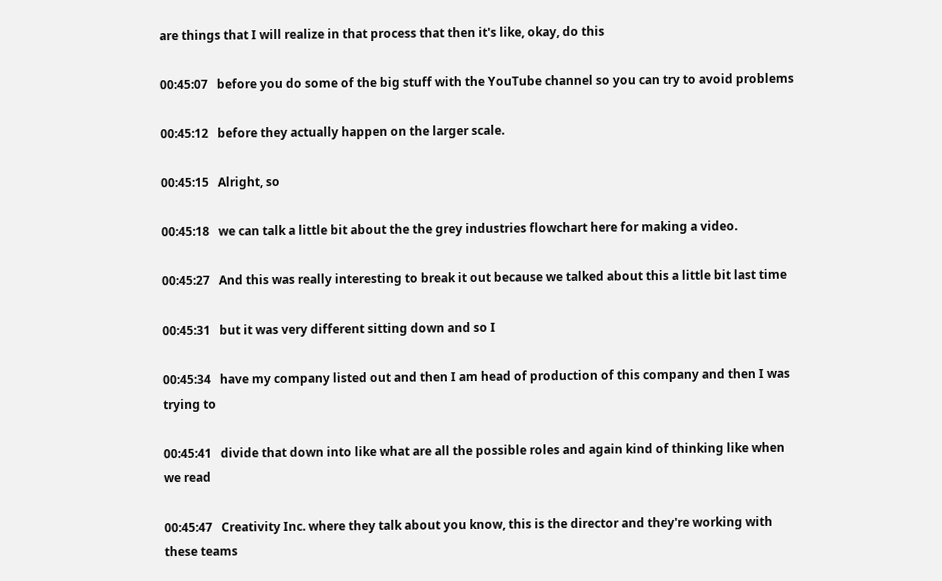are things that I will realize in that process that then it's like, okay, do this

00:45:07   before you do some of the big stuff with the YouTube channel so you can try to avoid problems

00:45:12   before they actually happen on the larger scale.

00:45:15   Alright, so

00:45:18   we can talk a little bit about the the grey industries flowchart here for making a video.

00:45:27   And this was really interesting to break it out because we talked about this a little bit last time

00:45:31   but it was very different sitting down and so I

00:45:34   have my company listed out and then I am head of production of this company and then I was trying to

00:45:41   divide that down into like what are all the possible roles and again kind of thinking like when we read

00:45:47   Creativity Inc. where they talk about you know, this is the director and they're working with these teams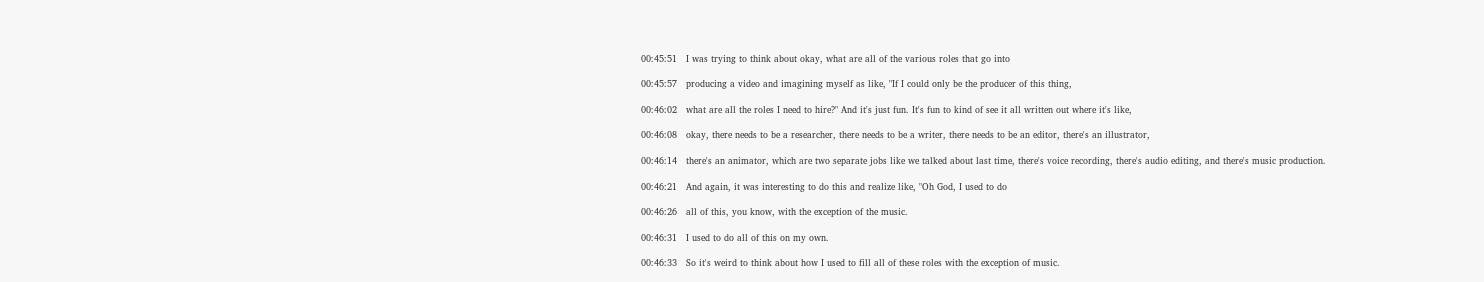00:45:51   I was trying to think about okay, what are all of the various roles that go into

00:45:57   producing a video and imagining myself as like, "If I could only be the producer of this thing,

00:46:02   what are all the roles I need to hire?" And it's just fun. It's fun to kind of see it all written out where it's like,

00:46:08   okay, there needs to be a researcher, there needs to be a writer, there needs to be an editor, there's an illustrator,

00:46:14   there's an animator, which are two separate jobs like we talked about last time, there's voice recording, there's audio editing, and there's music production.

00:46:21   And again, it was interesting to do this and realize like, "Oh God, I used to do

00:46:26   all of this, you know, with the exception of the music.

00:46:31   I used to do all of this on my own.

00:46:33   So it's weird to think about how I used to fill all of these roles with the exception of music.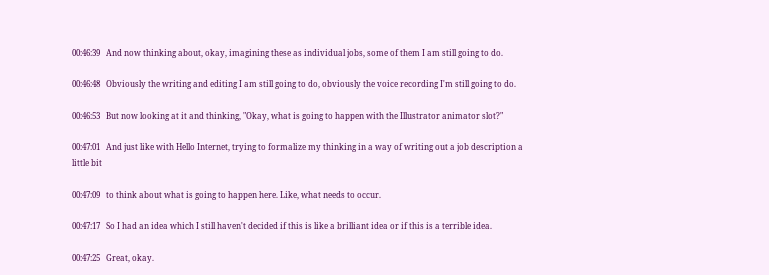00:46:39   And now thinking about, okay, imagining these as individual jobs, some of them I am still going to do.

00:46:48   Obviously the writing and editing I am still going to do, obviously the voice recording I'm still going to do.

00:46:53   But now looking at it and thinking, "Okay, what is going to happen with the Illustrator animator slot?"

00:47:01   And just like with Hello Internet, trying to formalize my thinking in a way of writing out a job description a little bit

00:47:09   to think about what is going to happen here. Like, what needs to occur.

00:47:17   So I had an idea which I still haven't decided if this is like a brilliant idea or if this is a terrible idea.

00:47:25   Great, okay.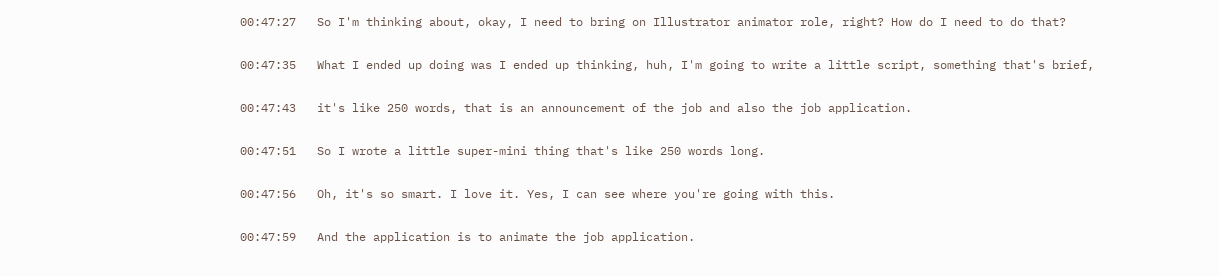00:47:27   So I'm thinking about, okay, I need to bring on Illustrator animator role, right? How do I need to do that?

00:47:35   What I ended up doing was I ended up thinking, huh, I'm going to write a little script, something that's brief,

00:47:43   it's like 250 words, that is an announcement of the job and also the job application.

00:47:51   So I wrote a little super-mini thing that's like 250 words long.

00:47:56   Oh, it's so smart. I love it. Yes, I can see where you're going with this.

00:47:59   And the application is to animate the job application.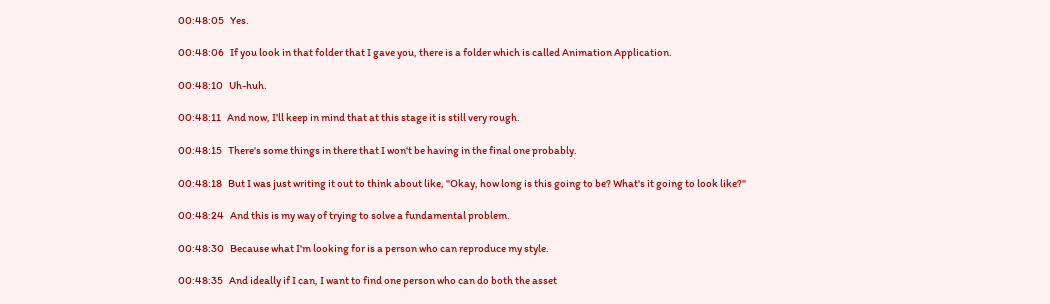00:48:05   Yes.

00:48:06   If you look in that folder that I gave you, there is a folder which is called Animation Application.

00:48:10   Uh-huh.

00:48:11   And now, I'll keep in mind that at this stage it is still very rough.

00:48:15   There's some things in there that I won't be having in the final one probably.

00:48:18   But I was just writing it out to think about like, "Okay, how long is this going to be? What's it going to look like?"

00:48:24   And this is my way of trying to solve a fundamental problem.

00:48:30   Because what I'm looking for is a person who can reproduce my style.

00:48:35   And ideally if I can, I want to find one person who can do both the asset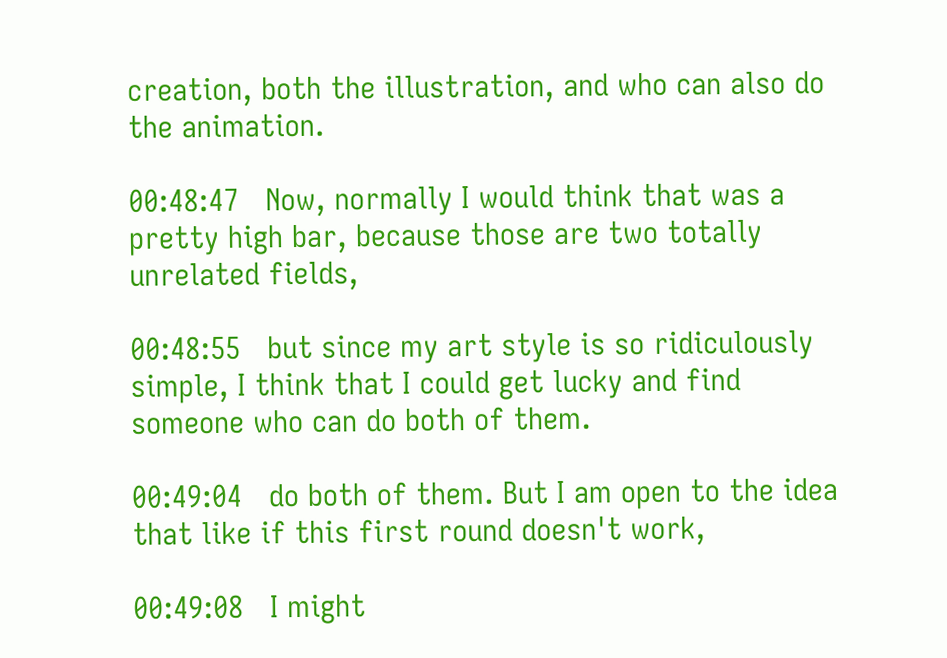creation, both the illustration, and who can also do the animation.

00:48:47   Now, normally I would think that was a pretty high bar, because those are two totally unrelated fields,

00:48:55   but since my art style is so ridiculously simple, I think that I could get lucky and find someone who can do both of them.

00:49:04   do both of them. But I am open to the idea that like if this first round doesn't work,

00:49:08   I might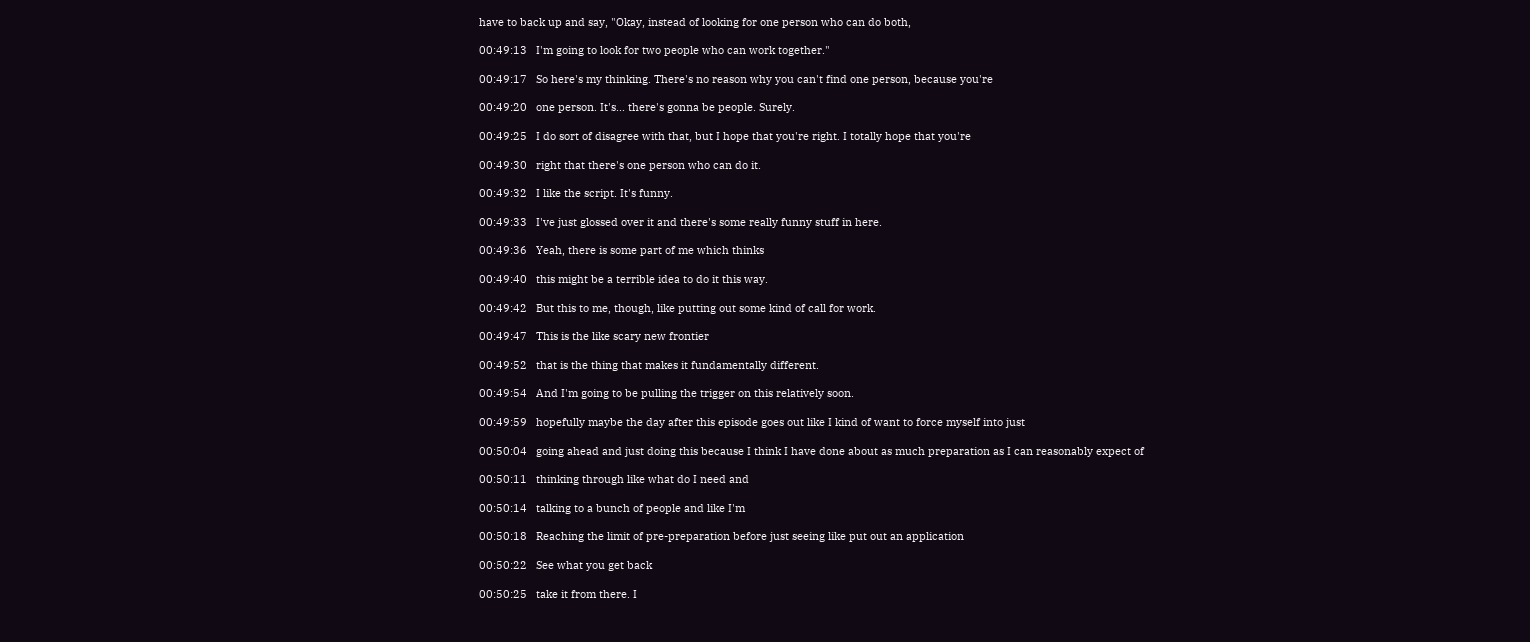have to back up and say, "Okay, instead of looking for one person who can do both,

00:49:13   I'm going to look for two people who can work together."

00:49:17   So here's my thinking. There's no reason why you can't find one person, because you're

00:49:20   one person. It's... there's gonna be people. Surely.

00:49:25   I do sort of disagree with that, but I hope that you're right. I totally hope that you're

00:49:30   right that there's one person who can do it.

00:49:32   I like the script. It's funny.

00:49:33   I've just glossed over it and there's some really funny stuff in here.

00:49:36   Yeah, there is some part of me which thinks

00:49:40   this might be a terrible idea to do it this way.

00:49:42   But this to me, though, like putting out some kind of call for work.

00:49:47   This is the like scary new frontier

00:49:52   that is the thing that makes it fundamentally different.

00:49:54   And I'm going to be pulling the trigger on this relatively soon.

00:49:59   hopefully maybe the day after this episode goes out like I kind of want to force myself into just

00:50:04   going ahead and just doing this because I think I have done about as much preparation as I can reasonably expect of

00:50:11   thinking through like what do I need and

00:50:14   talking to a bunch of people and like I'm

00:50:18   Reaching the limit of pre-preparation before just seeing like put out an application

00:50:22   See what you get back

00:50:25   take it from there. I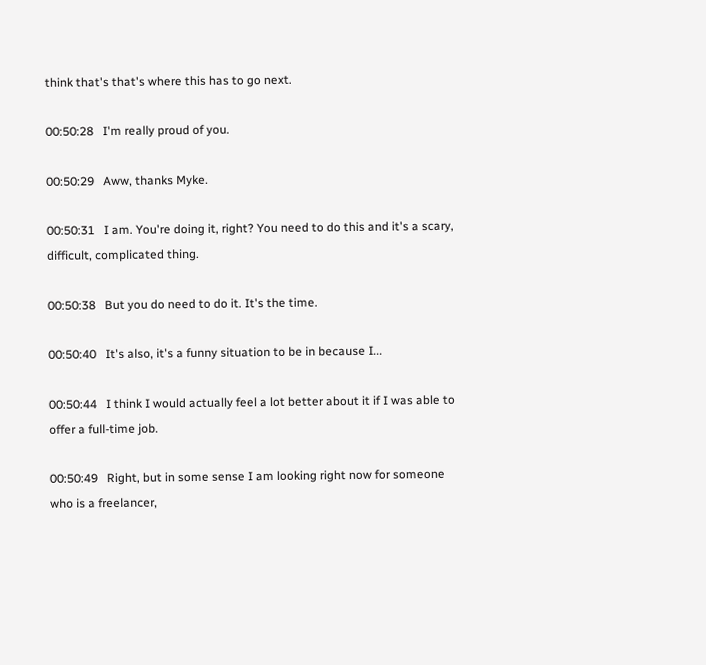think that's that's where this has to go next.

00:50:28   I'm really proud of you.

00:50:29   Aww, thanks Myke.

00:50:31   I am. You're doing it, right? You need to do this and it's a scary, difficult, complicated thing.

00:50:38   But you do need to do it. It's the time.

00:50:40   It's also, it's a funny situation to be in because I...

00:50:44   I think I would actually feel a lot better about it if I was able to offer a full-time job.

00:50:49   Right, but in some sense I am looking right now for someone who is a freelancer,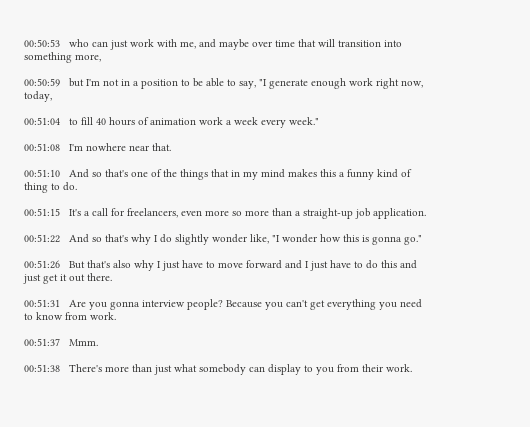00:50:53   who can just work with me, and maybe over time that will transition into something more,

00:50:59   but I'm not in a position to be able to say, "I generate enough work right now, today,

00:51:04   to fill 40 hours of animation work a week every week."

00:51:08   I'm nowhere near that.

00:51:10   And so that's one of the things that in my mind makes this a funny kind of thing to do.

00:51:15   It's a call for freelancers, even more so more than a straight-up job application.

00:51:22   And so that's why I do slightly wonder like, "I wonder how this is gonna go."

00:51:26   But that's also why I just have to move forward and I just have to do this and just get it out there.

00:51:31   Are you gonna interview people? Because you can't get everything you need to know from work.

00:51:37   Mmm.

00:51:38   There's more than just what somebody can display to you from their work.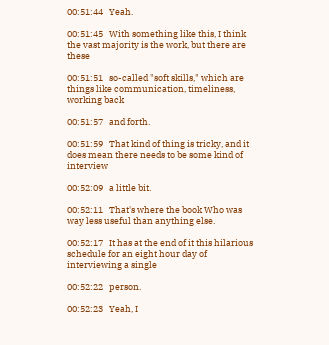00:51:44   Yeah.

00:51:45   With something like this, I think the vast majority is the work, but there are these

00:51:51   so-called "soft skills," which are things like communication, timeliness, working back

00:51:57   and forth.

00:51:59   That kind of thing is tricky, and it does mean there needs to be some kind of interview

00:52:09   a little bit.

00:52:11   That's where the book Who was way less useful than anything else.

00:52:17   It has at the end of it this hilarious schedule for an eight hour day of interviewing a single

00:52:22   person.

00:52:23   Yeah, I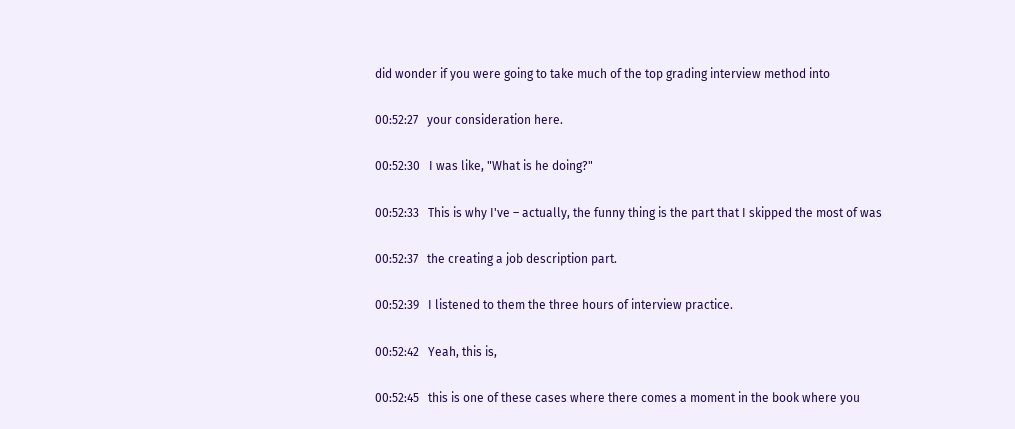did wonder if you were going to take much of the top grading interview method into

00:52:27   your consideration here.

00:52:30   I was like, "What is he doing?"

00:52:33   This is why I've – actually, the funny thing is the part that I skipped the most of was

00:52:37   the creating a job description part.

00:52:39   I listened to them the three hours of interview practice.

00:52:42   Yeah, this is,

00:52:45   this is one of these cases where there comes a moment in the book where you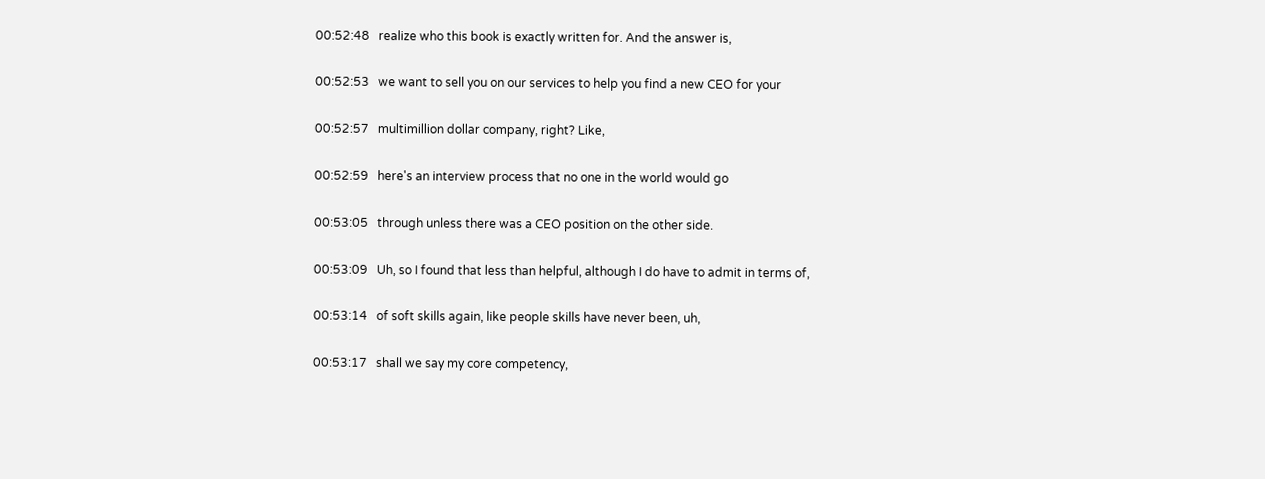00:52:48   realize who this book is exactly written for. And the answer is,

00:52:53   we want to sell you on our services to help you find a new CEO for your

00:52:57   multimillion dollar company, right? Like,

00:52:59   here's an interview process that no one in the world would go

00:53:05   through unless there was a CEO position on the other side.

00:53:09   Uh, so I found that less than helpful, although I do have to admit in terms of,

00:53:14   of soft skills again, like people skills have never been, uh,

00:53:17   shall we say my core competency,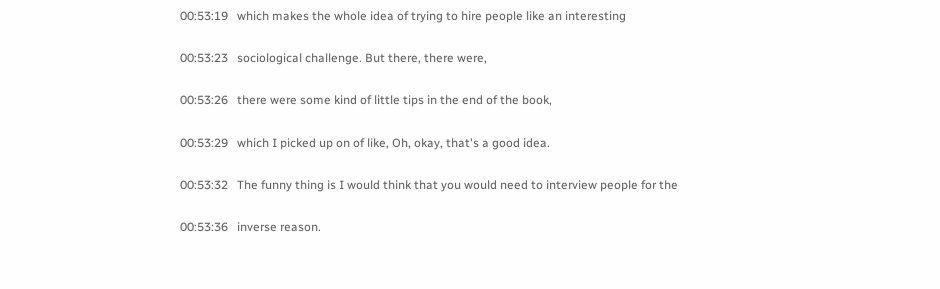00:53:19   which makes the whole idea of trying to hire people like an interesting

00:53:23   sociological challenge. But there, there were,

00:53:26   there were some kind of little tips in the end of the book,

00:53:29   which I picked up on of like, Oh, okay, that's a good idea.

00:53:32   The funny thing is I would think that you would need to interview people for the

00:53:36   inverse reason.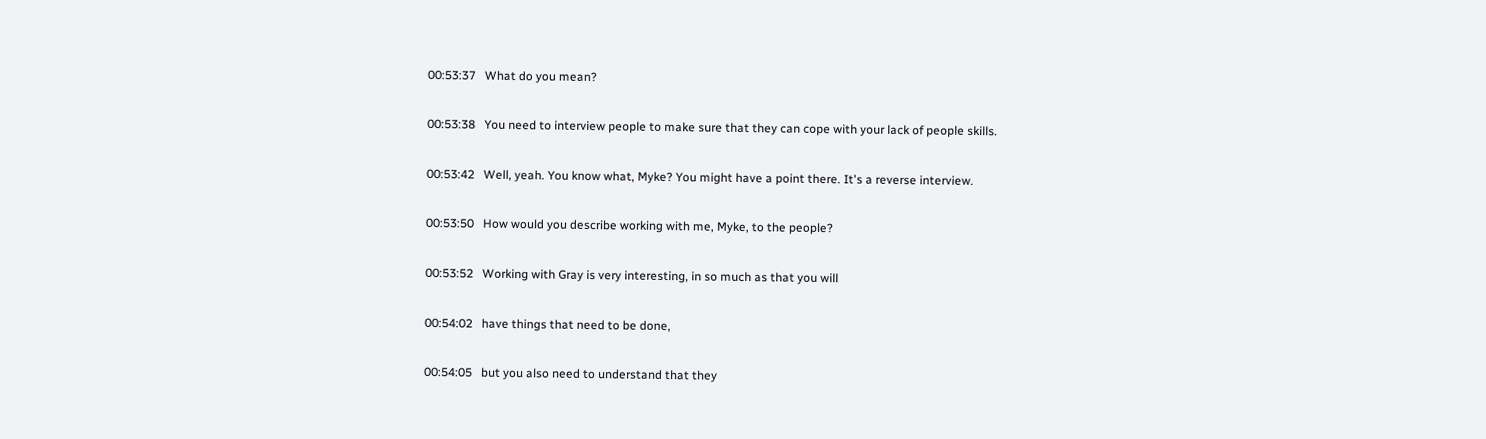00:53:37   What do you mean?

00:53:38   You need to interview people to make sure that they can cope with your lack of people skills.

00:53:42   Well, yeah. You know what, Myke? You might have a point there. It's a reverse interview.

00:53:50   How would you describe working with me, Myke, to the people?

00:53:52   Working with Gray is very interesting, in so much as that you will

00:54:02   have things that need to be done,

00:54:05   but you also need to understand that they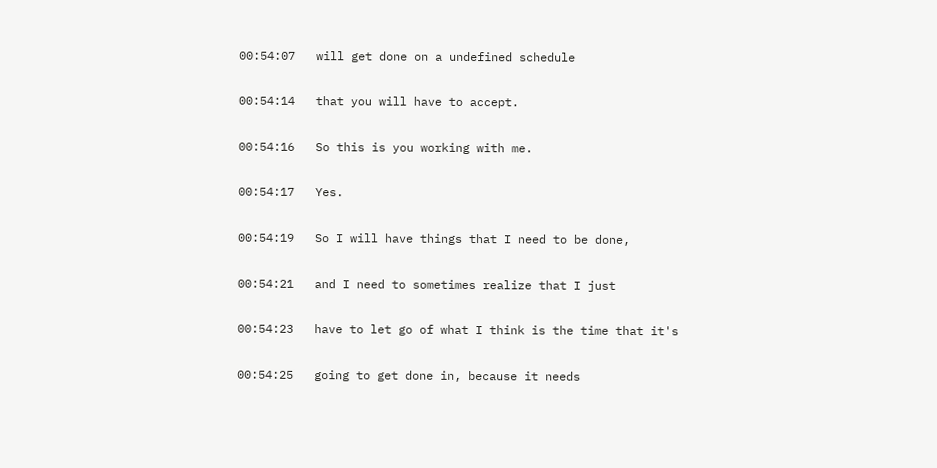00:54:07   will get done on a undefined schedule

00:54:14   that you will have to accept.

00:54:16   So this is you working with me.

00:54:17   Yes.

00:54:19   So I will have things that I need to be done,

00:54:21   and I need to sometimes realize that I just

00:54:23   have to let go of what I think is the time that it's

00:54:25   going to get done in, because it needs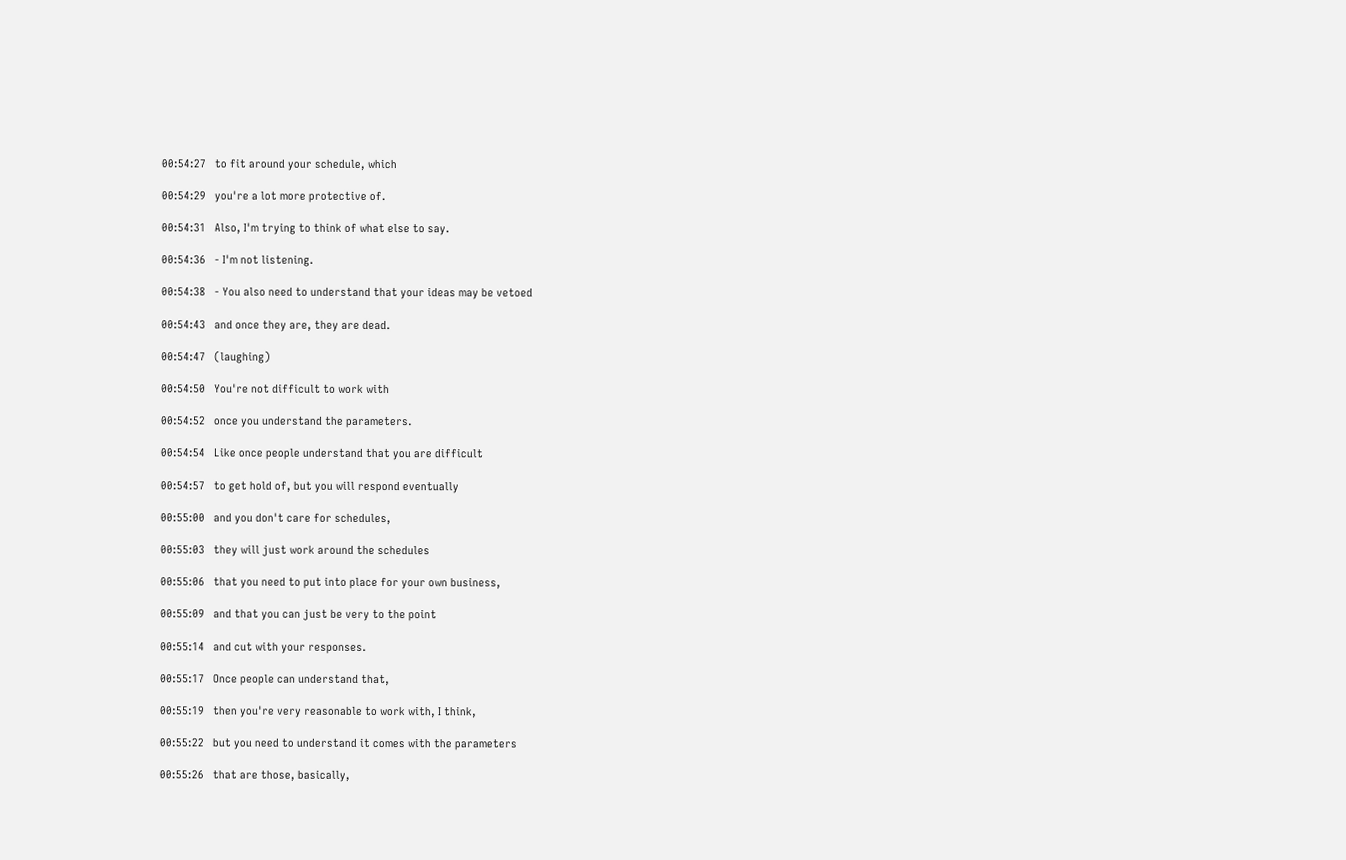00:54:27   to fit around your schedule, which

00:54:29   you're a lot more protective of.

00:54:31   Also, I'm trying to think of what else to say.

00:54:36   - I'm not listening.

00:54:38   - You also need to understand that your ideas may be vetoed

00:54:43   and once they are, they are dead.

00:54:47   (laughing)

00:54:50   You're not difficult to work with

00:54:52   once you understand the parameters.

00:54:54   Like once people understand that you are difficult

00:54:57   to get hold of, but you will respond eventually

00:55:00   and you don't care for schedules,

00:55:03   they will just work around the schedules

00:55:06   that you need to put into place for your own business,

00:55:09   and that you can just be very to the point

00:55:14   and cut with your responses.

00:55:17   Once people can understand that,

00:55:19   then you're very reasonable to work with, I think,

00:55:22   but you need to understand it comes with the parameters

00:55:26   that are those, basically,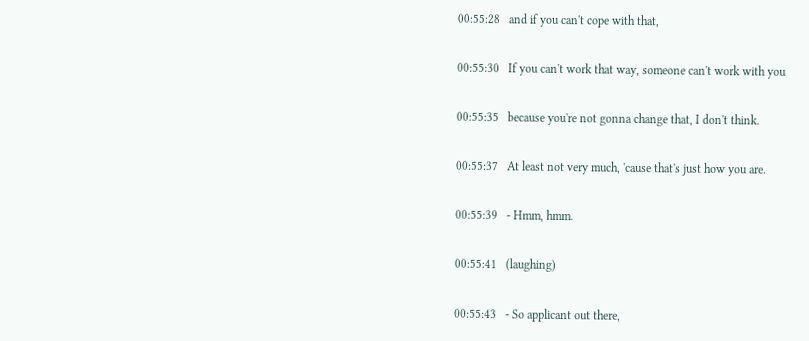00:55:28   and if you can't cope with that,

00:55:30   If you can't work that way, someone can't work with you

00:55:35   because you're not gonna change that, I don't think.

00:55:37   At least not very much, 'cause that's just how you are.

00:55:39   - Hmm, hmm.

00:55:41   (laughing)

00:55:43   - So applicant out there,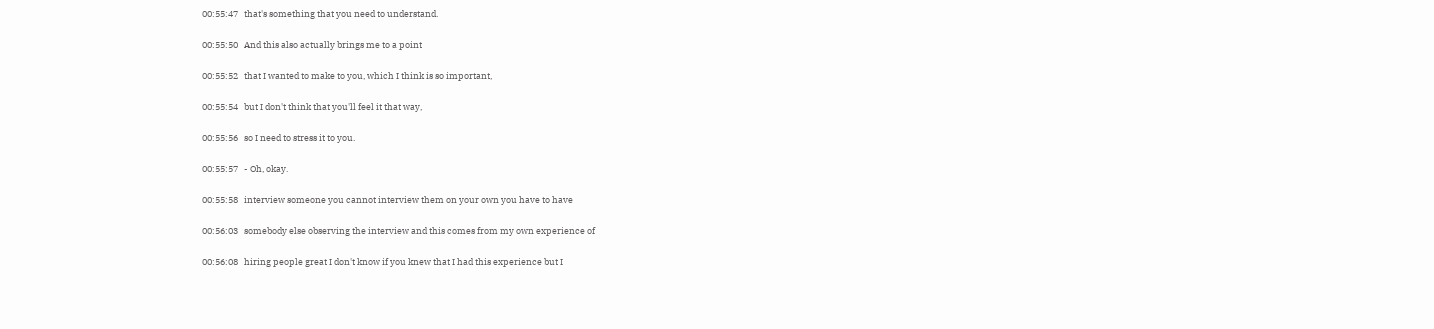00:55:47   that's something that you need to understand.

00:55:50   And this also actually brings me to a point

00:55:52   that I wanted to make to you, which I think is so important,

00:55:54   but I don't think that you'll feel it that way,

00:55:56   so I need to stress it to you.

00:55:57   - Oh, okay.

00:55:58   interview someone you cannot interview them on your own you have to have

00:56:03   somebody else observing the interview and this comes from my own experience of

00:56:08   hiring people great I don't know if you knew that I had this experience but I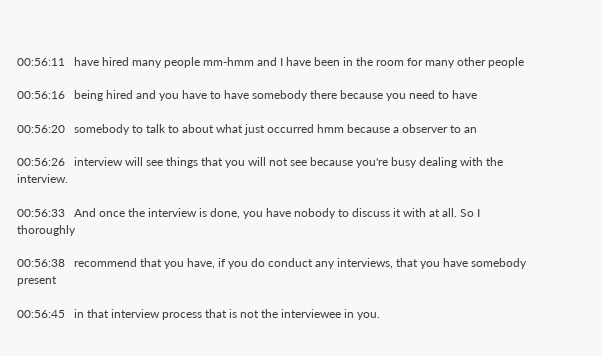00:56:11   have hired many people mm-hmm and I have been in the room for many other people

00:56:16   being hired and you have to have somebody there because you need to have

00:56:20   somebody to talk to about what just occurred hmm because a observer to an

00:56:26   interview will see things that you will not see because you're busy dealing with the interview.

00:56:33   And once the interview is done, you have nobody to discuss it with at all. So I thoroughly

00:56:38   recommend that you have, if you do conduct any interviews, that you have somebody present

00:56:45   in that interview process that is not the interviewee in you.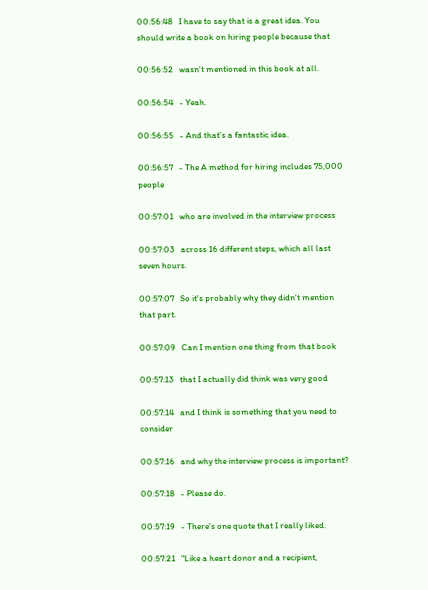00:56:48   I have to say that is a great idea. You should write a book on hiring people because that

00:56:52   wasn't mentioned in this book at all.

00:56:54   - Yeah.

00:56:55   - And that's a fantastic idea.

00:56:57   - The A method for hiring includes 75,000 people

00:57:01   who are involved in the interview process

00:57:03   across 16 different steps, which all last seven hours.

00:57:07   So it's probably why they didn't mention that part.

00:57:09   Can I mention one thing from that book

00:57:13   that I actually did think was very good

00:57:14   and I think is something that you need to consider

00:57:16   and why the interview process is important?

00:57:18   - Please do.

00:57:19   - There's one quote that I really liked.

00:57:21   "Like a heart donor and a recipient,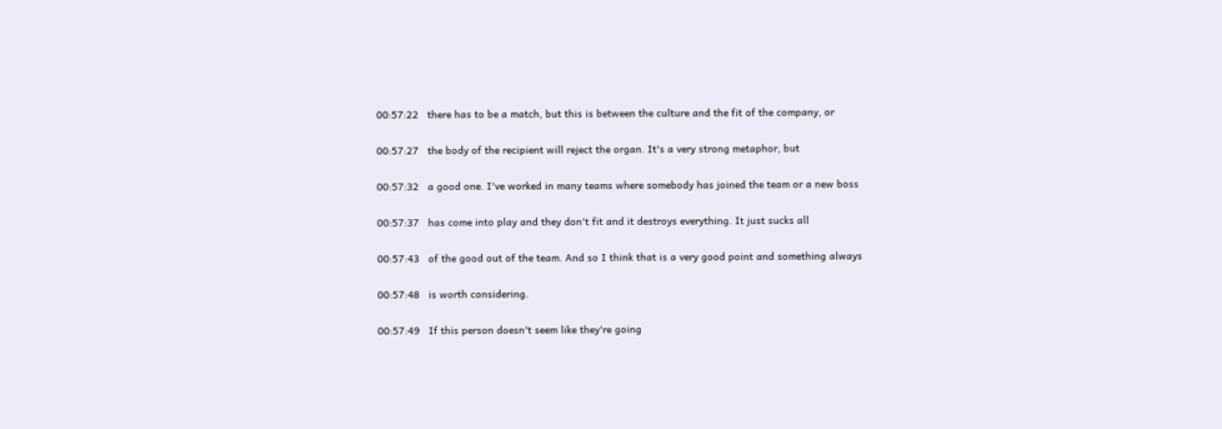00:57:22   there has to be a match, but this is between the culture and the fit of the company, or

00:57:27   the body of the recipient will reject the organ. It's a very strong metaphor, but

00:57:32   a good one. I've worked in many teams where somebody has joined the team or a new boss

00:57:37   has come into play and they don't fit and it destroys everything. It just sucks all

00:57:43   of the good out of the team. And so I think that is a very good point and something always

00:57:48   is worth considering.

00:57:49   If this person doesn't seem like they're going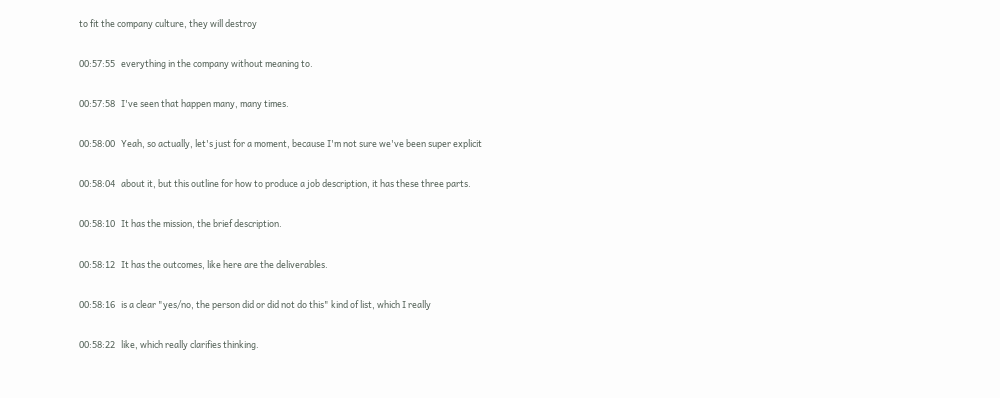to fit the company culture, they will destroy

00:57:55   everything in the company without meaning to.

00:57:58   I've seen that happen many, many times.

00:58:00   Yeah, so actually, let's just for a moment, because I'm not sure we've been super explicit

00:58:04   about it, but this outline for how to produce a job description, it has these three parts.

00:58:10   It has the mission, the brief description.

00:58:12   It has the outcomes, like here are the deliverables.

00:58:16   is a clear "yes/no, the person did or did not do this" kind of list, which I really

00:58:22   like, which really clarifies thinking.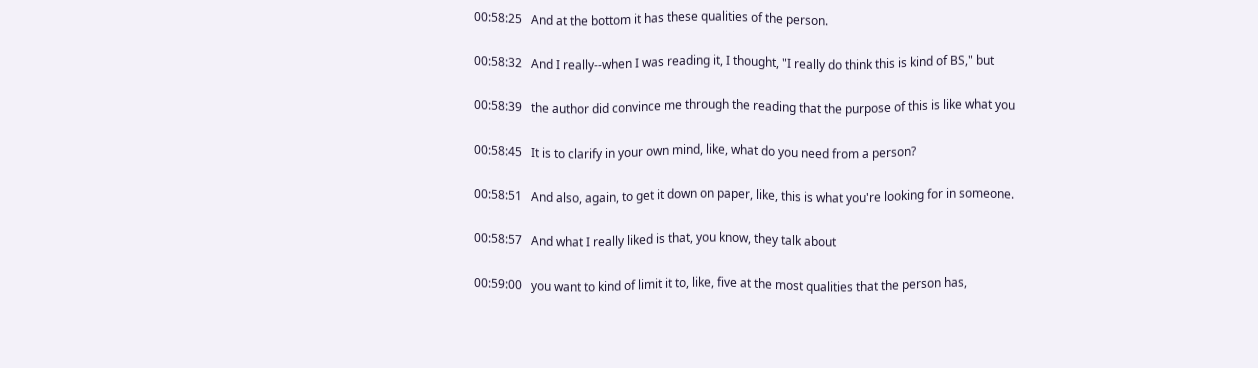00:58:25   And at the bottom it has these qualities of the person.

00:58:32   And I really--when I was reading it, I thought, "I really do think this is kind of BS," but

00:58:39   the author did convince me through the reading that the purpose of this is like what you

00:58:45   It is to clarify in your own mind, like, what do you need from a person?

00:58:51   And also, again, to get it down on paper, like, this is what you're looking for in someone.

00:58:57   And what I really liked is that, you know, they talk about

00:59:00   you want to kind of limit it to, like, five at the most qualities that the person has,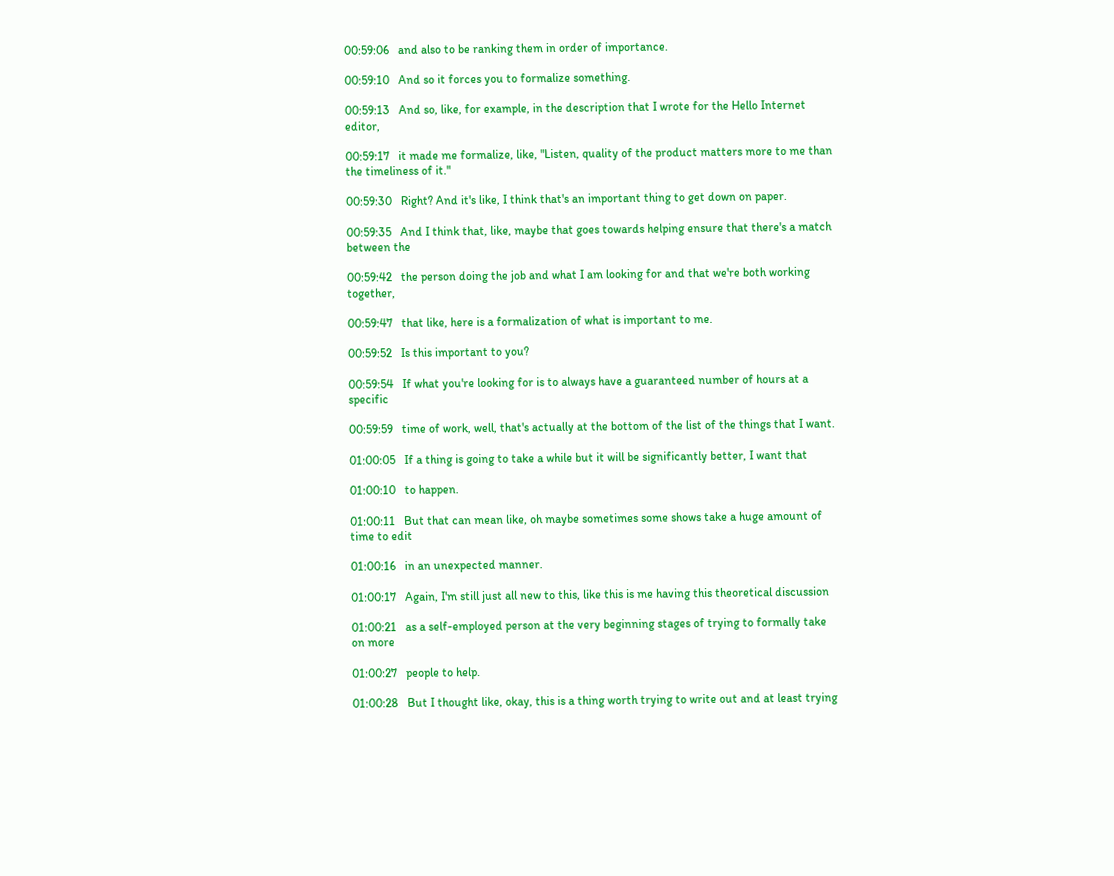00:59:06   and also to be ranking them in order of importance.

00:59:10   And so it forces you to formalize something.

00:59:13   And so, like, for example, in the description that I wrote for the Hello Internet editor,

00:59:17   it made me formalize, like, "Listen, quality of the product matters more to me than the timeliness of it."

00:59:30   Right? And it's like, I think that's an important thing to get down on paper.

00:59:35   And I think that, like, maybe that goes towards helping ensure that there's a match between the

00:59:42   the person doing the job and what I am looking for and that we're both working together,

00:59:47   that like, here is a formalization of what is important to me.

00:59:52   Is this important to you?

00:59:54   If what you're looking for is to always have a guaranteed number of hours at a specific

00:59:59   time of work, well, that's actually at the bottom of the list of the things that I want.

01:00:05   If a thing is going to take a while but it will be significantly better, I want that

01:00:10   to happen.

01:00:11   But that can mean like, oh maybe sometimes some shows take a huge amount of time to edit

01:00:16   in an unexpected manner.

01:00:17   Again, I'm still just all new to this, like this is me having this theoretical discussion

01:00:21   as a self-employed person at the very beginning stages of trying to formally take on more

01:00:27   people to help.

01:00:28   But I thought like, okay, this is a thing worth trying to write out and at least trying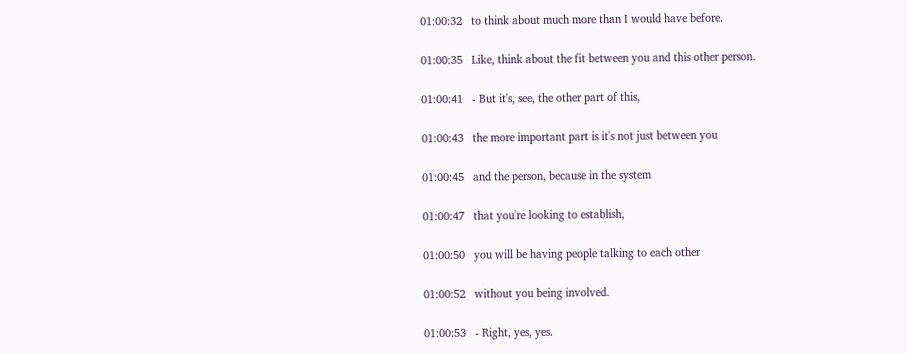01:00:32   to think about much more than I would have before.

01:00:35   Like, think about the fit between you and this other person.

01:00:41   - But it's, see, the other part of this,

01:00:43   the more important part is it's not just between you

01:00:45   and the person, because in the system

01:00:47   that you're looking to establish,

01:00:50   you will be having people talking to each other

01:00:52   without you being involved.

01:00:53   - Right, yes, yes.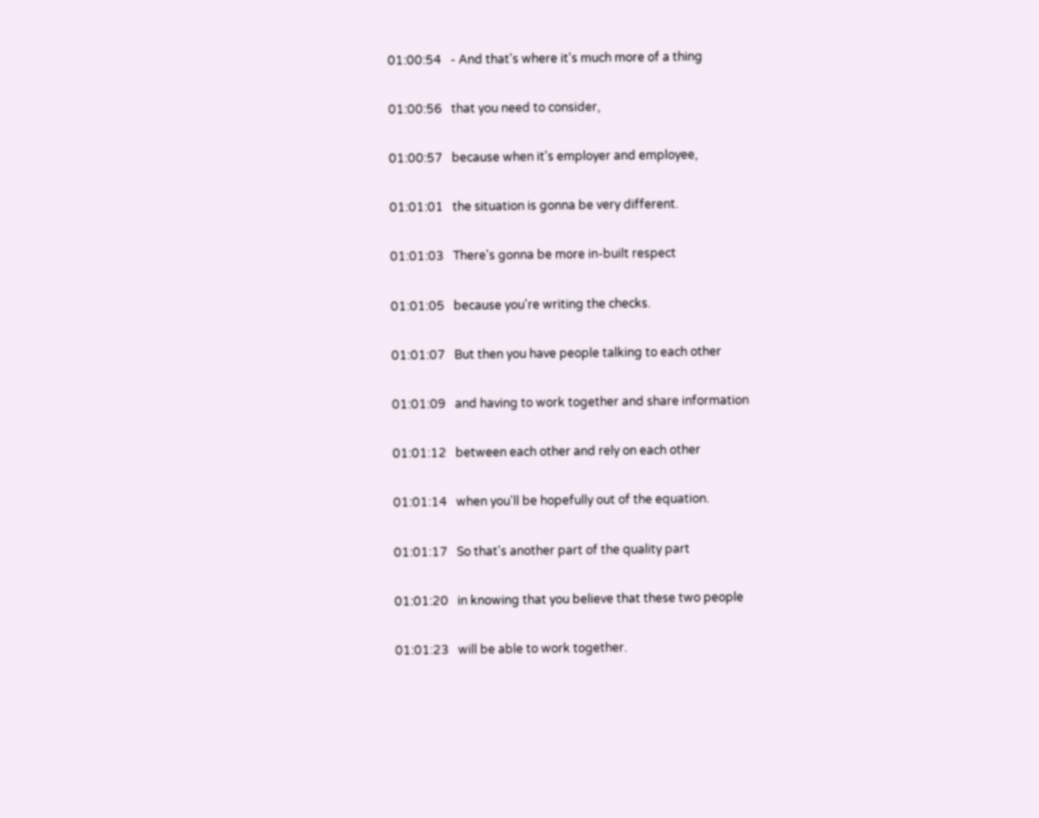01:00:54   - And that's where it's much more of a thing

01:00:56   that you need to consider,

01:00:57   because when it's employer and employee,

01:01:01   the situation is gonna be very different.

01:01:03   There's gonna be more in-built respect

01:01:05   because you're writing the checks.

01:01:07   But then you have people talking to each other

01:01:09   and having to work together and share information

01:01:12   between each other and rely on each other

01:01:14   when you'll be hopefully out of the equation.

01:01:17   So that's another part of the quality part

01:01:20   in knowing that you believe that these two people

01:01:23   will be able to work together.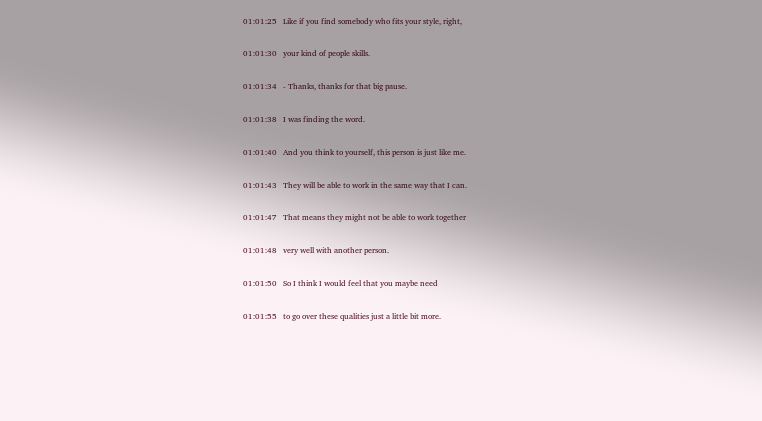01:01:25   Like if you find somebody who fits your style, right,

01:01:30   your kind of people skills.

01:01:34   - Thanks, thanks for that big pause.

01:01:38   I was finding the word.

01:01:40   And you think to yourself, this person is just like me.

01:01:43   They will be able to work in the same way that I can.

01:01:47   That means they might not be able to work together

01:01:48   very well with another person.

01:01:50   So I think I would feel that you maybe need

01:01:55   to go over these qualities just a little bit more.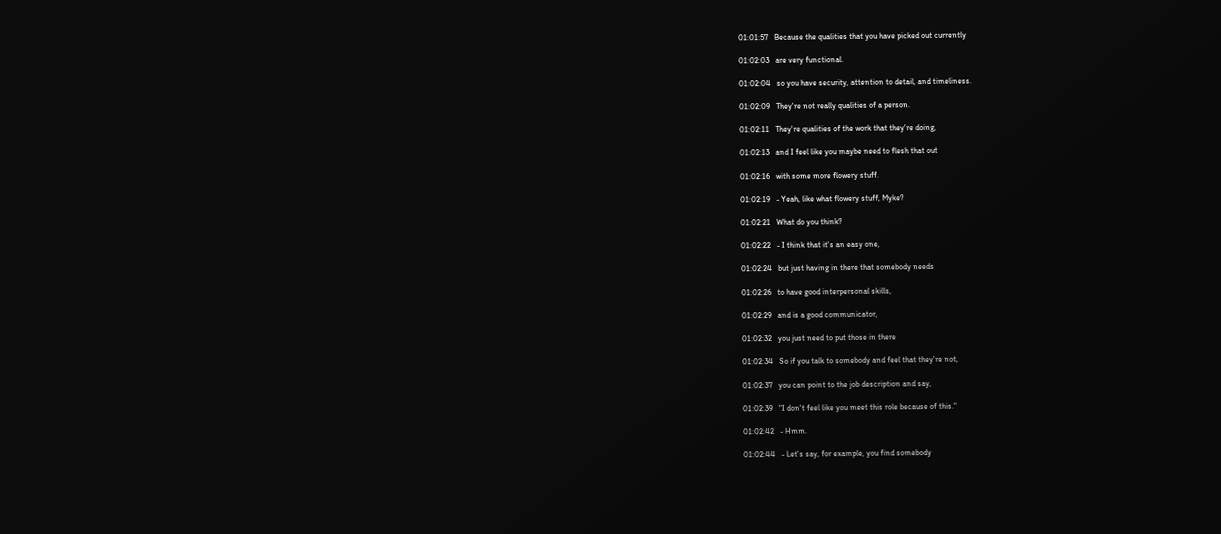01:01:57   Because the qualities that you have picked out currently

01:02:03   are very functional.

01:02:04   so you have security, attention to detail, and timeliness.

01:02:09   They're not really qualities of a person.

01:02:11   They're qualities of the work that they're doing,

01:02:13   and I feel like you maybe need to flesh that out

01:02:16   with some more flowery stuff.

01:02:19   - Yeah, like what flowery stuff, Myke?

01:02:21   What do you think?

01:02:22   - I think that it's an easy one,

01:02:24   but just having in there that somebody needs

01:02:26   to have good interpersonal skills,

01:02:29   and is a good communicator,

01:02:32   you just need to put those in there

01:02:34   So if you talk to somebody and feel that they're not,

01:02:37   you can point to the job description and say,

01:02:39   "I don't feel like you meet this role because of this."

01:02:42   - Hmm.

01:02:44   - Let's say, for example, you find somebody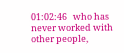01:02:46   who has never worked with other people,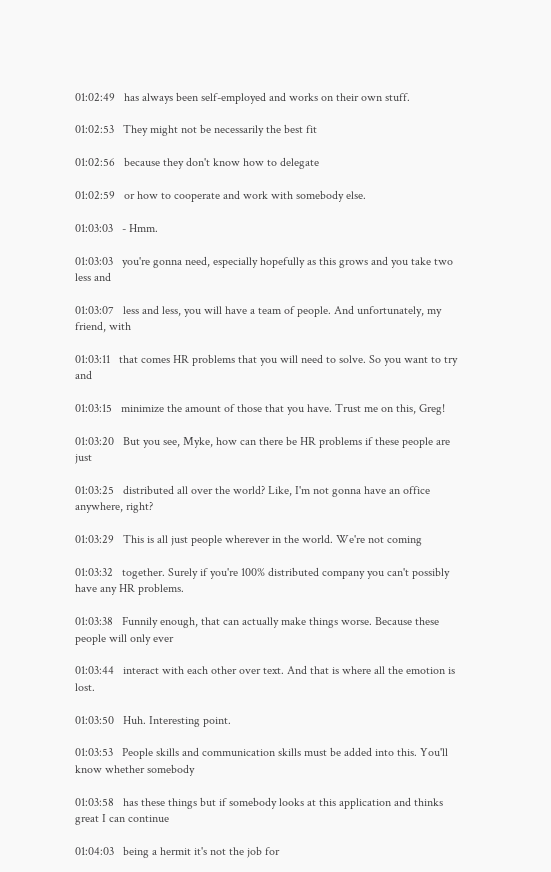01:02:49   has always been self-employed and works on their own stuff.

01:02:53   They might not be necessarily the best fit

01:02:56   because they don't know how to delegate

01:02:59   or how to cooperate and work with somebody else.

01:03:03   - Hmm.

01:03:03   you're gonna need, especially hopefully as this grows and you take two less and

01:03:07   less and less, you will have a team of people. And unfortunately, my friend, with

01:03:11   that comes HR problems that you will need to solve. So you want to try and

01:03:15   minimize the amount of those that you have. Trust me on this, Greg!

01:03:20   But you see, Myke, how can there be HR problems if these people are just

01:03:25   distributed all over the world? Like, I'm not gonna have an office anywhere, right?

01:03:29   This is all just people wherever in the world. We're not coming

01:03:32   together. Surely if you're 100% distributed company you can't possibly have any HR problems.

01:03:38   Funnily enough, that can actually make things worse. Because these people will only ever

01:03:44   interact with each other over text. And that is where all the emotion is lost.

01:03:50   Huh. Interesting point.

01:03:53   People skills and communication skills must be added into this. You'll know whether somebody

01:03:58   has these things but if somebody looks at this application and thinks great I can continue

01:04:03   being a hermit it's not the job for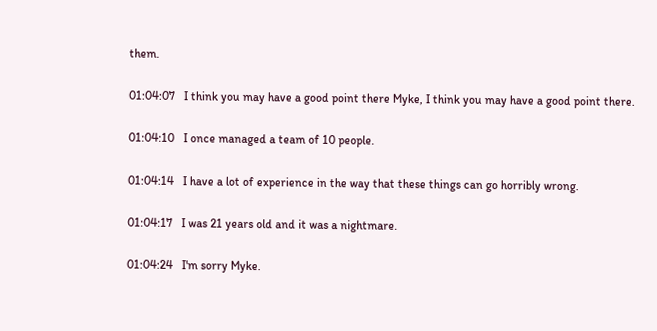them.

01:04:07   I think you may have a good point there Myke, I think you may have a good point there.

01:04:10   I once managed a team of 10 people.

01:04:14   I have a lot of experience in the way that these things can go horribly wrong.

01:04:17   I was 21 years old and it was a nightmare.

01:04:24   I'm sorry Myke.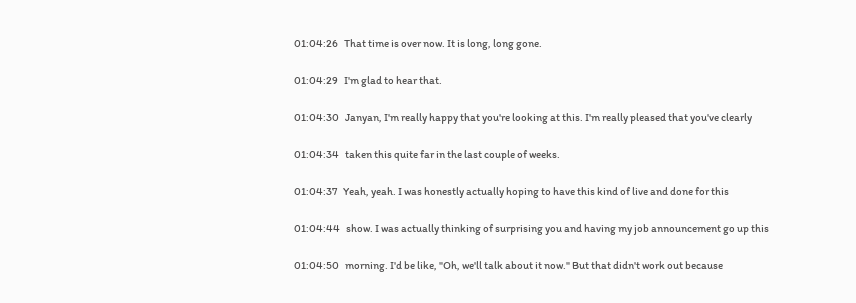01:04:26   That time is over now. It is long, long gone.

01:04:29   I'm glad to hear that.

01:04:30   Janyan, I'm really happy that you're looking at this. I'm really pleased that you've clearly

01:04:34   taken this quite far in the last couple of weeks.

01:04:37   Yeah, yeah. I was honestly actually hoping to have this kind of live and done for this

01:04:44   show. I was actually thinking of surprising you and having my job announcement go up this

01:04:50   morning. I'd be like, "Oh, we'll talk about it now." But that didn't work out because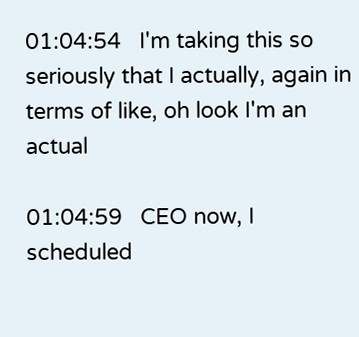01:04:54   I'm taking this so seriously that I actually, again in terms of like, oh look I'm an actual

01:04:59   CEO now, I scheduled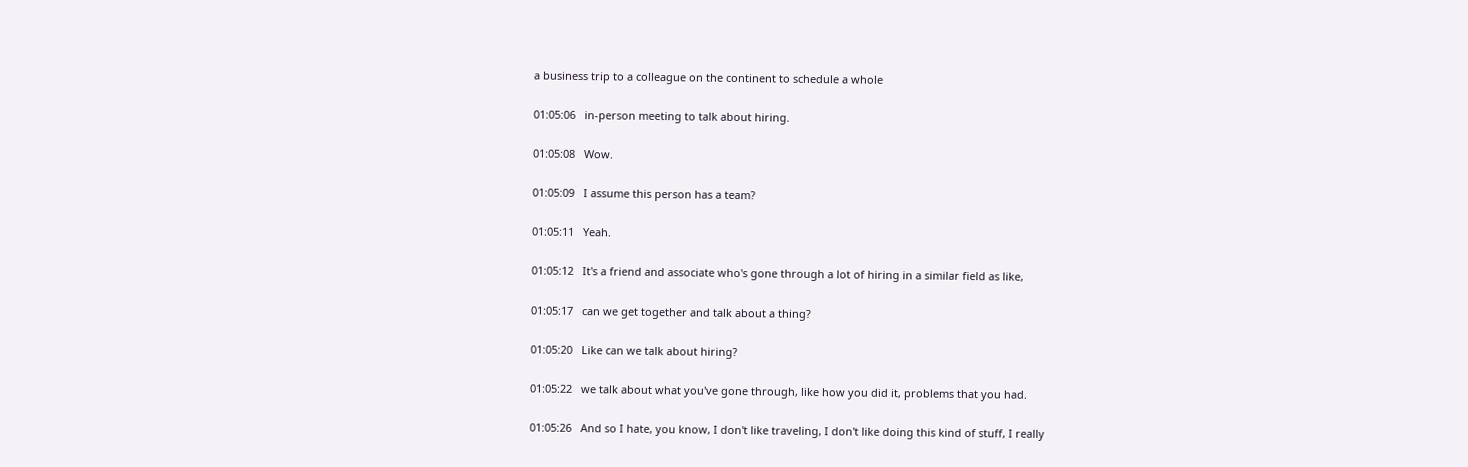a business trip to a colleague on the continent to schedule a whole

01:05:06   in-person meeting to talk about hiring.

01:05:08   Wow.

01:05:09   I assume this person has a team?

01:05:11   Yeah.

01:05:12   It's a friend and associate who's gone through a lot of hiring in a similar field as like,

01:05:17   can we get together and talk about a thing?

01:05:20   Like can we talk about hiring?

01:05:22   we talk about what you've gone through, like how you did it, problems that you had.

01:05:26   And so I hate, you know, I don't like traveling, I don't like doing this kind of stuff, I really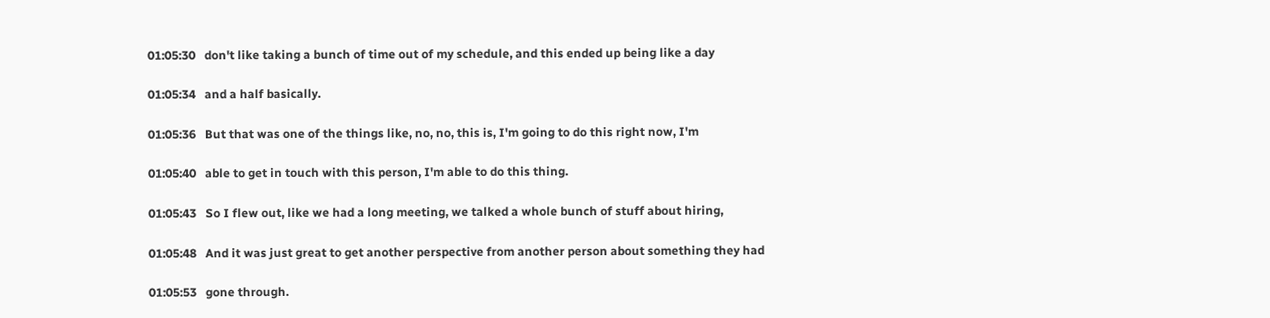01:05:30   don't like taking a bunch of time out of my schedule, and this ended up being like a day

01:05:34   and a half basically.

01:05:36   But that was one of the things like, no, no, this is, I'm going to do this right now, I'm

01:05:40   able to get in touch with this person, I'm able to do this thing.

01:05:43   So I flew out, like we had a long meeting, we talked a whole bunch of stuff about hiring,

01:05:48   And it was just great to get another perspective from another person about something they had

01:05:53   gone through.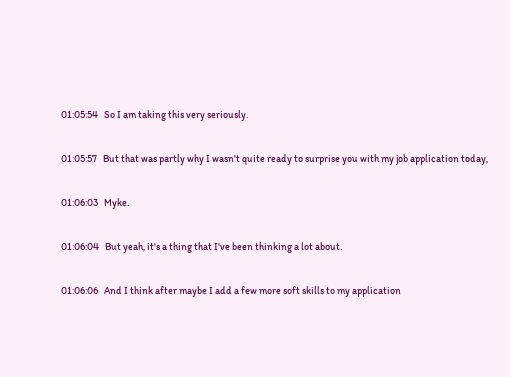01:05:54   So I am taking this very seriously.

01:05:57   But that was partly why I wasn't quite ready to surprise you with my job application today,

01:06:03   Myke.

01:06:04   But yeah, it's a thing that I've been thinking a lot about.

01:06:06   And I think after maybe I add a few more soft skills to my application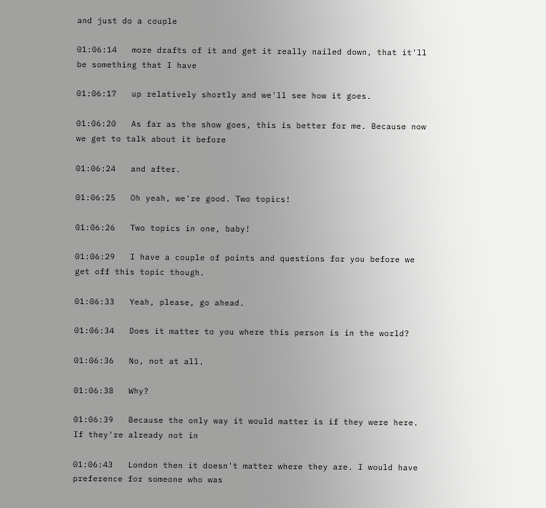and just do a couple

01:06:14   more drafts of it and get it really nailed down, that it'll be something that I have

01:06:17   up relatively shortly and we'll see how it goes.

01:06:20   As far as the show goes, this is better for me. Because now we get to talk about it before

01:06:24   and after.

01:06:25   Oh yeah, we're good. Two topics!

01:06:26   Two topics in one, baby!

01:06:29   I have a couple of points and questions for you before we get off this topic though.

01:06:33   Yeah, please, go ahead.

01:06:34   Does it matter to you where this person is in the world?

01:06:36   No, not at all.

01:06:38   Why?

01:06:39   Because the only way it would matter is if they were here. If they're already not in

01:06:43   London then it doesn't matter where they are. I would have preference for someone who was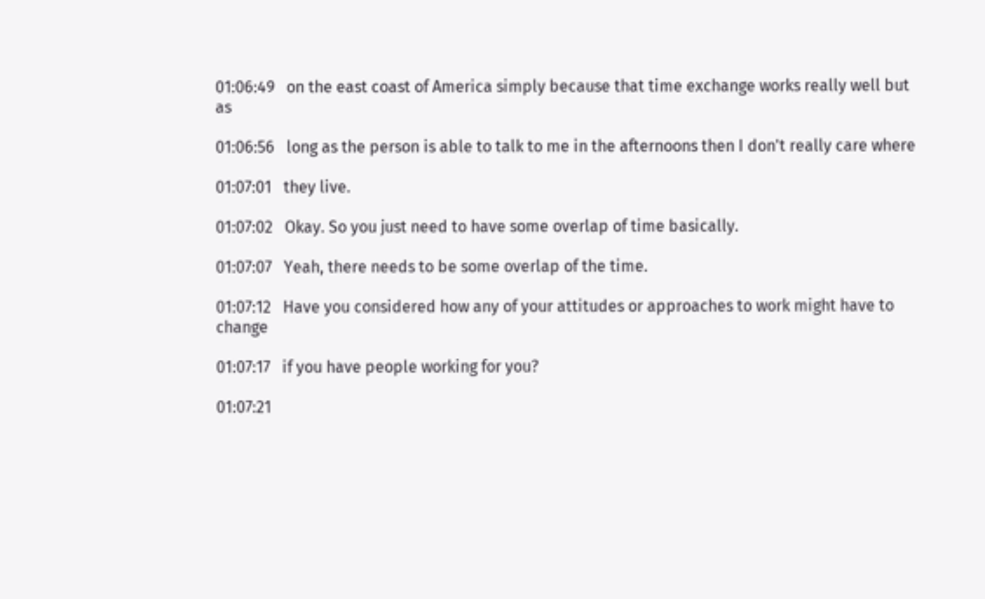01:06:49   on the east coast of America simply because that time exchange works really well but as

01:06:56   long as the person is able to talk to me in the afternoons then I don't really care where

01:07:01   they live.

01:07:02   Okay. So you just need to have some overlap of time basically.

01:07:07   Yeah, there needs to be some overlap of the time.

01:07:12   Have you considered how any of your attitudes or approaches to work might have to change

01:07:17   if you have people working for you?

01:07:21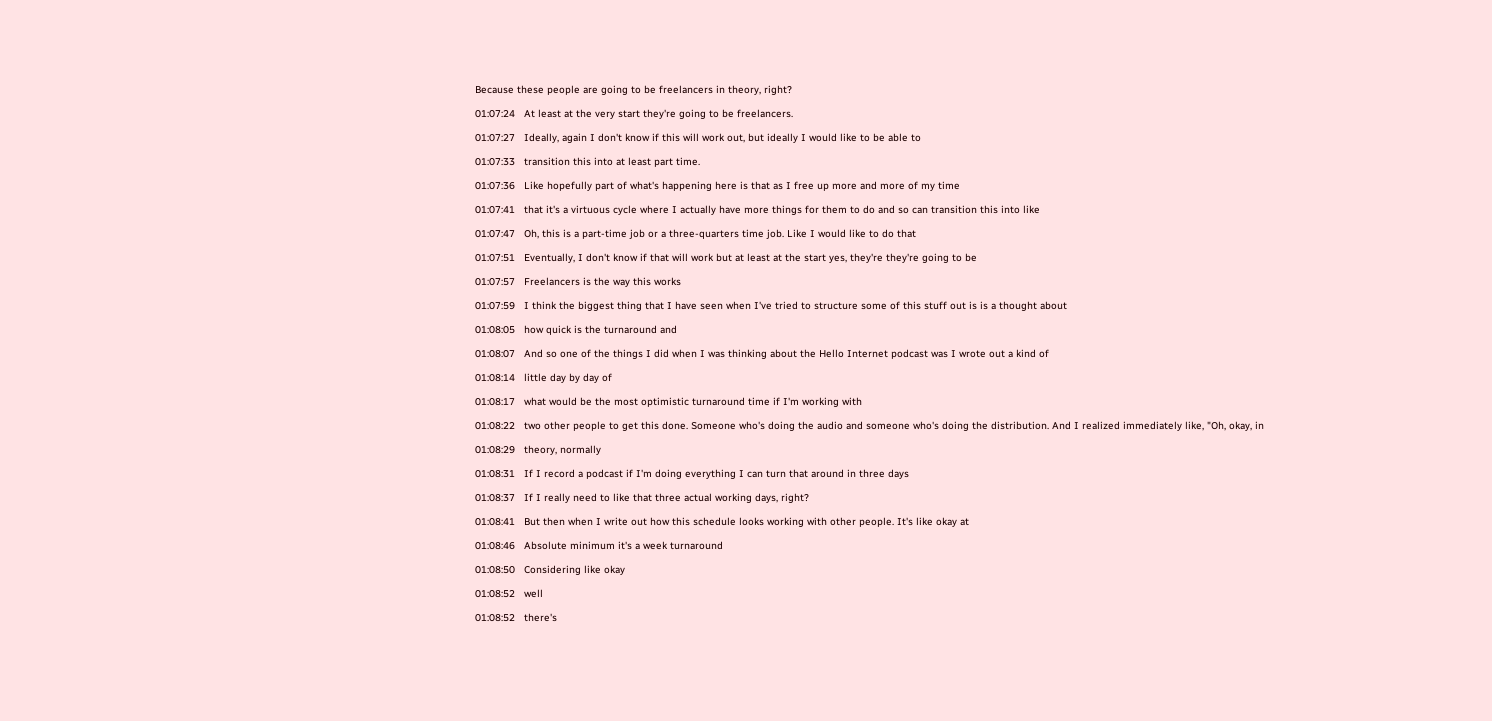Because these people are going to be freelancers in theory, right?

01:07:24   At least at the very start they're going to be freelancers.

01:07:27   Ideally, again I don't know if this will work out, but ideally I would like to be able to

01:07:33   transition this into at least part time.

01:07:36   Like hopefully part of what's happening here is that as I free up more and more of my time

01:07:41   that it's a virtuous cycle where I actually have more things for them to do and so can transition this into like

01:07:47   Oh, this is a part-time job or a three-quarters time job. Like I would like to do that

01:07:51   Eventually, I don't know if that will work but at least at the start yes, they're they're going to be

01:07:57   Freelancers is the way this works

01:07:59   I think the biggest thing that I have seen when I've tried to structure some of this stuff out is is a thought about

01:08:05   how quick is the turnaround and

01:08:07   And so one of the things I did when I was thinking about the Hello Internet podcast was I wrote out a kind of

01:08:14   little day by day of

01:08:17   what would be the most optimistic turnaround time if I'm working with

01:08:22   two other people to get this done. Someone who's doing the audio and someone who's doing the distribution. And I realized immediately like, "Oh, okay, in

01:08:29   theory, normally

01:08:31   If I record a podcast if I'm doing everything I can turn that around in three days

01:08:37   If I really need to like that three actual working days, right?

01:08:41   But then when I write out how this schedule looks working with other people. It's like okay at

01:08:46   Absolute minimum it's a week turnaround

01:08:50   Considering like okay

01:08:52   well

01:08:52   there's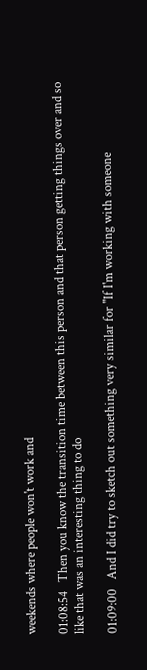weekends where people won't work and

01:08:54   Then you know the transition time between this person and that person getting things over and so like that was an interesting thing to do

01:09:00   And I did try to sketch out something very similar for "If I'm working with someone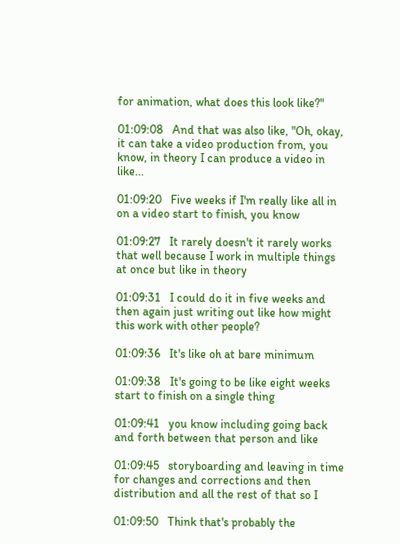for animation, what does this look like?"

01:09:08   And that was also like, "Oh, okay, it can take a video production from, you know, in theory I can produce a video in like...

01:09:20   Five weeks if I'm really like all in on a video start to finish, you know

01:09:27   It rarely doesn't it rarely works that well because I work in multiple things at once but like in theory

01:09:31   I could do it in five weeks and then again just writing out like how might this work with other people?

01:09:36   It's like oh at bare minimum

01:09:38   It's going to be like eight weeks start to finish on a single thing

01:09:41   you know including going back and forth between that person and like

01:09:45   storyboarding and leaving in time for changes and corrections and then distribution and all the rest of that so I

01:09:50   Think that's probably the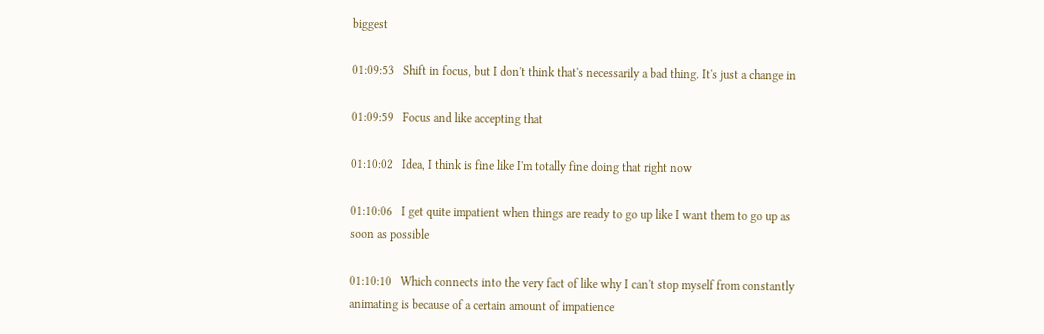biggest

01:09:53   Shift in focus, but I don't think that's necessarily a bad thing. It's just a change in

01:09:59   Focus and like accepting that

01:10:02   Idea, I think is fine like I'm totally fine doing that right now

01:10:06   I get quite impatient when things are ready to go up like I want them to go up as soon as possible

01:10:10   Which connects into the very fact of like why I can't stop myself from constantly animating is because of a certain amount of impatience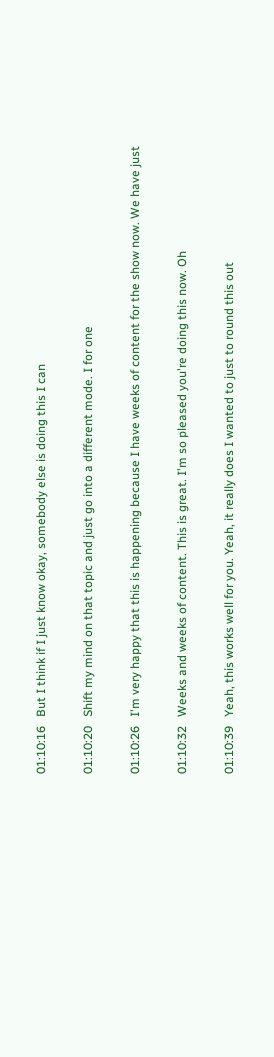01:10:16   But I think if I just know okay, somebody else is doing this I can

01:10:20   Shift my mind on that topic and just go into a different mode. I for one

01:10:26   I'm very happy that this is happening because I have weeks of content for the show now. We have just

01:10:32   Weeks and weeks of content. This is great. I'm so pleased you're doing this now. Oh

01:10:39   Yeah, this works well for you. Yeah, it really does I wanted to just to round this out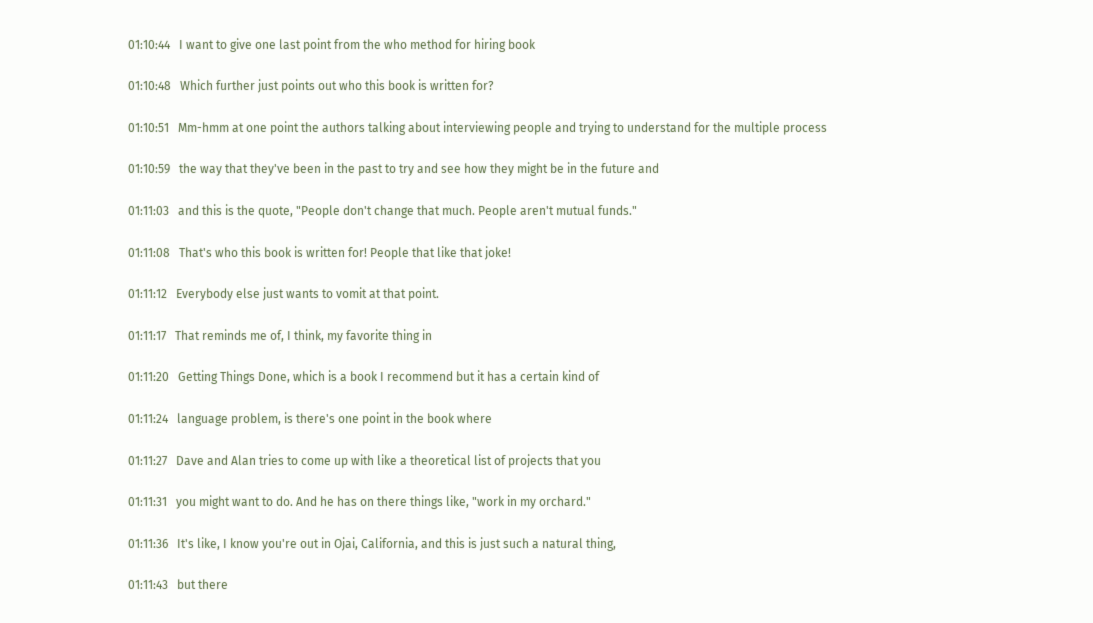01:10:44   I want to give one last point from the who method for hiring book

01:10:48   Which further just points out who this book is written for?

01:10:51   Mm-hmm at one point the authors talking about interviewing people and trying to understand for the multiple process

01:10:59   the way that they've been in the past to try and see how they might be in the future and

01:11:03   and this is the quote, "People don't change that much. People aren't mutual funds."

01:11:08   That's who this book is written for! People that like that joke!

01:11:12   Everybody else just wants to vomit at that point.

01:11:17   That reminds me of, I think, my favorite thing in

01:11:20   Getting Things Done, which is a book I recommend but it has a certain kind of

01:11:24   language problem, is there's one point in the book where

01:11:27   Dave and Alan tries to come up with like a theoretical list of projects that you

01:11:31   you might want to do. And he has on there things like, "work in my orchard."

01:11:36   It's like, I know you're out in Ojai, California, and this is just such a natural thing,

01:11:43   but there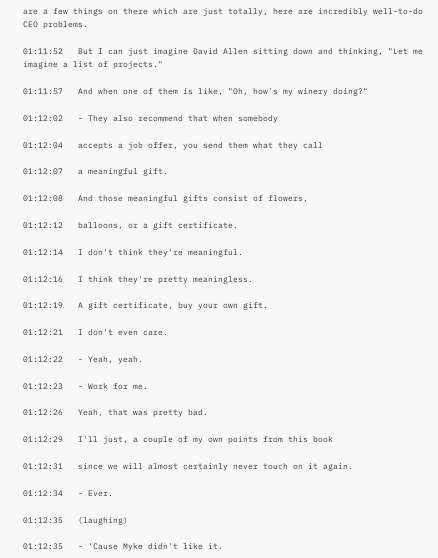are a few things on there which are just totally, here are incredibly well-to-do CEO problems.

01:11:52   But I can just imagine David Allen sitting down and thinking, "Let me imagine a list of projects."

01:11:57   And when one of them is like, "Oh, how's my winery doing?"

01:12:02   - They also recommend that when somebody

01:12:04   accepts a job offer, you send them what they call

01:12:07   a meaningful gift.

01:12:08   And those meaningful gifts consist of flowers,

01:12:12   balloons, or a gift certificate.

01:12:14   I don't think they're meaningful.

01:12:16   I think they're pretty meaningless.

01:12:19   A gift certificate, buy your own gift.

01:12:21   I don't even care.

01:12:22   - Yeah, yeah.

01:12:23   - Work for me.

01:12:26   Yeah, that was pretty bad.

01:12:29   I'll just, a couple of my own points from this book

01:12:31   since we will almost certainly never touch on it again.

01:12:34   - Ever.

01:12:35   (laughing)

01:12:35   - 'Cause Myke didn't like it.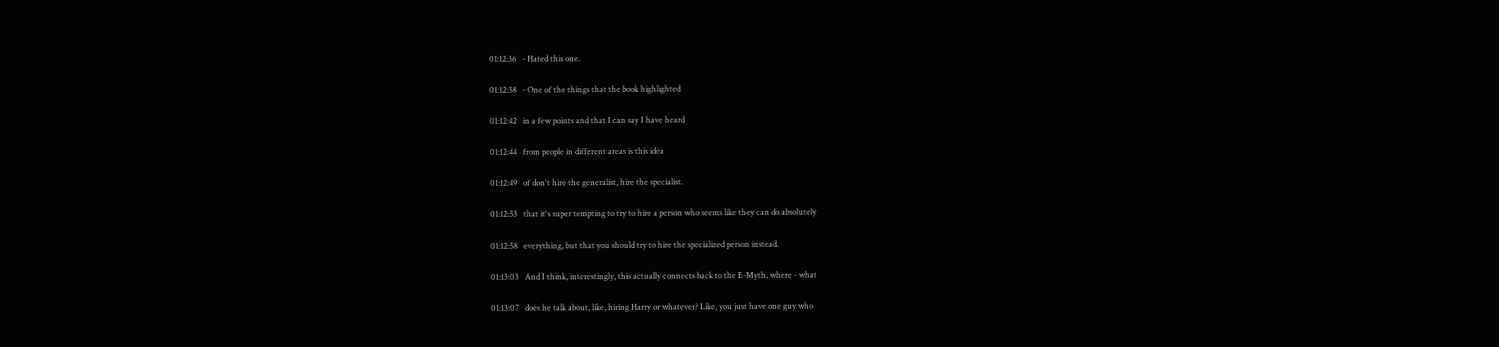01:12:36   - Hated this one.

01:12:38   - One of the things that the book highlighted

01:12:42   in a few points and that I can say I have heard

01:12:44   from people in different areas is this idea

01:12:49   of don't hire the generalist, hire the specialist.

01:12:53   that it's super tempting to try to hire a person who seems like they can do absolutely

01:12:58   everything, but that you should try to hire the specialized person instead.

01:13:03   And I think, interestingly, this actually connects back to the E-Myth, where - what

01:13:07   does he talk about, like, hiring Harry or whatever? Like, you just have one guy who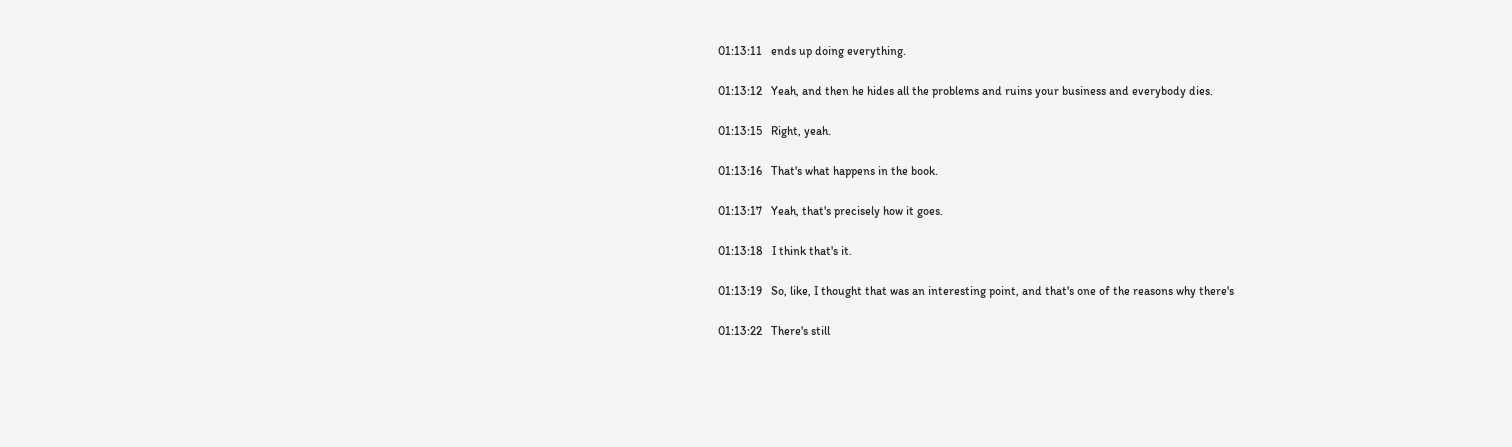01:13:11   ends up doing everything.

01:13:12   Yeah, and then he hides all the problems and ruins your business and everybody dies.

01:13:15   Right, yeah.

01:13:16   That's what happens in the book.

01:13:17   Yeah, that's precisely how it goes.

01:13:18   I think that's it.

01:13:19   So, like, I thought that was an interesting point, and that's one of the reasons why there's

01:13:22   There's still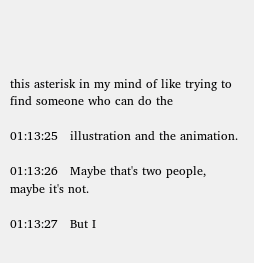this asterisk in my mind of like trying to find someone who can do the

01:13:25   illustration and the animation.

01:13:26   Maybe that's two people, maybe it's not.

01:13:27   But I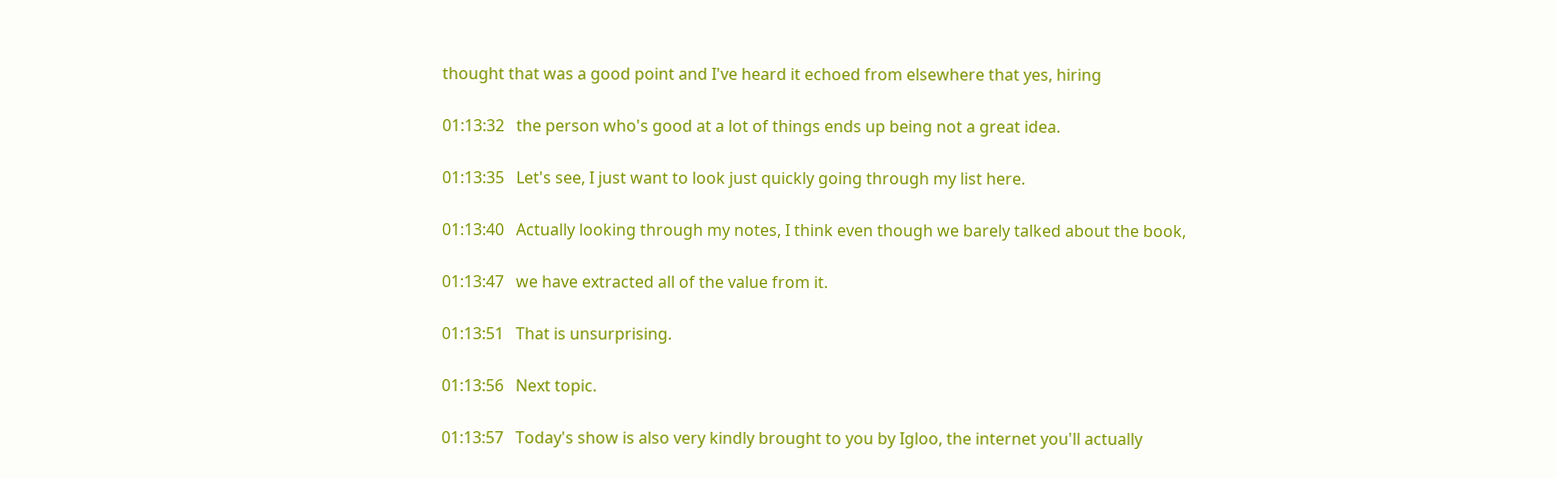thought that was a good point and I've heard it echoed from elsewhere that yes, hiring

01:13:32   the person who's good at a lot of things ends up being not a great idea.

01:13:35   Let's see, I just want to look just quickly going through my list here.

01:13:40   Actually looking through my notes, I think even though we barely talked about the book,

01:13:47   we have extracted all of the value from it.

01:13:51   That is unsurprising.

01:13:56   Next topic.

01:13:57   Today's show is also very kindly brought to you by Igloo, the internet you'll actually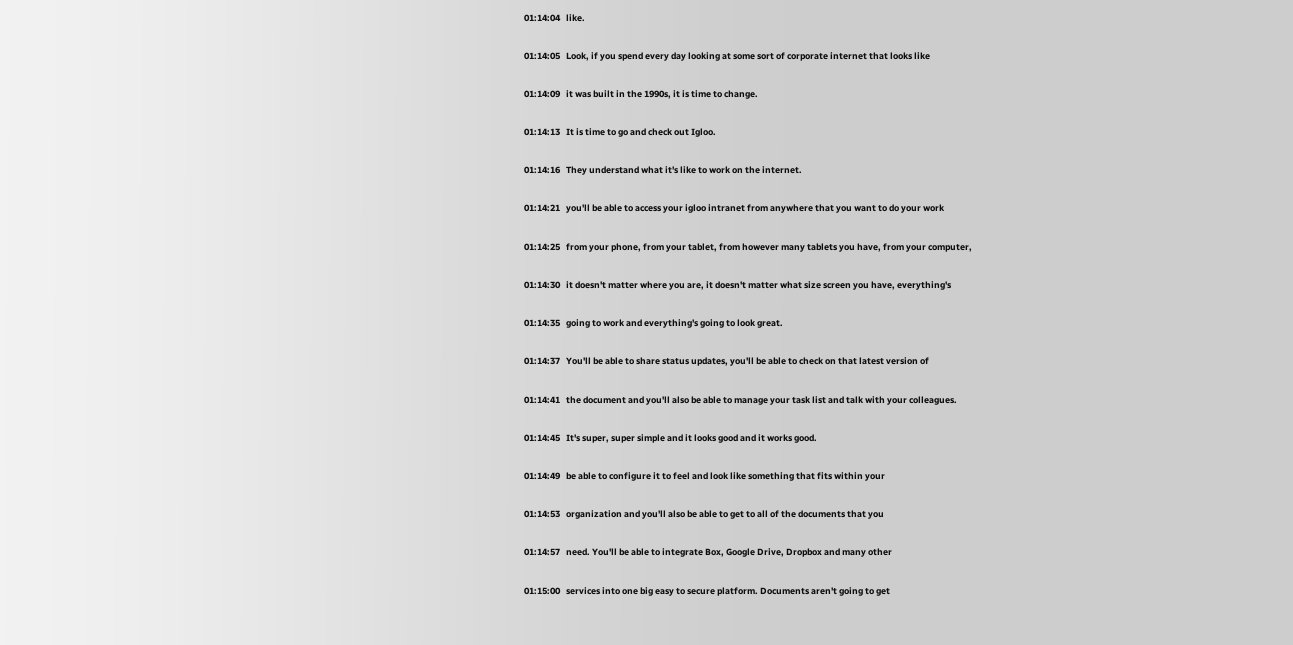01:14:04   like.

01:14:05   Look, if you spend every day looking at some sort of corporate internet that looks like

01:14:09   it was built in the 1990s, it is time to change.

01:14:13   It is time to go and check out Igloo.

01:14:16   They understand what it's like to work on the internet.

01:14:21   you'll be able to access your igloo intranet from anywhere that you want to do your work

01:14:25   from your phone, from your tablet, from however many tablets you have, from your computer,

01:14:30   it doesn't matter where you are, it doesn't matter what size screen you have, everything's

01:14:35   going to work and everything's going to look great.

01:14:37   You'll be able to share status updates, you'll be able to check on that latest version of

01:14:41   the document and you'll also be able to manage your task list and talk with your colleagues.

01:14:45   It's super, super simple and it looks good and it works good.

01:14:49   be able to configure it to feel and look like something that fits within your

01:14:53   organization and you'll also be able to get to all of the documents that you

01:14:57   need. You'll be able to integrate Box, Google Drive, Dropbox and many other

01:15:00   services into one big easy to secure platform. Documents aren't going to get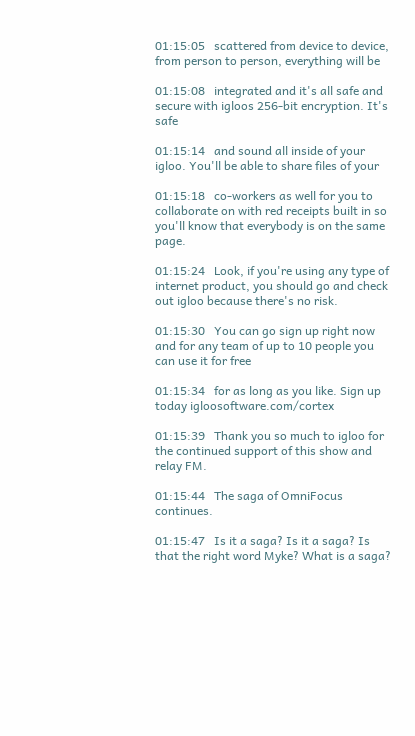01:15:05   scattered from device to device, from person to person, everything will be

01:15:08   integrated and it's all safe and secure with igloos 256-bit encryption. It's safe

01:15:14   and sound all inside of your igloo. You'll be able to share files of your

01:15:18   co-workers as well for you to collaborate on with red receipts built in so you'll know that everybody is on the same page.

01:15:24   Look, if you're using any type of internet product, you should go and check out igloo because there's no risk.

01:15:30   You can go sign up right now and for any team of up to 10 people you can use it for free

01:15:34   for as long as you like. Sign up today igloosoftware.com/cortex

01:15:39   Thank you so much to igloo for the continued support of this show and relay FM.

01:15:44   The saga of OmniFocus continues.

01:15:47   Is it a saga? Is it a saga? Is that the right word Myke? What is a saga?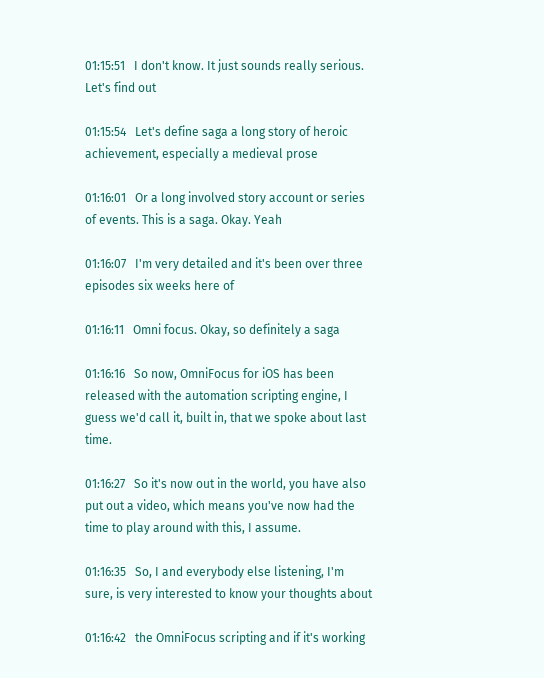01:15:51   I don't know. It just sounds really serious. Let's find out

01:15:54   Let's define saga a long story of heroic achievement, especially a medieval prose

01:16:01   Or a long involved story account or series of events. This is a saga. Okay. Yeah

01:16:07   I'm very detailed and it's been over three episodes six weeks here of

01:16:11   Omni focus. Okay, so definitely a saga

01:16:16   So now, OmniFocus for iOS has been released with the automation scripting engine, I guess we'd call it, built in, that we spoke about last time.

01:16:27   So it's now out in the world, you have also put out a video, which means you've now had the time to play around with this, I assume.

01:16:35   So, I and everybody else listening, I'm sure, is very interested to know your thoughts about

01:16:42   the OmniFocus scripting and if it's working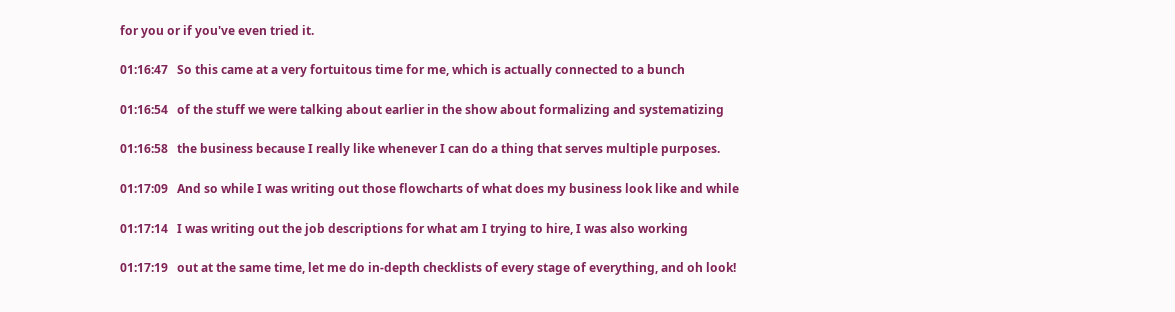for you or if you've even tried it.

01:16:47   So this came at a very fortuitous time for me, which is actually connected to a bunch

01:16:54   of the stuff we were talking about earlier in the show about formalizing and systematizing

01:16:58   the business because I really like whenever I can do a thing that serves multiple purposes.

01:17:09   And so while I was writing out those flowcharts of what does my business look like and while

01:17:14   I was writing out the job descriptions for what am I trying to hire, I was also working

01:17:19   out at the same time, let me do in-depth checklists of every stage of everything, and oh look!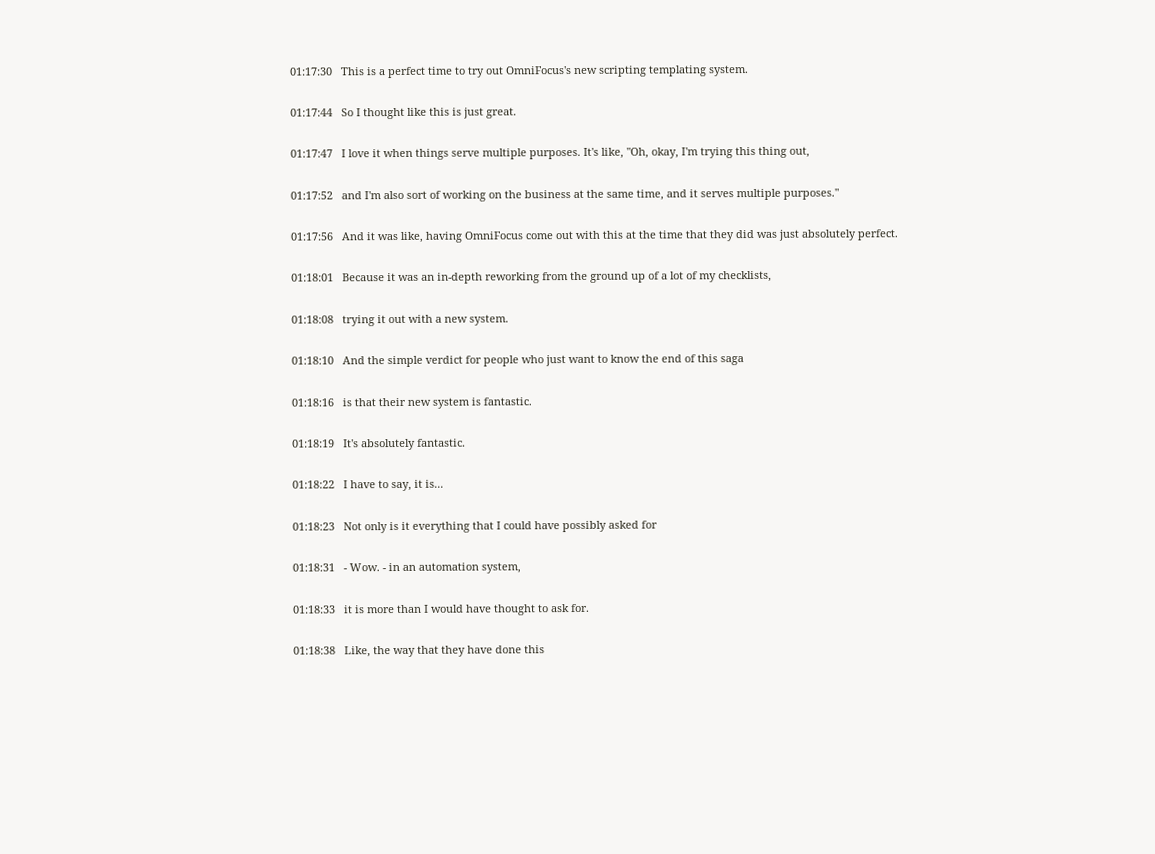01:17:30   This is a perfect time to try out OmniFocus's new scripting templating system.

01:17:44   So I thought like this is just great.

01:17:47   I love it when things serve multiple purposes. It's like, "Oh, okay, I'm trying this thing out,

01:17:52   and I'm also sort of working on the business at the same time, and it serves multiple purposes."

01:17:56   And it was like, having OmniFocus come out with this at the time that they did was just absolutely perfect.

01:18:01   Because it was an in-depth reworking from the ground up of a lot of my checklists,

01:18:08   trying it out with a new system.

01:18:10   And the simple verdict for people who just want to know the end of this saga

01:18:16   is that their new system is fantastic.

01:18:19   It's absolutely fantastic.

01:18:22   I have to say, it is...

01:18:23   Not only is it everything that I could have possibly asked for

01:18:31   - Wow. - in an automation system,

01:18:33   it is more than I would have thought to ask for.

01:18:38   Like, the way that they have done this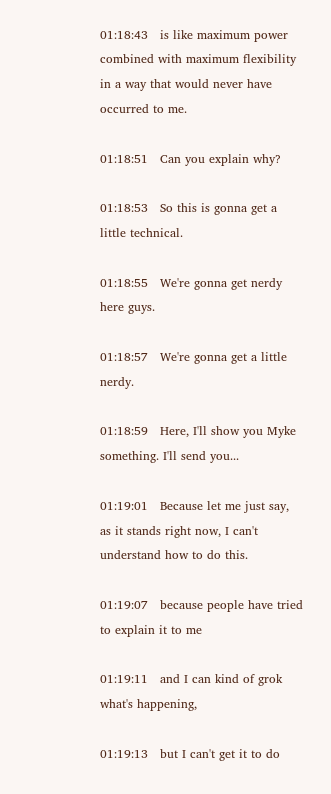01:18:43   is like maximum power combined with maximum flexibility in a way that would never have occurred to me.

01:18:51   Can you explain why?

01:18:53   So this is gonna get a little technical.

01:18:55   We're gonna get nerdy here guys.

01:18:57   We're gonna get a little nerdy.

01:18:59   Here, I'll show you Myke something. I'll send you...

01:19:01   Because let me just say, as it stands right now, I can't understand how to do this.

01:19:07   because people have tried to explain it to me

01:19:11   and I can kind of grok what's happening,

01:19:13   but I can't get it to do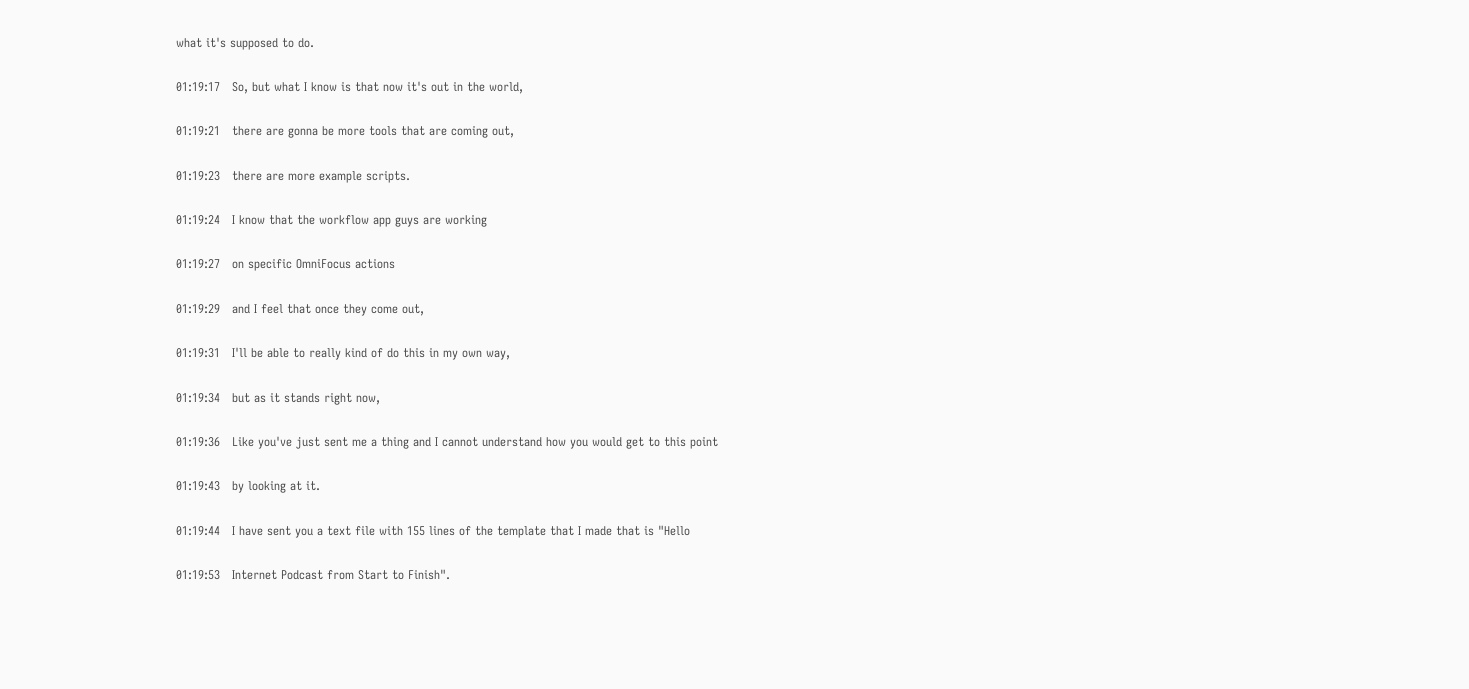what it's supposed to do.

01:19:17   So, but what I know is that now it's out in the world,

01:19:21   there are gonna be more tools that are coming out,

01:19:23   there are more example scripts.

01:19:24   I know that the workflow app guys are working

01:19:27   on specific OmniFocus actions

01:19:29   and I feel that once they come out,

01:19:31   I'll be able to really kind of do this in my own way,

01:19:34   but as it stands right now,

01:19:36   Like you've just sent me a thing and I cannot understand how you would get to this point

01:19:43   by looking at it.

01:19:44   I have sent you a text file with 155 lines of the template that I made that is "Hello

01:19:53   Internet Podcast from Start to Finish".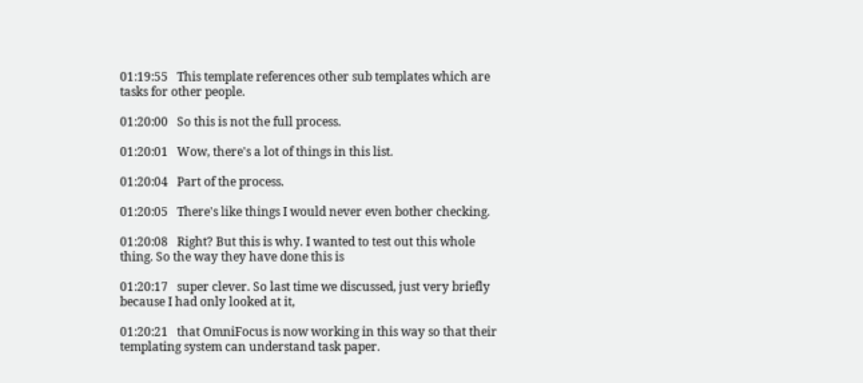01:19:55   This template references other sub templates which are tasks for other people.

01:20:00   So this is not the full process.

01:20:01   Wow, there's a lot of things in this list.

01:20:04   Part of the process.

01:20:05   There's like things I would never even bother checking.

01:20:08   Right? But this is why. I wanted to test out this whole thing. So the way they have done this is

01:20:17   super clever. So last time we discussed, just very briefly because I had only looked at it,

01:20:21   that OmniFocus is now working in this way so that their templating system can understand task paper.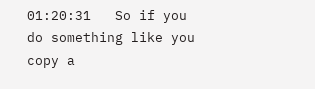01:20:31   So if you do something like you copy a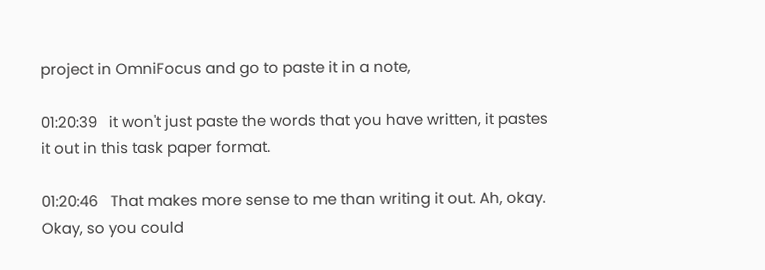project in OmniFocus and go to paste it in a note,

01:20:39   it won't just paste the words that you have written, it pastes it out in this task paper format.

01:20:46   That makes more sense to me than writing it out. Ah, okay. Okay, so you could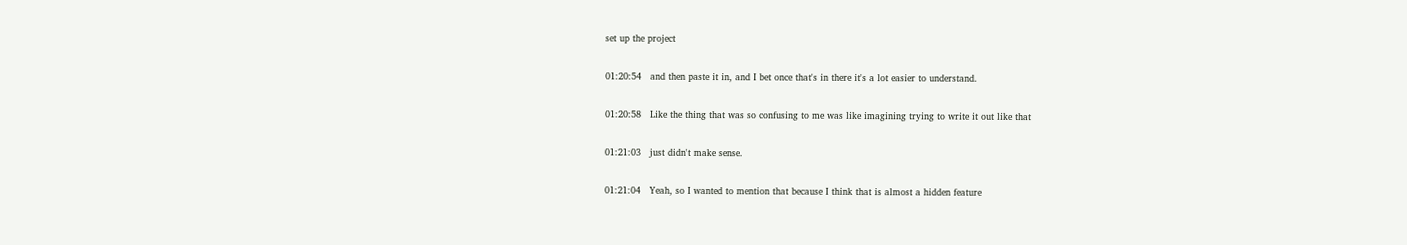set up the project

01:20:54   and then paste it in, and I bet once that's in there it's a lot easier to understand.

01:20:58   Like the thing that was so confusing to me was like imagining trying to write it out like that

01:21:03   just didn't make sense.

01:21:04   Yeah, so I wanted to mention that because I think that is almost a hidden feature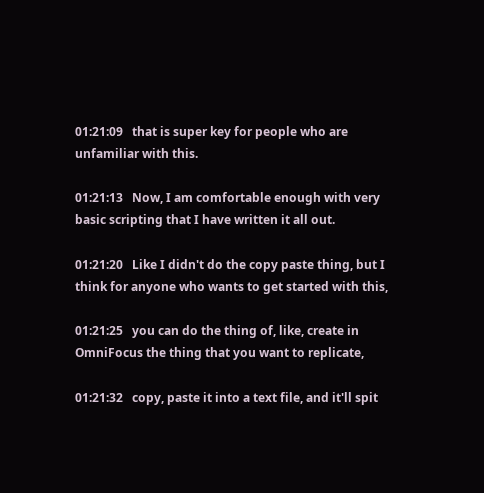01:21:09   that is super key for people who are unfamiliar with this.

01:21:13   Now, I am comfortable enough with very basic scripting that I have written it all out.

01:21:20   Like I didn't do the copy paste thing, but I think for anyone who wants to get started with this,

01:21:25   you can do the thing of, like, create in OmniFocus the thing that you want to replicate,

01:21:32   copy, paste it into a text file, and it'll spit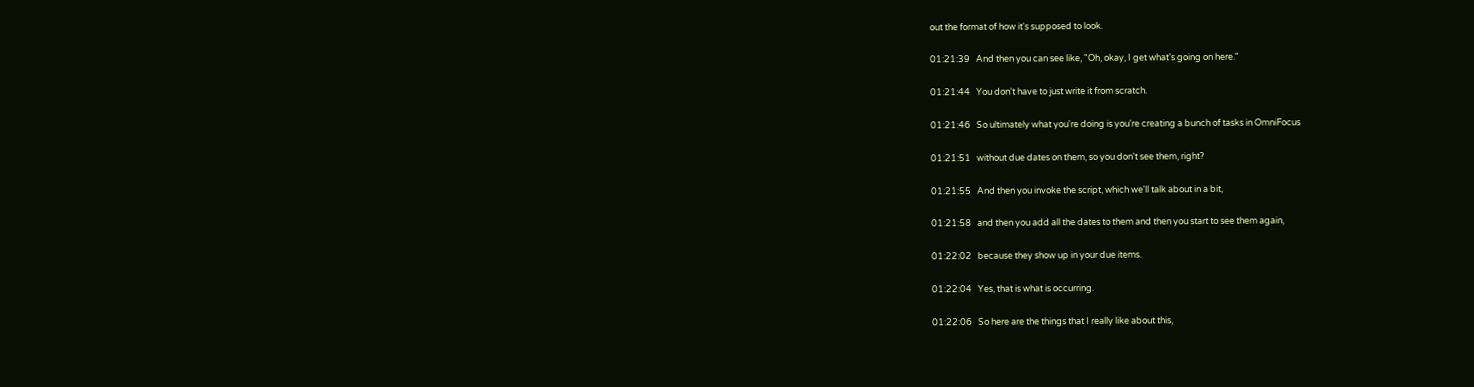out the format of how it's supposed to look.

01:21:39   And then you can see like, "Oh, okay, I get what's going on here."

01:21:44   You don't have to just write it from scratch.

01:21:46   So ultimately what you're doing is you're creating a bunch of tasks in OmniFocus

01:21:51   without due dates on them, so you don't see them, right?

01:21:55   And then you invoke the script, which we'll talk about in a bit,

01:21:58   and then you add all the dates to them and then you start to see them again,

01:22:02   because they show up in your due items.

01:22:04   Yes, that is what is occurring.

01:22:06   So here are the things that I really like about this,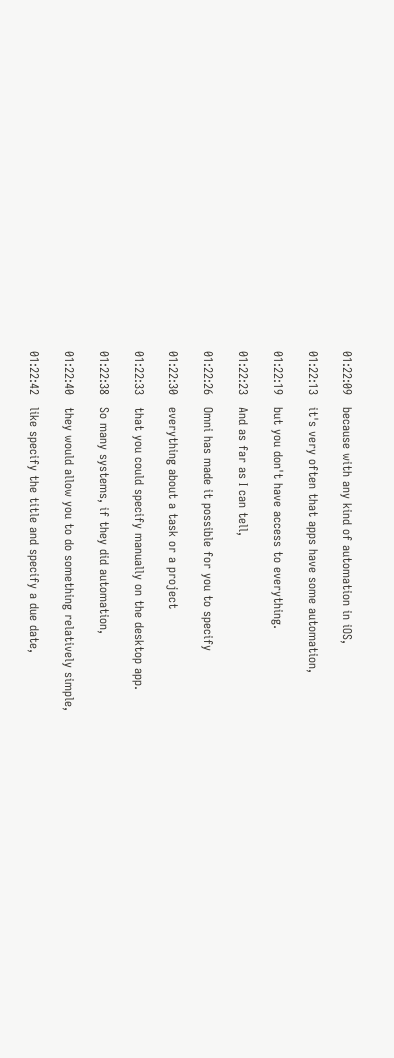01:22:09   because with any kind of automation in iOS,

01:22:13   it's very often that apps have some automation,

01:22:19   but you don't have access to everything.

01:22:23   And as far as I can tell,

01:22:26   Omni has made it possible for you to specify

01:22:30   everything about a task or a project

01:22:33   that you could specify manually on the desktop app.

01:22:38   So many systems, if they did automation,

01:22:40   they would allow you to do something relatively simple,

01:22:42   like specify the title and specify a due date,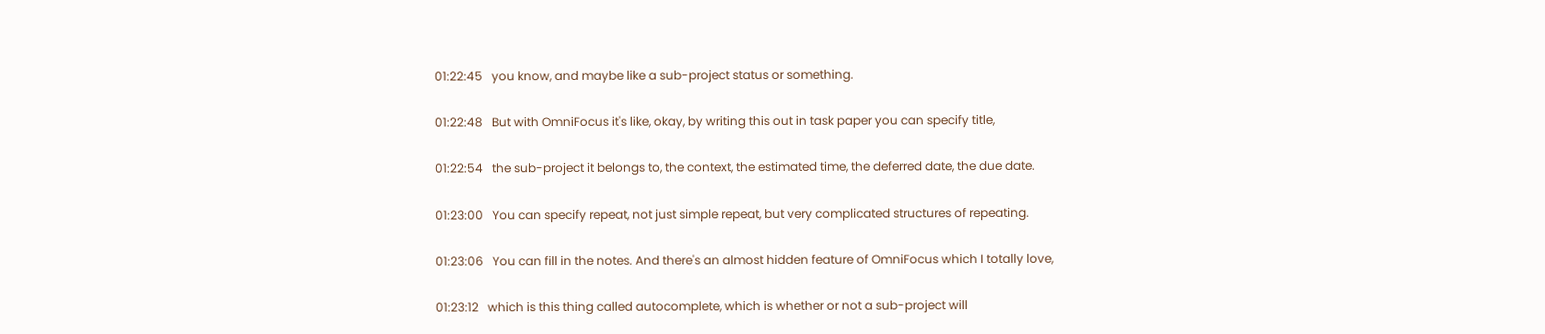01:22:45   you know, and maybe like a sub-project status or something.

01:22:48   But with OmniFocus it's like, okay, by writing this out in task paper you can specify title,

01:22:54   the sub-project it belongs to, the context, the estimated time, the deferred date, the due date.

01:23:00   You can specify repeat, not just simple repeat, but very complicated structures of repeating.

01:23:06   You can fill in the notes. And there's an almost hidden feature of OmniFocus which I totally love,

01:23:12   which is this thing called autocomplete, which is whether or not a sub-project will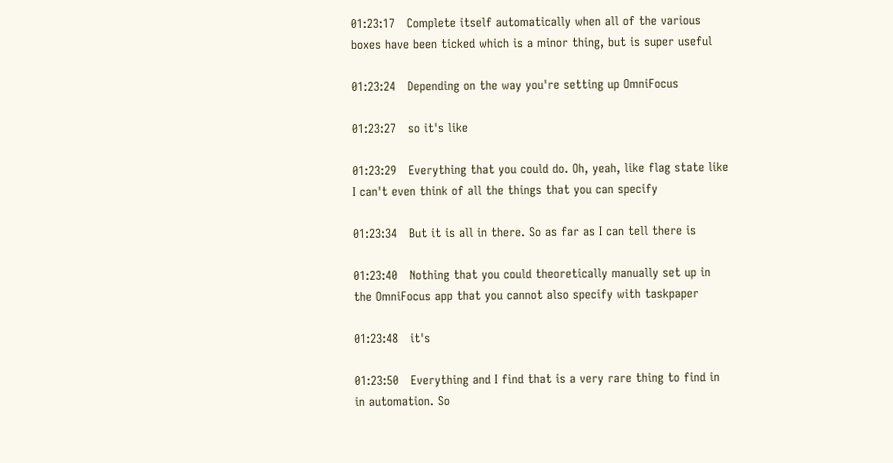01:23:17   Complete itself automatically when all of the various boxes have been ticked which is a minor thing, but is super useful

01:23:24   Depending on the way you're setting up OmniFocus

01:23:27   so it's like

01:23:29   Everything that you could do. Oh, yeah, like flag state like I can't even think of all the things that you can specify

01:23:34   But it is all in there. So as far as I can tell there is

01:23:40   Nothing that you could theoretically manually set up in the OmniFocus app that you cannot also specify with taskpaper

01:23:48   it's

01:23:50   Everything and I find that is a very rare thing to find in in automation. So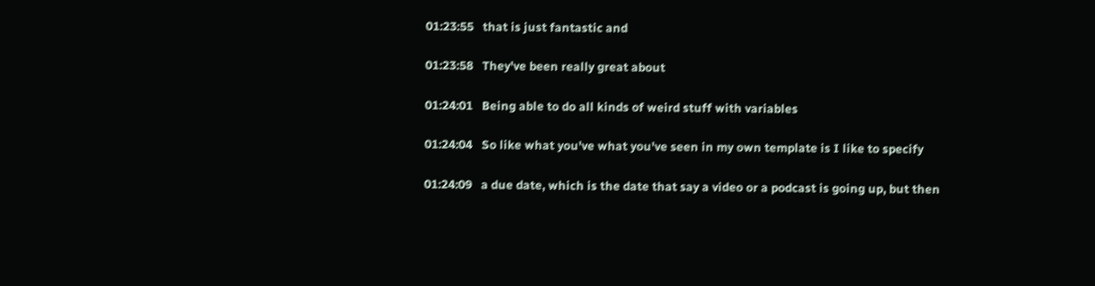01:23:55   that is just fantastic and

01:23:58   They've been really great about

01:24:01   Being able to do all kinds of weird stuff with variables

01:24:04   So like what you've what you've seen in my own template is I like to specify

01:24:09   a due date, which is the date that say a video or a podcast is going up, but then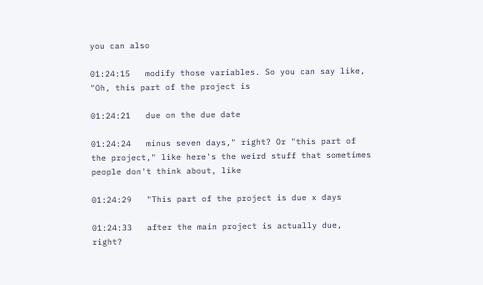you can also

01:24:15   modify those variables. So you can say like, "Oh, this part of the project is

01:24:21   due on the due date

01:24:24   minus seven days," right? Or "this part of the project," like here's the weird stuff that sometimes people don't think about, like

01:24:29   "This part of the project is due x days

01:24:33   after the main project is actually due, right?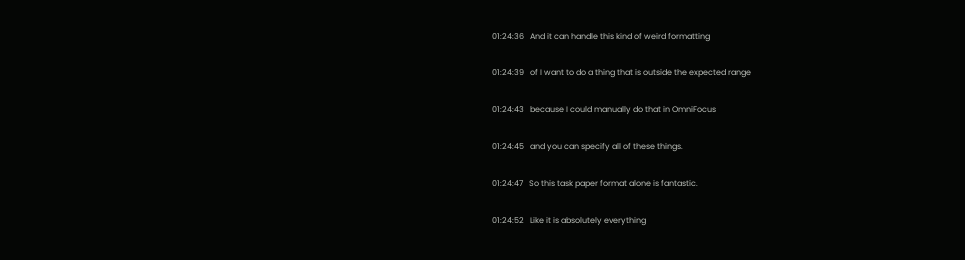01:24:36   And it can handle this kind of weird formatting

01:24:39   of I want to do a thing that is outside the expected range

01:24:43   because I could manually do that in OmniFocus

01:24:45   and you can specify all of these things.

01:24:47   So this task paper format alone is fantastic.

01:24:52   Like it is absolutely everything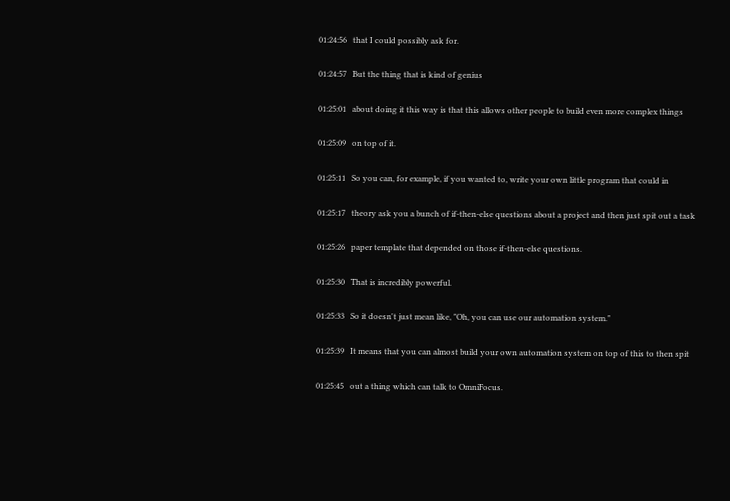01:24:56   that I could possibly ask for.

01:24:57   But the thing that is kind of genius

01:25:01   about doing it this way is that this allows other people to build even more complex things

01:25:09   on top of it.

01:25:11   So you can, for example, if you wanted to, write your own little program that could in

01:25:17   theory ask you a bunch of if-then-else questions about a project and then just spit out a task

01:25:26   paper template that depended on those if-then-else questions.

01:25:30   That is incredibly powerful.

01:25:33   So it doesn't just mean like, "Oh, you can use our automation system."

01:25:39   It means that you can almost build your own automation system on top of this to then spit

01:25:45   out a thing which can talk to OmniFocus.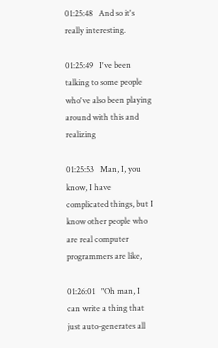01:25:48   And so it's really interesting.

01:25:49   I've been talking to some people who've also been playing around with this and realizing

01:25:53   Man, I, you know, I have complicated things, but I know other people who are real computer programmers are like,

01:26:01   "Oh man, I can write a thing that just auto-generates all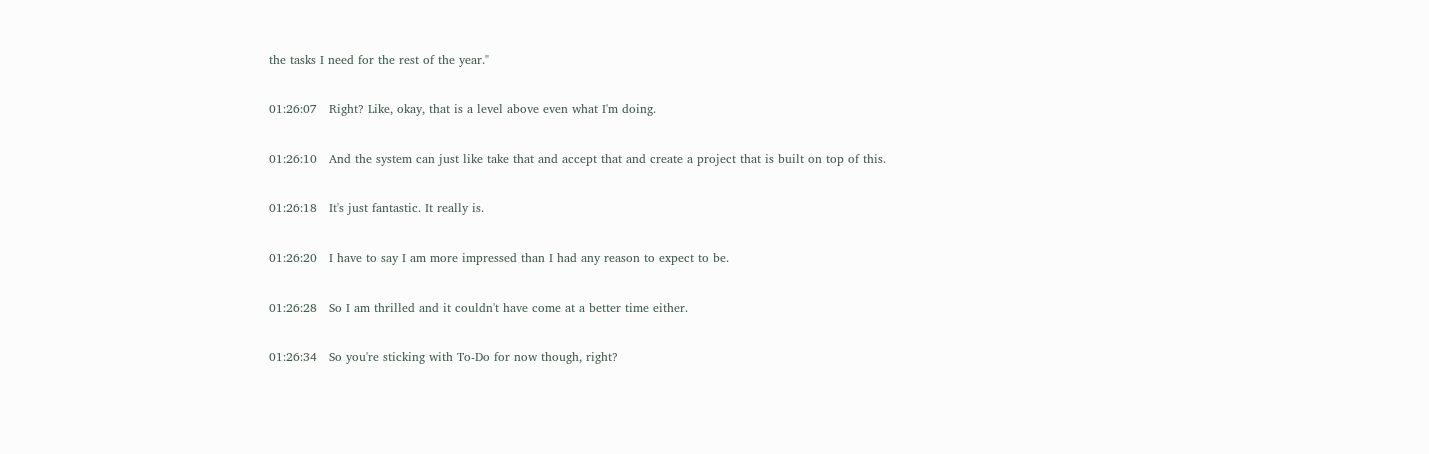the tasks I need for the rest of the year."

01:26:07   Right? Like, okay, that is a level above even what I'm doing.

01:26:10   And the system can just like take that and accept that and create a project that is built on top of this.

01:26:18   It's just fantastic. It really is.

01:26:20   I have to say I am more impressed than I had any reason to expect to be.

01:26:28   So I am thrilled and it couldn't have come at a better time either.

01:26:34   So you're sticking with To-Do for now though, right?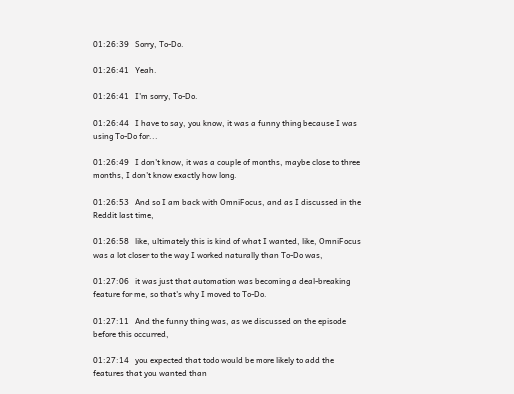01:26:39   Sorry, To-Do.

01:26:41   Yeah.

01:26:41   I'm sorry, To-Do.

01:26:44   I have to say, you know, it was a funny thing because I was using To-Do for...

01:26:49   I don't know, it was a couple of months, maybe close to three months, I don't know exactly how long.

01:26:53   And so I am back with OmniFocus, and as I discussed in the Reddit last time,

01:26:58   like, ultimately this is kind of what I wanted, like, OmniFocus was a lot closer to the way I worked naturally than To-Do was,

01:27:06   it was just that automation was becoming a deal-breaking feature for me, so that's why I moved to To-Do.

01:27:11   And the funny thing was, as we discussed on the episode before this occurred,

01:27:14   you expected that todo would be more likely to add the features that you wanted than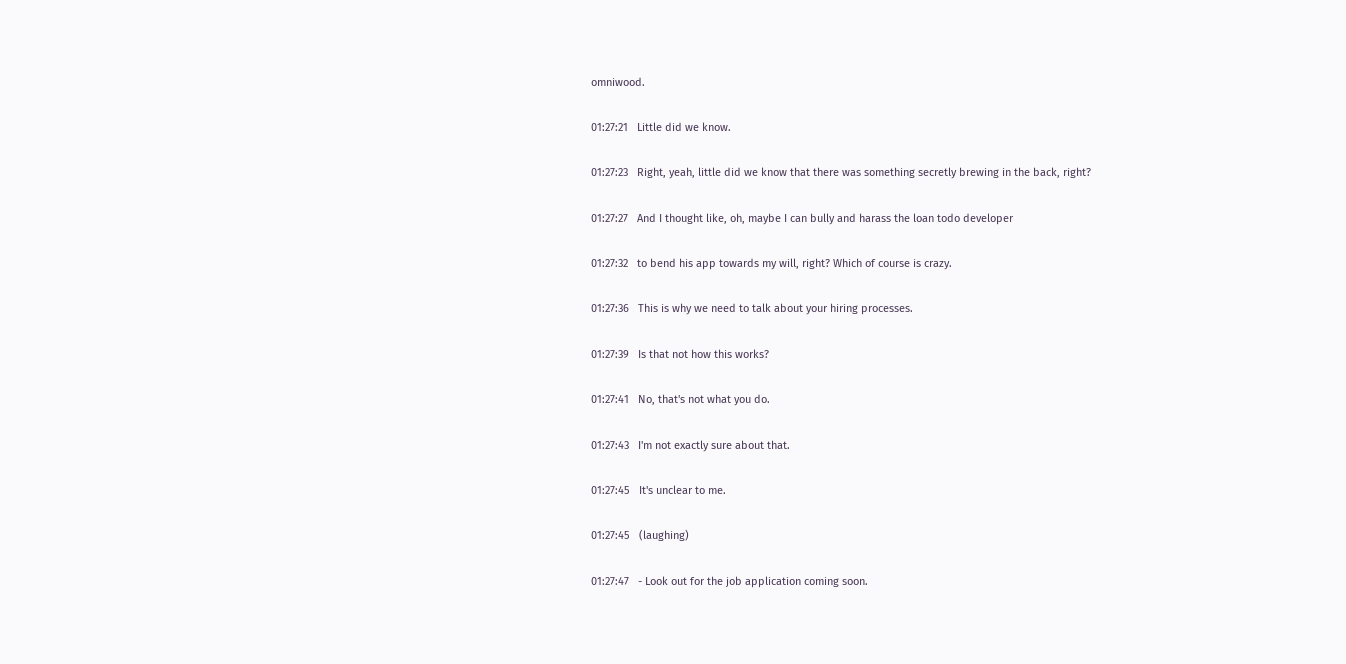omniwood.

01:27:21   Little did we know.

01:27:23   Right, yeah, little did we know that there was something secretly brewing in the back, right?

01:27:27   And I thought like, oh, maybe I can bully and harass the loan todo developer

01:27:32   to bend his app towards my will, right? Which of course is crazy.

01:27:36   This is why we need to talk about your hiring processes.

01:27:39   Is that not how this works?

01:27:41   No, that's not what you do.

01:27:43   I'm not exactly sure about that.

01:27:45   It's unclear to me.

01:27:45   (laughing)

01:27:47   - Look out for the job application coming soon.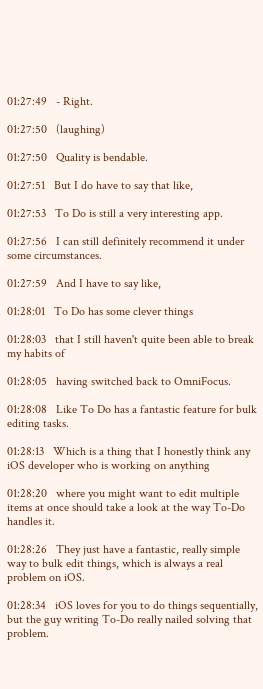01:27:49   - Right.

01:27:50   (laughing)

01:27:50   Quality is bendable.

01:27:51   But I do have to say that like,

01:27:53   To Do is still a very interesting app.

01:27:56   I can still definitely recommend it under some circumstances.

01:27:59   And I have to say like,

01:28:01   To Do has some clever things

01:28:03   that I still haven't quite been able to break my habits of

01:28:05   having switched back to OmniFocus.

01:28:08   Like To Do has a fantastic feature for bulk editing tasks.

01:28:13   Which is a thing that I honestly think any iOS developer who is working on anything

01:28:20   where you might want to edit multiple items at once should take a look at the way To-Do handles it.

01:28:26   They just have a fantastic, really simple way to bulk edit things, which is always a real problem on iOS.

01:28:34   iOS loves for you to do things sequentially, but the guy writing To-Do really nailed solving that problem.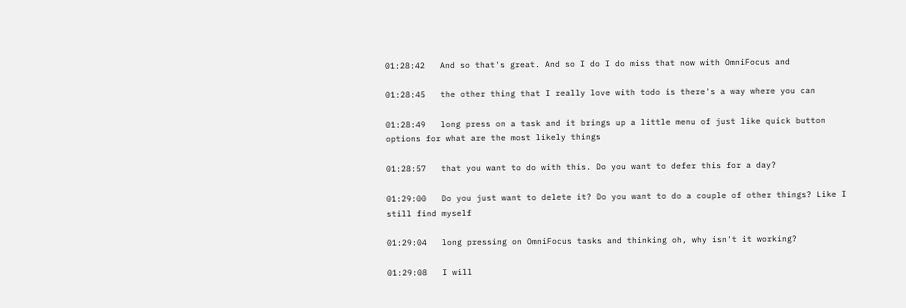01:28:42   And so that's great. And so I do I do miss that now with OmniFocus and

01:28:45   the other thing that I really love with todo is there's a way where you can

01:28:49   long press on a task and it brings up a little menu of just like quick button options for what are the most likely things

01:28:57   that you want to do with this. Do you want to defer this for a day?

01:29:00   Do you just want to delete it? Do you want to do a couple of other things? Like I still find myself

01:29:04   long pressing on OmniFocus tasks and thinking oh, why isn't it working?

01:29:08   I will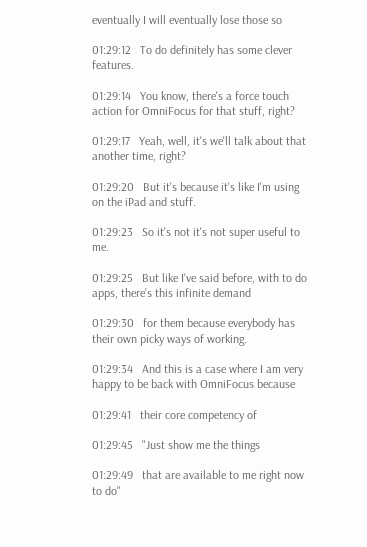eventually I will eventually lose those so

01:29:12   To do definitely has some clever features.

01:29:14   You know, there's a force touch action for OmniFocus for that stuff, right?

01:29:17   Yeah, well, it's we'll talk about that another time, right?

01:29:20   But it's because it's like I'm using on the iPad and stuff.

01:29:23   So it's not it's not super useful to me.

01:29:25   But like I've said before, with to do apps, there's this infinite demand

01:29:30   for them because everybody has their own picky ways of working.

01:29:34   And this is a case where I am very happy to be back with OmniFocus because

01:29:41   their core competency of

01:29:45   "Just show me the things

01:29:49   that are available to me right now to do"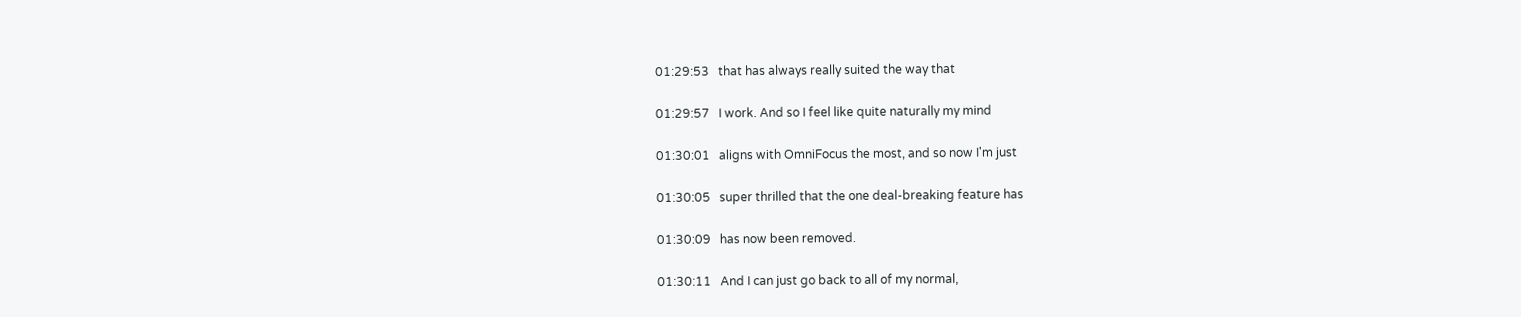01:29:53   that has always really suited the way that

01:29:57   I work. And so I feel like quite naturally my mind

01:30:01   aligns with OmniFocus the most, and so now I'm just

01:30:05   super thrilled that the one deal-breaking feature has

01:30:09   has now been removed.

01:30:11   And I can just go back to all of my normal,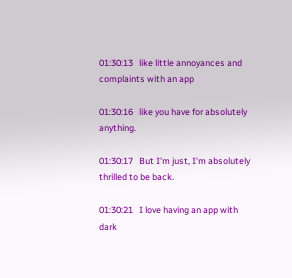01:30:13   like little annoyances and complaints with an app

01:30:16   like you have for absolutely anything.

01:30:17   But I'm just, I'm absolutely thrilled to be back.

01:30:21   I love having an app with dark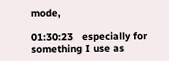mode,

01:30:23   especially for something I use as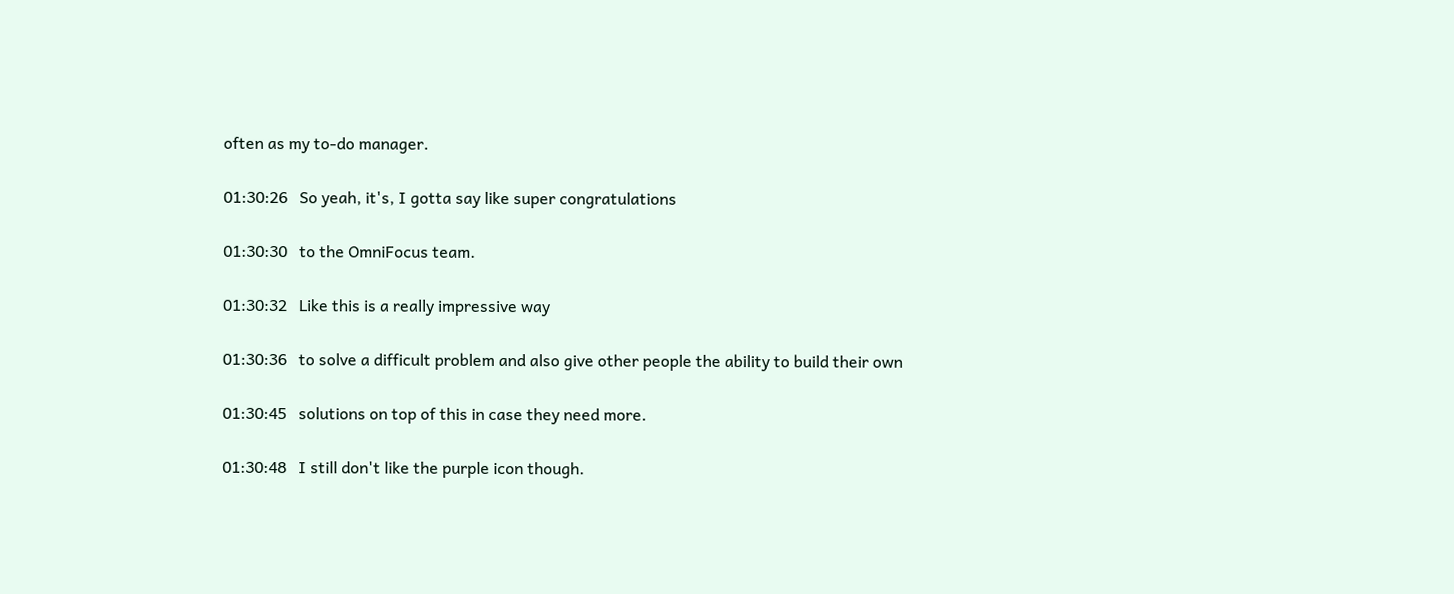often as my to-do manager.

01:30:26   So yeah, it's, I gotta say like super congratulations

01:30:30   to the OmniFocus team.

01:30:32   Like this is a really impressive way

01:30:36   to solve a difficult problem and also give other people the ability to build their own

01:30:45   solutions on top of this in case they need more.

01:30:48   I still don't like the purple icon though.